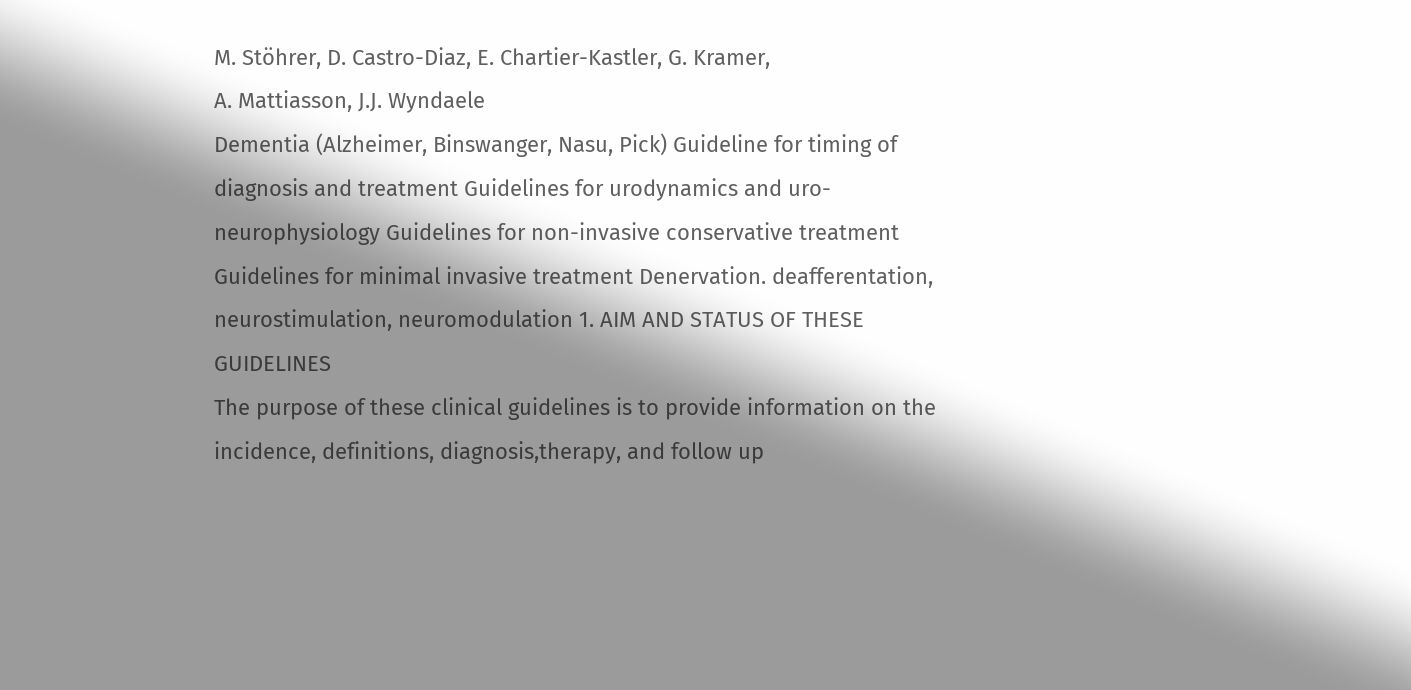M. Stöhrer, D. Castro-Diaz, E. Chartier-Kastler, G. Kramer,
A. Mattiasson, J.J. Wyndaele
Dementia (Alzheimer, Binswanger, Nasu, Pick) Guideline for timing of diagnosis and treatment Guidelines for urodynamics and uro-neurophysiology Guidelines for non-invasive conservative treatment Guidelines for minimal invasive treatment Denervation. deafferentation, neurostimulation, neuromodulation 1. AIM AND STATUS OF THESE GUIDELINES
The purpose of these clinical guidelines is to provide information on the incidence, definitions, diagnosis,therapy, and follow up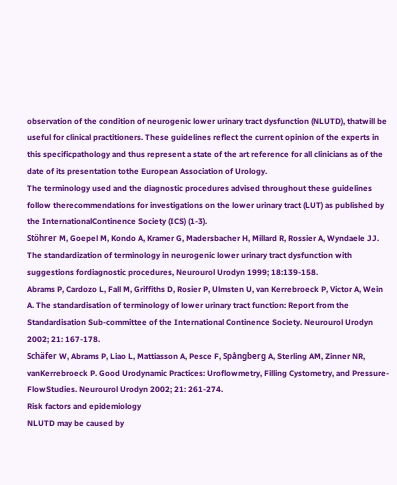observation of the condition of neurogenic lower urinary tract dysfunction (NLUTD), thatwill be useful for clinical practitioners. These guidelines reflect the current opinion of the experts in this specificpathology and thus represent a state of the art reference for all clinicians as of the date of its presentation tothe European Association of Urology.
The terminology used and the diagnostic procedures advised throughout these guidelines follow therecommendations for investigations on the lower urinary tract (LUT) as published by the InternationalContinence Society (ICS) (1-3).
Stöhrer M, Goepel M, Kondo A, Kramer G, Madersbacher H, Millard R, Rossier A, Wyndaele JJ. The standardization of terminology in neurogenic lower urinary tract dysfunction with suggestions fordiagnostic procedures, Neurourol Urodyn 1999; 18:139-158.
Abrams P, Cardozo L, Fall M, Griffiths D, Rosier P, Ulmsten U, van Kerrebroeck P, Victor A, Wein A. The standardisation of terminology of lower urinary tract function: Report from the Standardisation Sub-committee of the International Continence Society. Neurourol Urodyn 2002; 21: 167-178.
Schäfer W, Abrams P, Liao L, Mattiasson A, Pesce F, Spångberg A, Sterling AM, Zinner NR, vanKerrebroeck P. Good Urodynamic Practices: Uroflowmetry, Filling Cystometry, and Pressure-FlowStudies. Neurourol Urodyn 2002; 21: 261-274.
Risk factors and epidemiology
NLUTD may be caused by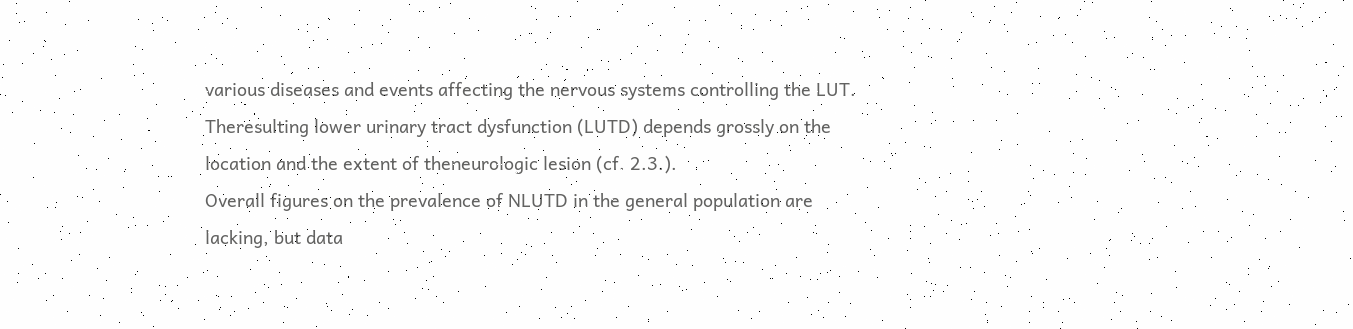various diseases and events affecting the nervous systems controlling the LUT. Theresulting lower urinary tract dysfunction (LUTD) depends grossly on the location and the extent of theneurologic lesion (cf. 2.3.).
Overall figures on the prevalence of NLUTD in the general population are lacking, but data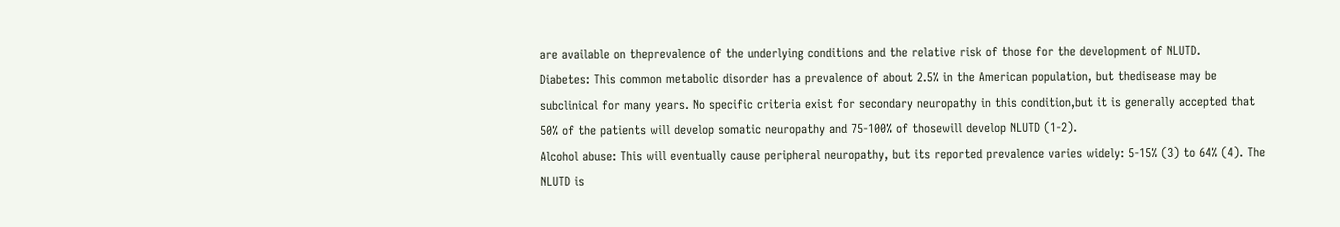are available on theprevalence of the underlying conditions and the relative risk of those for the development of NLUTD.
Diabetes: This common metabolic disorder has a prevalence of about 2.5% in the American population, but thedisease may be subclinical for many years. No specific criteria exist for secondary neuropathy in this condition,but it is generally accepted that 50% of the patients will develop somatic neuropathy and 75-100% of thosewill develop NLUTD (1-2).
Alcohol abuse: This will eventually cause peripheral neuropathy, but its reported prevalence varies widely: 5-15% (3) to 64% (4). The NLUTD is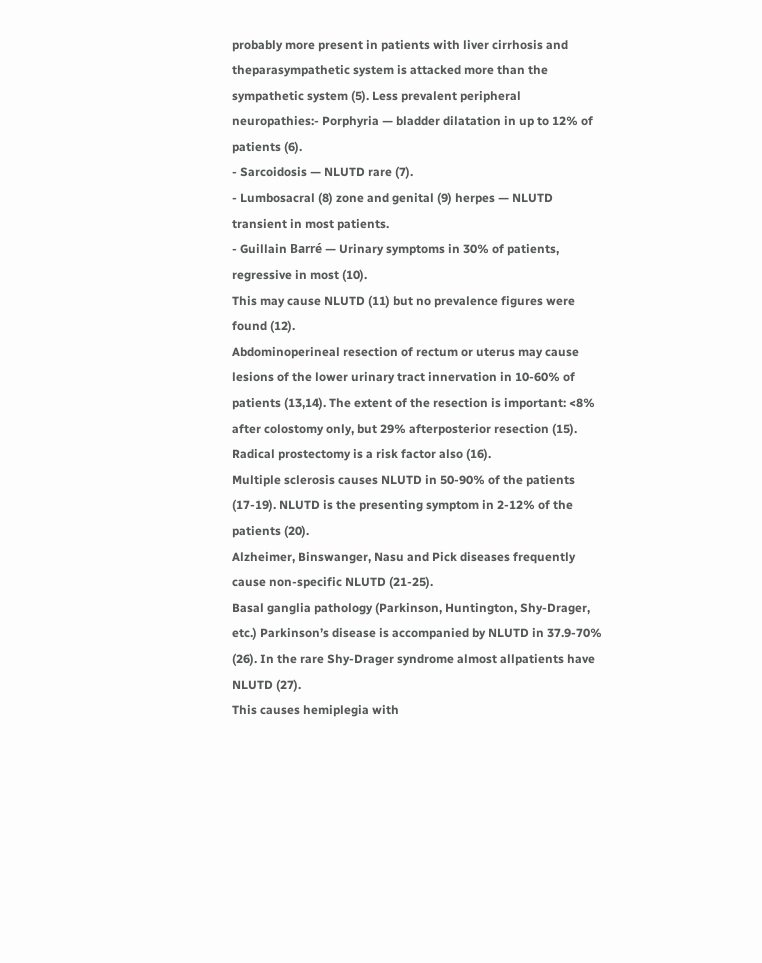probably more present in patients with liver cirrhosis and theparasympathetic system is attacked more than the sympathetic system (5). Less prevalent peripheral neuropathies:- Porphyria — bladder dilatation in up to 12% of patients (6).
- Sarcoidosis — NLUTD rare (7).
- Lumbosacral (8) zone and genital (9) herpes — NLUTD transient in most patients.
- Guillain Barré — Urinary symptoms in 30% of patients, regressive in most (10).
This may cause NLUTD (11) but no prevalence figures were found (12).
Abdominoperineal resection of rectum or uterus may cause lesions of the lower urinary tract innervation in 10-60% of patients (13,14). The extent of the resection is important: <8% after colostomy only, but 29% afterposterior resection (15). Radical prostectomy is a risk factor also (16).
Multiple sclerosis causes NLUTD in 50-90% of the patients (17-19). NLUTD is the presenting symptom in 2-12% of the patients (20).
Alzheimer, Binswanger, Nasu and Pick diseases frequently cause non-specific NLUTD (21-25).
Basal ganglia pathology (Parkinson, Huntington, Shy-Drager, etc.) Parkinson’s disease is accompanied by NLUTD in 37.9-70% (26). In the rare Shy-Drager syndrome almost allpatients have NLUTD (27).
This causes hemiplegia with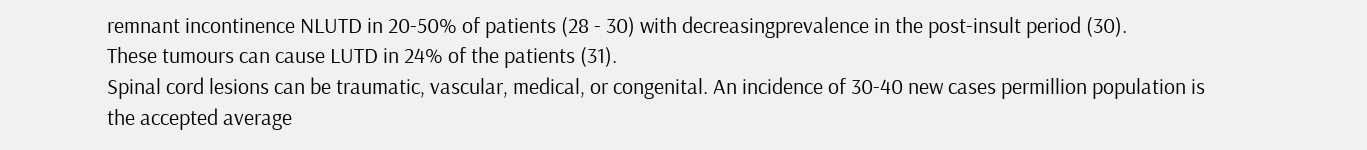remnant incontinence NLUTD in 20-50% of patients (28 - 30) with decreasingprevalence in the post-insult period (30).
These tumours can cause LUTD in 24% of the patients (31).
Spinal cord lesions can be traumatic, vascular, medical, or congenital. An incidence of 30-40 new cases permillion population is the accepted average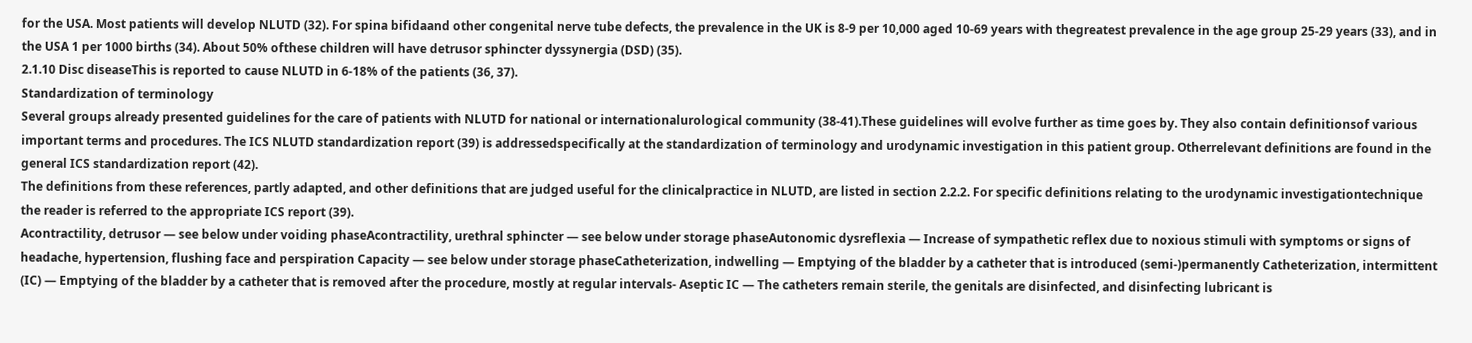for the USA. Most patients will develop NLUTD (32). For spina bifidaand other congenital nerve tube defects, the prevalence in the UK is 8-9 per 10,000 aged 10-69 years with thegreatest prevalence in the age group 25-29 years (33), and in the USA 1 per 1000 births (34). About 50% ofthese children will have detrusor sphincter dyssynergia (DSD) (35).
2.1.10 Disc diseaseThis is reported to cause NLUTD in 6-18% of the patients (36, 37).
Standardization of terminology
Several groups already presented guidelines for the care of patients with NLUTD for national or internationalurological community (38-41).These guidelines will evolve further as time goes by. They also contain definitionsof various important terms and procedures. The ICS NLUTD standardization report (39) is addressedspecifically at the standardization of terminology and urodynamic investigation in this patient group. Otherrelevant definitions are found in the general ICS standardization report (42).
The definitions from these references, partly adapted, and other definitions that are judged useful for the clinicalpractice in NLUTD, are listed in section 2.2.2. For specific definitions relating to the urodynamic investigationtechnique the reader is referred to the appropriate ICS report (39).
Acontractility, detrusor — see below under voiding phaseAcontractility, urethral sphincter — see below under storage phaseAutonomic dysreflexia — Increase of sympathetic reflex due to noxious stimuli with symptoms or signs of headache, hypertension, flushing face and perspiration Capacity — see below under storage phaseCatheterization, indwelling — Emptying of the bladder by a catheter that is introduced (semi-)permanently Catheterization, intermittent (IC) — Emptying of the bladder by a catheter that is removed after the procedure, mostly at regular intervals- Aseptic IC — The catheters remain sterile, the genitals are disinfected, and disinfecting lubricant is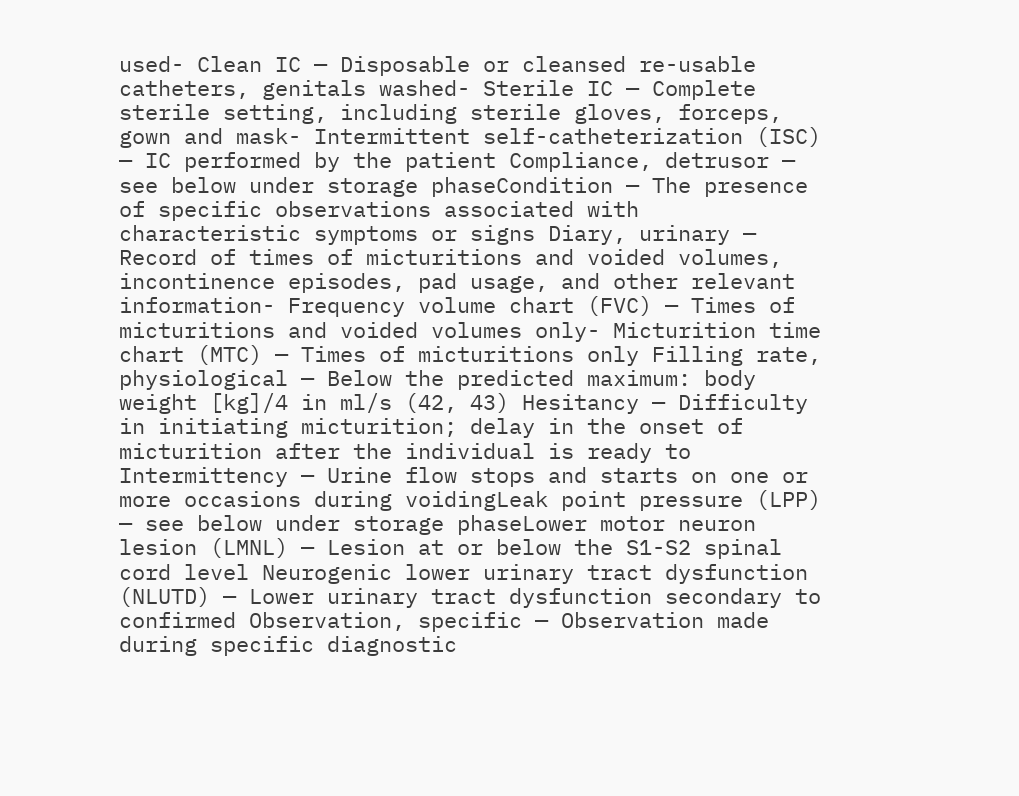used- Clean IC — Disposable or cleansed re-usable catheters, genitals washed- Sterile IC — Complete sterile setting, including sterile gloves, forceps, gown and mask- Intermittent self-catheterization (ISC) — IC performed by the patient Compliance, detrusor — see below under storage phaseCondition — The presence of specific observations associated with characteristic symptoms or signs Diary, urinary — Record of times of micturitions and voided volumes, incontinence episodes, pad usage, and other relevant information- Frequency volume chart (FVC) — Times of micturitions and voided volumes only- Micturition time chart (MTC) — Times of micturitions only Filling rate, physiological — Below the predicted maximum: body weight [kg]/4 in ml/s (42, 43) Hesitancy — Difficulty in initiating micturition; delay in the onset of micturition after the individual is ready to Intermittency — Urine flow stops and starts on one or more occasions during voidingLeak point pressure (LPP) — see below under storage phaseLower motor neuron lesion (LMNL) — Lesion at or below the S1-S2 spinal cord level Neurogenic lower urinary tract dysfunction (NLUTD) — Lower urinary tract dysfunction secondary to confirmed Observation, specific — Observation made during specific diagnostic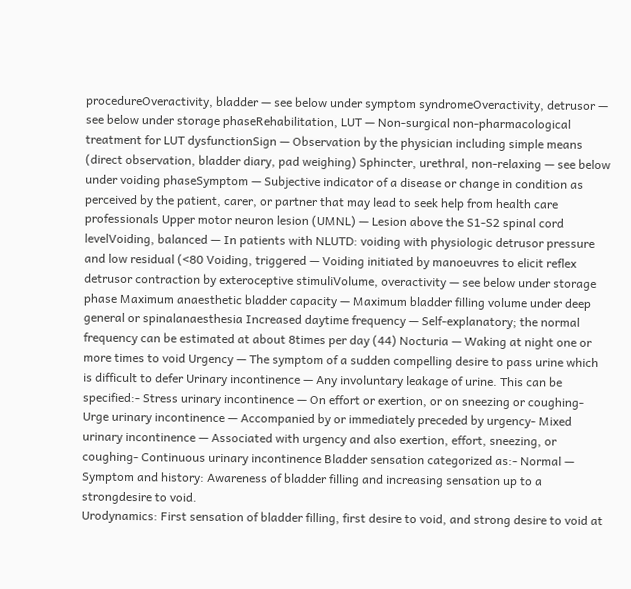procedureOveractivity, bladder — see below under symptom syndromeOveractivity, detrusor — see below under storage phaseRehabilitation, LUT — Non-surgical non-pharmacological treatment for LUT dysfunctionSign — Observation by the physician including simple means (direct observation, bladder diary, pad weighing) Sphincter, urethral, non-relaxing — see below under voiding phaseSymptom — Subjective indicator of a disease or change in condition as perceived by the patient, carer, or partner that may lead to seek help from health care professionals Upper motor neuron lesion (UMNL) — Lesion above the S1-S2 spinal cord levelVoiding, balanced — In patients with NLUTD: voiding with physiologic detrusor pressure and low residual (<80 Voiding, triggered — Voiding initiated by manoeuvres to elicit reflex detrusor contraction by exteroceptive stimuliVolume, overactivity — see below under storage phase Maximum anaesthetic bladder capacity — Maximum bladder filling volume under deep general or spinalanaesthesia Increased daytime frequency — Self-explanatory; the normal frequency can be estimated at about 8times per day (44) Nocturia — Waking at night one or more times to void Urgency — The symptom of a sudden compelling desire to pass urine which is difficult to defer Urinary incontinence — Any involuntary leakage of urine. This can be specified:- Stress urinary incontinence — On effort or exertion, or on sneezing or coughing- Urge urinary incontinence — Accompanied by or immediately preceded by urgency- Mixed urinary incontinence — Associated with urgency and also exertion, effort, sneezing, or coughing- Continuous urinary incontinence Bladder sensation categorized as:- Normal — Symptom and history: Awareness of bladder filling and increasing sensation up to a strongdesire to void.
Urodynamics: First sensation of bladder filling, first desire to void, and strong desire to void at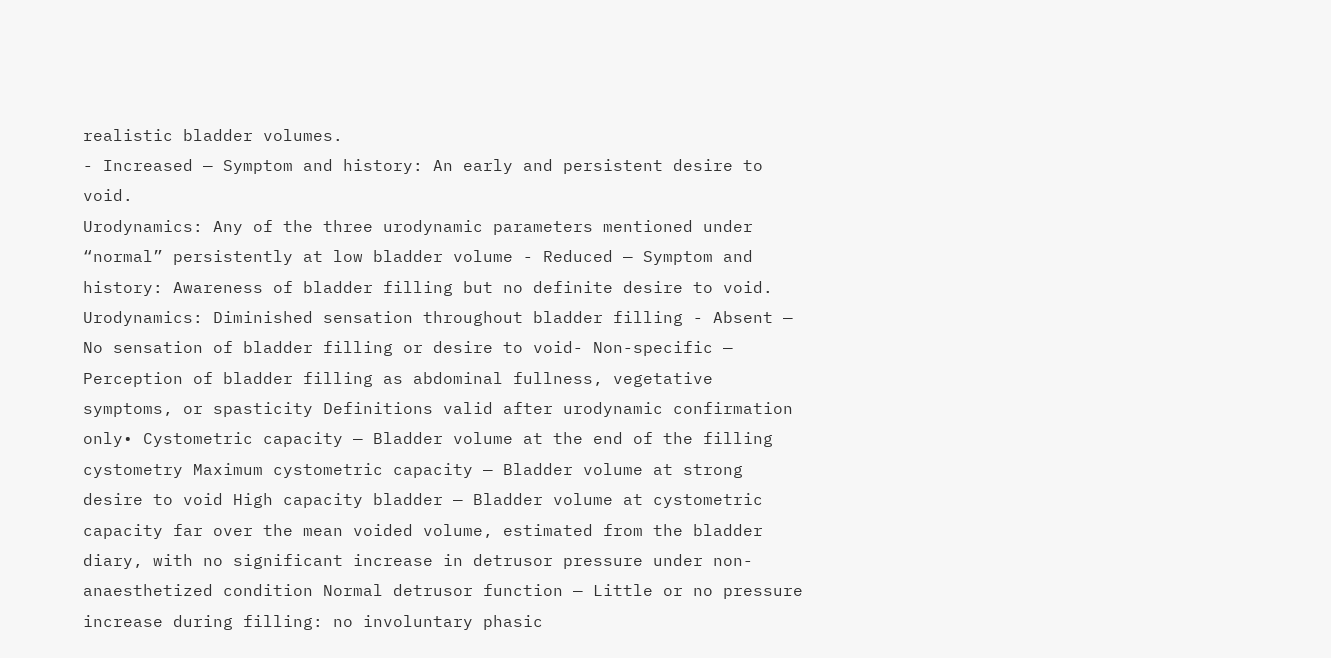realistic bladder volumes.
- Increased — Symptom and history: An early and persistent desire to void.
Urodynamics: Any of the three urodynamic parameters mentioned under “normal” persistently at low bladder volume - Reduced — Symptom and history: Awareness of bladder filling but no definite desire to void.
Urodynamics: Diminished sensation throughout bladder filling - Absent — No sensation of bladder filling or desire to void- Non-specific — Perception of bladder filling as abdominal fullness, vegetative symptoms, or spasticity Definitions valid after urodynamic confirmation only• Cystometric capacity — Bladder volume at the end of the filling cystometry Maximum cystometric capacity — Bladder volume at strong desire to void High capacity bladder — Bladder volume at cystometric capacity far over the mean voided volume, estimated from the bladder diary, with no significant increase in detrusor pressure under non-anaesthetized condition Normal detrusor function — Little or no pressure increase during filling: no involuntary phasic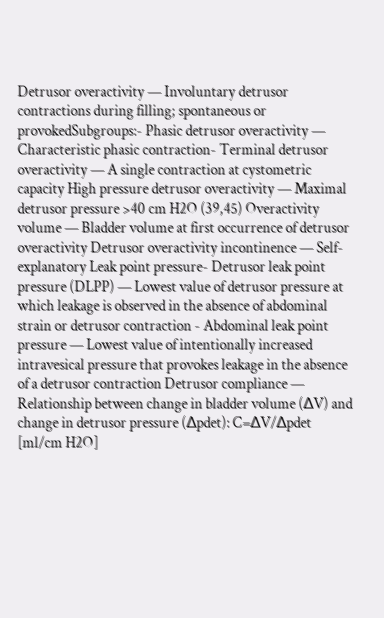Detrusor overactivity — Involuntary detrusor contractions during filling; spontaneous or provokedSubgroups:- Phasic detrusor overactivity — Characteristic phasic contraction- Terminal detrusor overactivity — A single contraction at cystometric capacity High pressure detrusor overactivity — Maximal detrusor pressure >40 cm H2O (39,45) Overactivity volume — Bladder volume at first occurrence of detrusor overactivity Detrusor overactivity incontinence — Self-explanatory Leak point pressure- Detrusor leak point pressure (DLPP) — Lowest value of detrusor pressure at which leakage is observed in the absence of abdominal strain or detrusor contraction - Abdominal leak point pressure — Lowest value of intentionally increased intravesical pressure that provokes leakage in the absence of a detrusor contraction Detrusor compliance — Relationship between change in bladder volume (∆V) and change in detrusor pressure (∆pdet): C=∆V/∆pdet [ml/cm H2O]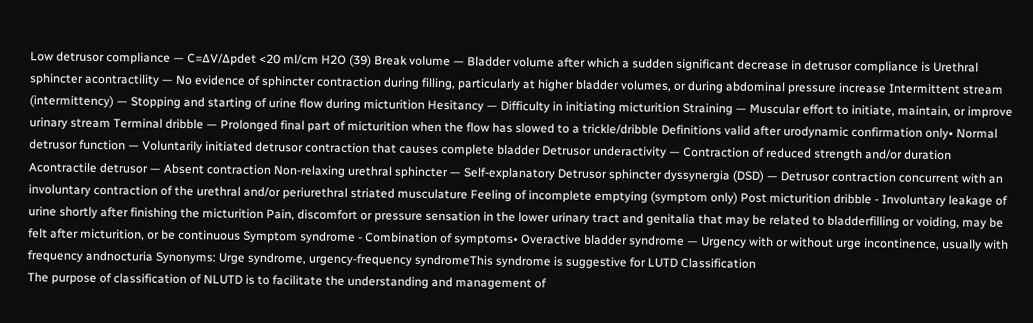Low detrusor compliance — C=∆V/∆pdet <20 ml/cm H2O (39) Break volume — Bladder volume after which a sudden significant decrease in detrusor compliance is Urethral sphincter acontractility — No evidence of sphincter contraction during filling, particularly at higher bladder volumes, or during abdominal pressure increase Intermittent stream (intermittency) — Stopping and starting of urine flow during micturition Hesitancy — Difficulty in initiating micturition Straining — Muscular effort to initiate, maintain, or improve urinary stream Terminal dribble — Prolonged final part of micturition when the flow has slowed to a trickle/dribble Definitions valid after urodynamic confirmation only• Normal detrusor function — Voluntarily initiated detrusor contraction that causes complete bladder Detrusor underactivity — Contraction of reduced strength and/or duration Acontractile detrusor — Absent contraction Non-relaxing urethral sphincter — Self-explanatory Detrusor sphincter dyssynergia (DSD) — Detrusor contraction concurrent with an involuntary contraction of the urethral and/or periurethral striated musculature Feeling of incomplete emptying (symptom only) Post micturition dribble - Involuntary leakage of urine shortly after finishing the micturition Pain, discomfort or pressure sensation in the lower urinary tract and genitalia that may be related to bladderfilling or voiding, may be felt after micturition, or be continuous Symptom syndrome - Combination of symptoms• Overactive bladder syndrome — Urgency with or without urge incontinence, usually with frequency andnocturia Synonyms: Urge syndrome, urgency-frequency syndromeThis syndrome is suggestive for LUTD Classification
The purpose of classification of NLUTD is to facilitate the understanding and management of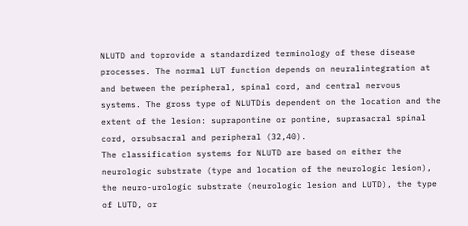NLUTD and toprovide a standardized terminology of these disease processes. The normal LUT function depends on neuralintegration at and between the peripheral, spinal cord, and central nervous systems. The gross type of NLUTDis dependent on the location and the extent of the lesion: suprapontine or pontine, suprasacral spinal cord, orsubsacral and peripheral (32,40).
The classification systems for NLUTD are based on either the neurologic substrate (type and location of the neurologic lesion), the neuro-urologic substrate (neurologic lesion and LUTD), the type of LUTD, or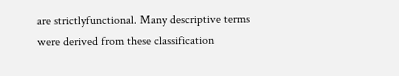are strictlyfunctional. Many descriptive terms were derived from these classification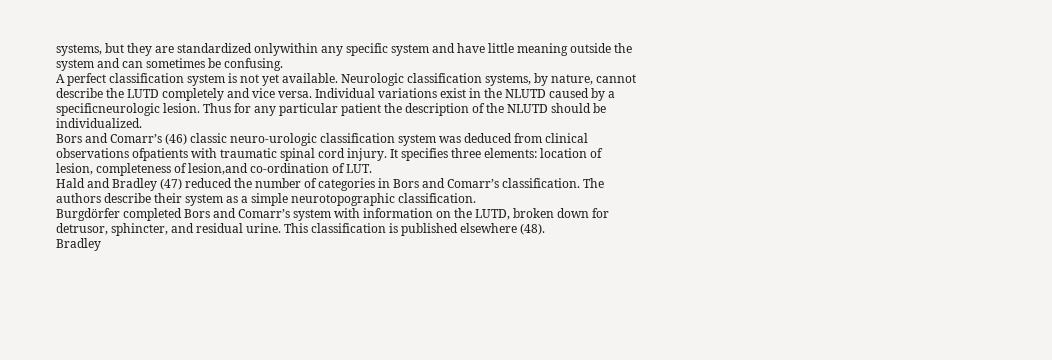systems, but they are standardized onlywithin any specific system and have little meaning outside the system and can sometimes be confusing.
A perfect classification system is not yet available. Neurologic classification systems, by nature, cannot describe the LUTD completely and vice versa. Individual variations exist in the NLUTD caused by a specificneurologic lesion. Thus for any particular patient the description of the NLUTD should be individualized.
Bors and Comarr’s (46) classic neuro-urologic classification system was deduced from clinical observations ofpatients with traumatic spinal cord injury. It specifies three elements: location of lesion, completeness of lesion,and co-ordination of LUT.
Hald and Bradley (47) reduced the number of categories in Bors and Comarr’s classification. The authors describe their system as a simple neurotopographic classification.
Burgdörfer completed Bors and Comarr’s system with information on the LUTD, broken down for detrusor, sphincter, and residual urine. This classification is published elsewhere (48).
Bradley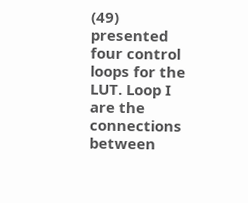(49) presented four control loops for the LUT. Loop I are the connections between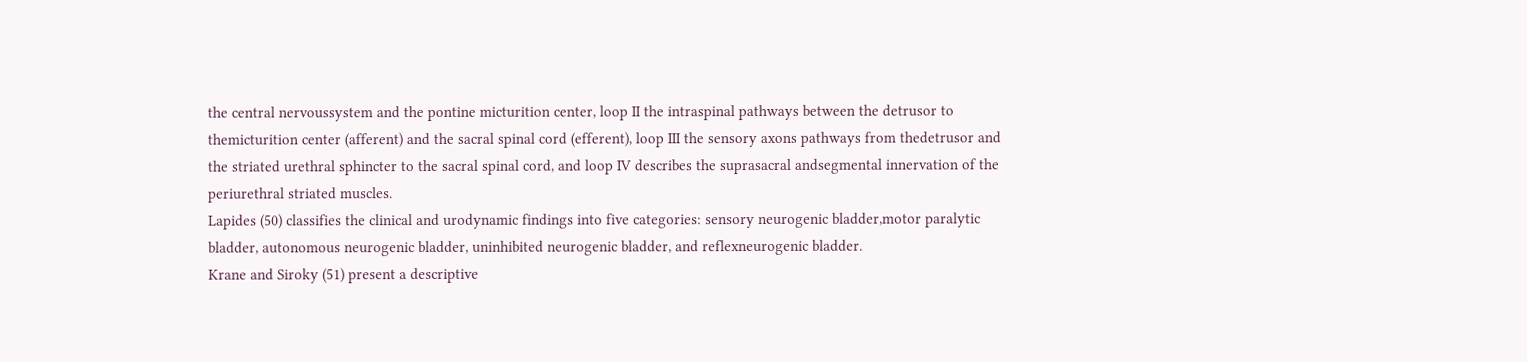the central nervoussystem and the pontine micturition center, loop II the intraspinal pathways between the detrusor to themicturition center (afferent) and the sacral spinal cord (efferent), loop III the sensory axons pathways from thedetrusor and the striated urethral sphincter to the sacral spinal cord, and loop IV describes the suprasacral andsegmental innervation of the periurethral striated muscles.
Lapides (50) classifies the clinical and urodynamic findings into five categories: sensory neurogenic bladder,motor paralytic bladder, autonomous neurogenic bladder, uninhibited neurogenic bladder, and reflexneurogenic bladder.
Krane and Siroky (51) present a descriptive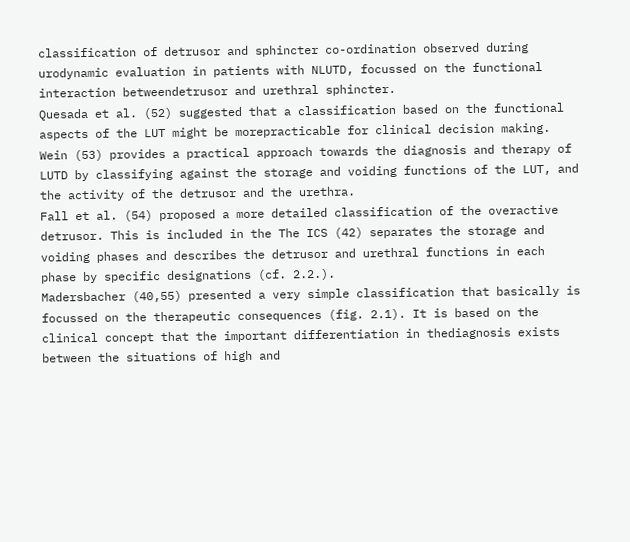classification of detrusor and sphincter co-ordination observed during urodynamic evaluation in patients with NLUTD, focussed on the functional interaction betweendetrusor and urethral sphincter.
Quesada et al. (52) suggested that a classification based on the functional aspects of the LUT might be morepracticable for clinical decision making.
Wein (53) provides a practical approach towards the diagnosis and therapy of LUTD by classifying against the storage and voiding functions of the LUT, and the activity of the detrusor and the urethra.
Fall et al. (54) proposed a more detailed classification of the overactive detrusor. This is included in the The ICS (42) separates the storage and voiding phases and describes the detrusor and urethral functions in each phase by specific designations (cf. 2.2.).
Madersbacher (40,55) presented a very simple classification that basically is focussed on the therapeutic consequences (fig. 2.1). It is based on the clinical concept that the important differentiation in thediagnosis exists between the situations of high and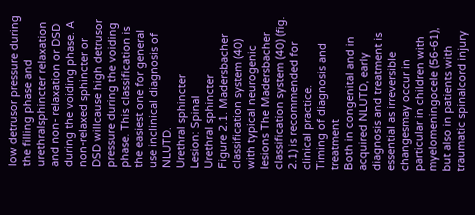low detrusor pressure during the filling phase and urethralsphincter relaxation and non- relaxation or DSD during the voiding phase. A non-relaxed sphincter or DSD willcause high detrusor pressure during the voiding phase. This classification is the easiest one for general use inclinical diagnosis of NLUTD.
Urethral sphincter
Lesion: Spinal
Urethral sphincter
Figure 2.1. Madersbacher classification system (40) with typical neurogenic lesions The Madersbacher classification system (40) (fig. 2.1) is recommended for clinical practice.
Timing of diagnosis and treatment
Both in congenital and in acquired NLUTD, early diagnosis and treatment is essential as irreversible changesmay occur in particular in children with myelomeningocele (56-61), but also in patients with traumatic spinalcord injury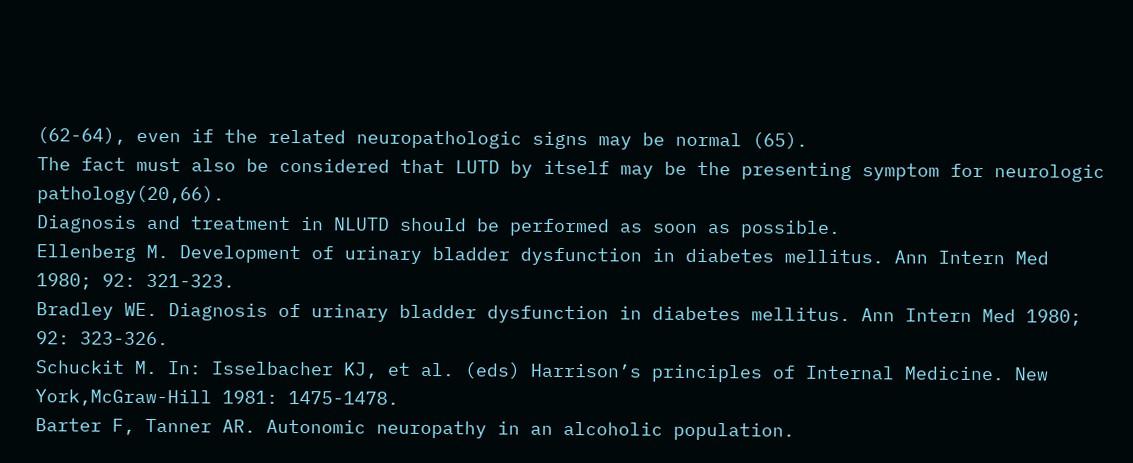(62-64), even if the related neuropathologic signs may be normal (65).
The fact must also be considered that LUTD by itself may be the presenting symptom for neurologic pathology(20,66).
Diagnosis and treatment in NLUTD should be performed as soon as possible.
Ellenberg M. Development of urinary bladder dysfunction in diabetes mellitus. Ann Intern Med 1980; 92: 321-323.
Bradley WE. Diagnosis of urinary bladder dysfunction in diabetes mellitus. Ann Intern Med 1980; 92: 323-326.
Schuckit M. In: Isselbacher KJ, et al. (eds) Harrison’s principles of Internal Medicine. New York,McGraw-Hill 1981: 1475-1478.
Barter F, Tanner AR. Autonomic neuropathy in an alcoholic population.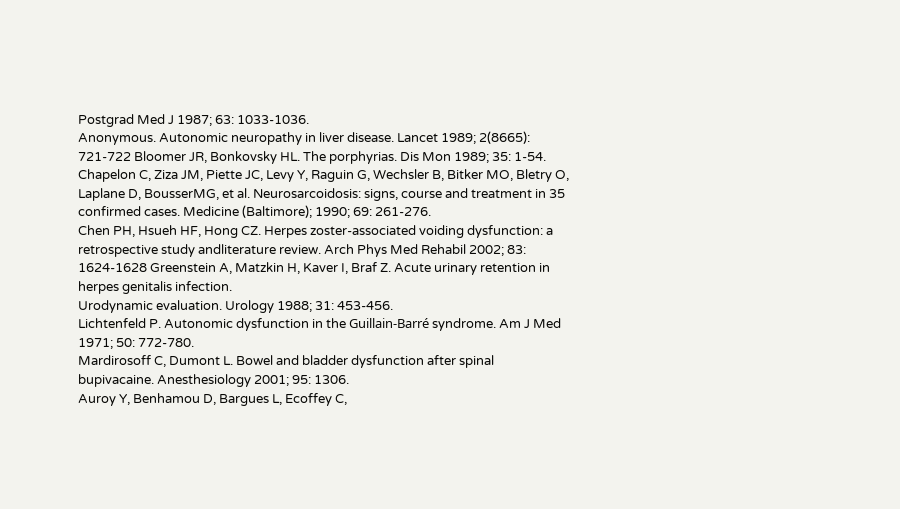Postgrad Med J 1987; 63: 1033-1036.
Anonymous. Autonomic neuropathy in liver disease. Lancet 1989; 2(8665): 721-722 Bloomer JR, Bonkovsky HL. The porphyrias. Dis Mon 1989; 35: 1-54.
Chapelon C, Ziza JM, Piette JC, Levy Y, Raguin G, Wechsler B, Bitker MO, Bletry O, Laplane D, BousserMG, et al. Neurosarcoidosis: signs, course and treatment in 35 confirmed cases. Medicine (Baltimore); 1990; 69: 261-276.
Chen PH, Hsueh HF, Hong CZ. Herpes zoster-associated voiding dysfunction: a retrospective study andliterature review. Arch Phys Med Rehabil 2002; 83: 1624-1628 Greenstein A, Matzkin H, Kaver I, Braf Z. Acute urinary retention in herpes genitalis infection.
Urodynamic evaluation. Urology 1988; 31: 453-456.
Lichtenfeld P. Autonomic dysfunction in the Guillain-Barré syndrome. Am J Med 1971; 50: 772-780.
Mardirosoff C, Dumont L. Bowel and bladder dysfunction after spinal bupivacaine. Anesthesiology 2001; 95: 1306.
Auroy Y, Benhamou D, Bargues L, Ecoffey C,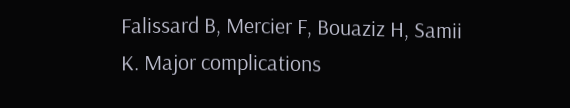Falissard B, Mercier F, Bouaziz H, Samii K. Major complications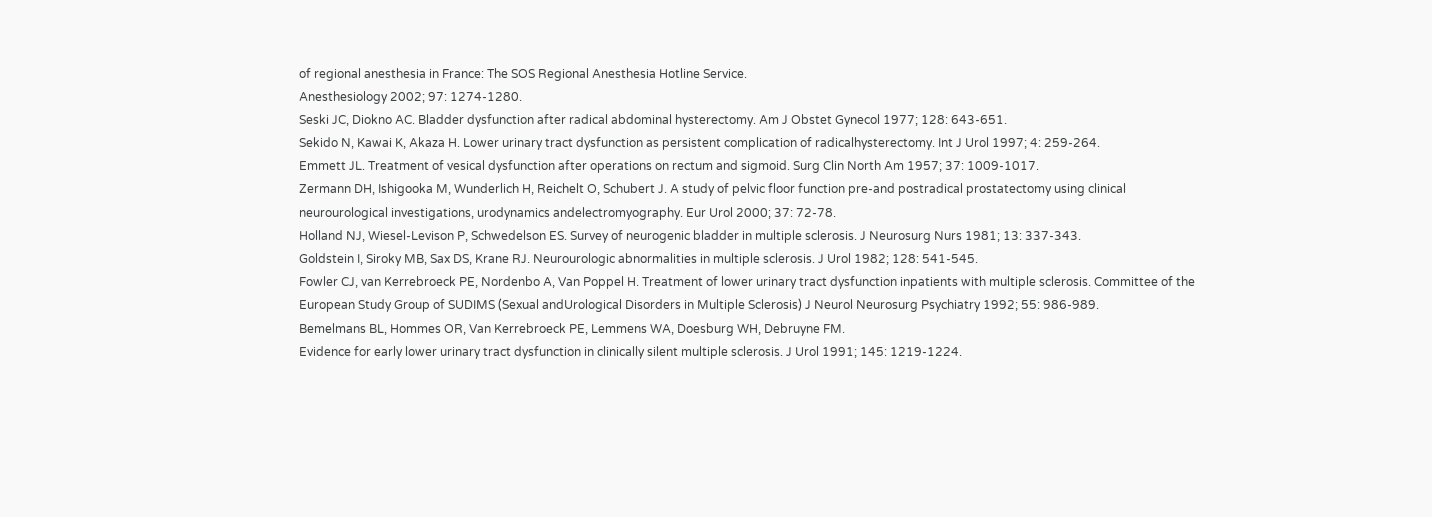of regional anesthesia in France: The SOS Regional Anesthesia Hotline Service.
Anesthesiology 2002; 97: 1274-1280.
Seski JC, Diokno AC. Bladder dysfunction after radical abdominal hysterectomy. Am J Obstet Gynecol 1977; 128: 643-651.
Sekido N, Kawai K, Akaza H. Lower urinary tract dysfunction as persistent complication of radicalhysterectomy. Int J Urol 1997; 4: 259-264.
Emmett JL. Treatment of vesical dysfunction after operations on rectum and sigmoid. Surg Clin North Am 1957; 37: 1009-1017.
Zermann DH, Ishigooka M, Wunderlich H, Reichelt O, Schubert J. A study of pelvic floor function pre-and postradical prostatectomy using clinical neurourological investigations, urodynamics andelectromyography. Eur Urol 2000; 37: 72-78.
Holland NJ, Wiesel-Levison P, Schwedelson ES. Survey of neurogenic bladder in multiple sclerosis. J Neurosurg Nurs 1981; 13: 337-343.
Goldstein I, Siroky MB, Sax DS, Krane RJ. Neurourologic abnormalities in multiple sclerosis. J Urol 1982; 128: 541-545.
Fowler CJ, van Kerrebroeck PE, Nordenbo A, Van Poppel H. Treatment of lower urinary tract dysfunction inpatients with multiple sclerosis. Committee of the European Study Group of SUDIMS (Sexual andUrological Disorders in Multiple Sclerosis) J Neurol Neurosurg Psychiatry 1992; 55: 986-989.
Bemelmans BL, Hommes OR, Van Kerrebroeck PE, Lemmens WA, Doesburg WH, Debruyne FM.
Evidence for early lower urinary tract dysfunction in clinically silent multiple sclerosis. J Urol 1991; 145: 1219-1224.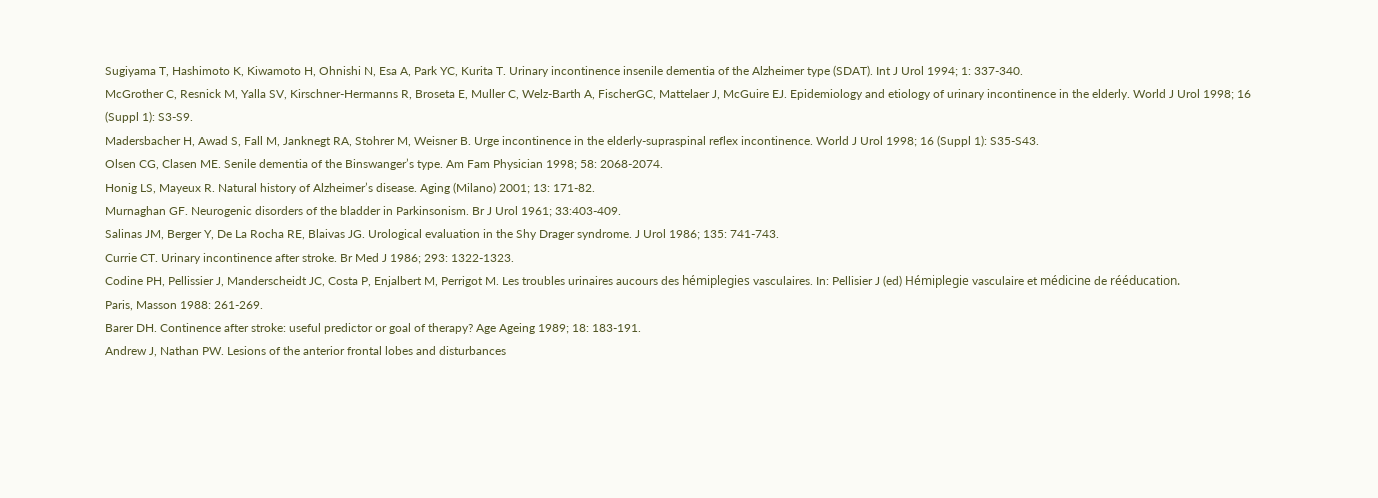Sugiyama T, Hashimoto K, Kiwamoto H, Ohnishi N, Esa A, Park YC, Kurita T. Urinary incontinence insenile dementia of the Alzheimer type (SDAT). Int J Urol 1994; 1: 337-340.
McGrother C, Resnick M, Yalla SV, Kirschner-Hermanns R, Broseta E, Muller C, Welz-Barth A, FischerGC, Mattelaer J, McGuire EJ. Epidemiology and etiology of urinary incontinence in the elderly. World J Urol 1998; 16 (Suppl 1): S3-S9.
Madersbacher H, Awad S, Fall M, Janknegt RA, Stohrer M, Weisner B. Urge incontinence in the elderly-supraspinal reflex incontinence. World J Urol 1998; 16 (Suppl 1): S35-S43.
Olsen CG, Clasen ME. Senile dementia of the Binswanger’s type. Am Fam Physician 1998; 58: 2068-2074.
Honig LS, Mayeux R. Natural history of Alzheimer’s disease. Aging (Milano) 2001; 13: 171-82.
Murnaghan GF. Neurogenic disorders of the bladder in Parkinsonism. Br J Urol 1961; 33:403-409.
Salinas JM, Berger Y, De La Rocha RE, Blaivas JG. Urological evaluation in the Shy Drager syndrome. J Urol 1986; 135: 741-743.
Currie CT. Urinary incontinence after stroke. Br Med J 1986; 293: 1322-1323.
Codine PH, Pellissier J, Manderscheidt JC, Costa P, Enjalbert M, Perrigot M. Les troubles urinaires aucours des hémiplegies vasculaires. In: Pellisier J (ed) Hémiplegie vasculaire et médicine de rééducation.
Paris, Masson 1988: 261-269.
Barer DH. Continence after stroke: useful predictor or goal of therapy? Age Ageing 1989; 18: 183-191.
Andrew J, Nathan PW. Lesions of the anterior frontal lobes and disturbances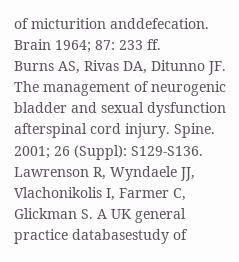of micturition anddefecation. Brain 1964; 87: 233 ff.
Burns AS, Rivas DA, Ditunno JF. The management of neurogenic bladder and sexual dysfunction afterspinal cord injury. Spine. 2001; 26 (Suppl): S129-S136.
Lawrenson R, Wyndaele JJ, Vlachonikolis I, Farmer C, Glickman S. A UK general practice databasestudy of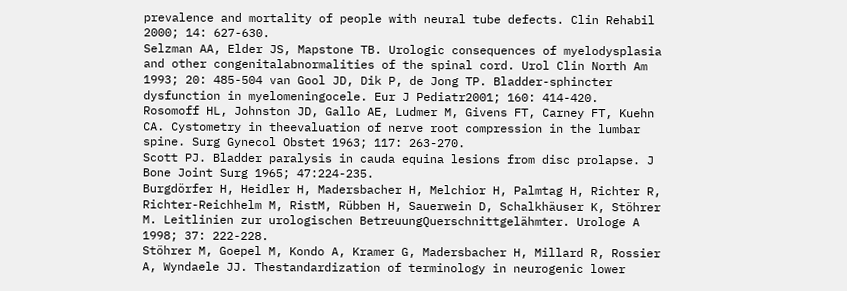prevalence and mortality of people with neural tube defects. Clin Rehabil 2000; 14: 627-630.
Selzman AA, Elder JS, Mapstone TB. Urologic consequences of myelodysplasia and other congenitalabnormalities of the spinal cord. Urol Clin North Am 1993; 20: 485-504 van Gool JD, Dik P, de Jong TP. Bladder-sphincter dysfunction in myelomeningocele. Eur J Pediatr2001; 160: 414-420.
Rosomoff HL, Johnston JD, Gallo AE, Ludmer M, Givens FT, Carney FT, Kuehn CA. Cystometry in theevaluation of nerve root compression in the lumbar spine. Surg Gynecol Obstet 1963; 117: 263-270.
Scott PJ. Bladder paralysis in cauda equina lesions from disc prolapse. J Bone Joint Surg 1965; 47:224-235.
Burgdörfer H, Heidler H, Madersbacher H, Melchior H, Palmtag H, Richter R, Richter-Reichhelm M, RistM, Rübben H, Sauerwein D, Schalkhäuser K, Stöhrer M. Leitlinien zur urologischen BetreuungQuerschnittgelähmter. Urologe A 1998; 37: 222-228.
Stöhrer M, Goepel M, Kondo A, Kramer G, Madersbacher H, Millard R, Rossier A, Wyndaele JJ. Thestandardization of terminology in neurogenic lower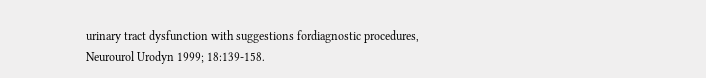urinary tract dysfunction with suggestions fordiagnostic procedures, Neurourol Urodyn 1999; 18:139-158.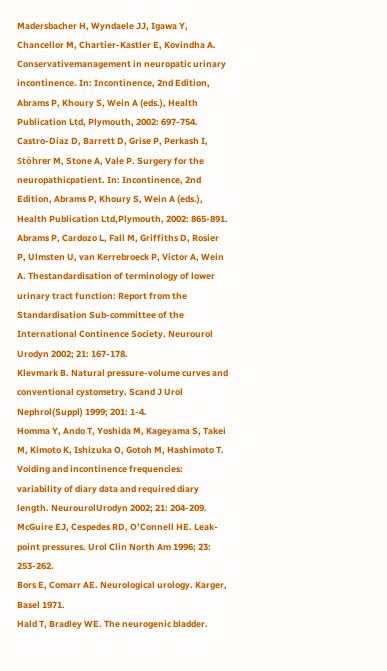Madersbacher H, Wyndaele JJ, Igawa Y, Chancellor M, Chartier-Kastler E, Kovindha A. Conservativemanagement in neuropatic urinary incontinence. In: Incontinence, 2nd Edition, Abrams P, Khoury S, Wein A (eds.), Health Publication Ltd, Plymouth, 2002: 697-754.
Castro-Diaz D, Barrett D, Grise P, Perkash I, Stöhrer M, Stone A, Vale P. Surgery for the neuropathicpatient. In: Incontinence, 2nd Edition, Abrams P, Khoury S, Wein A (eds.), Health Publication Ltd,Plymouth, 2002: 865-891.
Abrams P, Cardozo L, Fall M, Griffiths D, Rosier P, Ulmsten U, van Kerrebroeck P, Victor A, Wein A. Thestandardisation of terminology of lower urinary tract function: Report from the Standardisation Sub-committee of the International Continence Society. Neurourol Urodyn 2002; 21: 167-178.
Klevmark B. Natural pressure-volume curves and conventional cystometry. Scand J Urol Nephrol(Suppl) 1999; 201: 1-4.
Homma Y, Ando T, Yoshida M, Kageyama S, Takei M, Kimoto K, Ishizuka O, Gotoh M, Hashimoto T.
Voiding and incontinence frequencies: variability of diary data and required diary length. NeurourolUrodyn 2002; 21: 204-209.
McGuire EJ, Cespedes RD, O’Connell HE. Leak-point pressures. Urol Clin North Am 1996; 23: 253-262.
Bors E, Comarr AE. Neurological urology. Karger, Basel 1971.
Hald T, Bradley WE. The neurogenic bladder.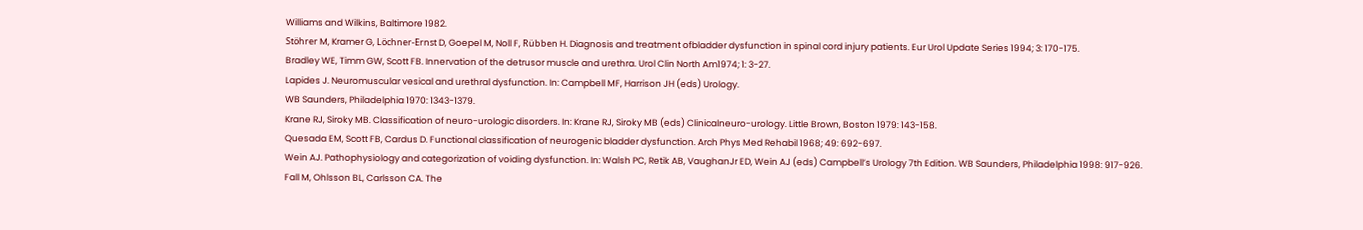Williams and Wilkins, Baltimore 1982.
Stöhrer M, Kramer G, Löchner-Ernst D, Goepel M, Noll F, Rübben H. Diagnosis and treatment ofbladder dysfunction in spinal cord injury patients. Eur Urol Update Series 1994; 3: 170-175.
Bradley WE, Timm GW, Scott FB. Innervation of the detrusor muscle and urethra. Urol Clin North Am1974; 1: 3-27.
Lapides J. Neuromuscular vesical and urethral dysfunction. In: Campbell MF, Harrison JH (eds) Urology.
WB Saunders, Philadelphia 1970: 1343-1379.
Krane RJ, Siroky MB. Classification of neuro-urologic disorders. In: Krane RJ, Siroky MB (eds) Clinicalneuro-urology. Little Brown, Boston 1979: 143-158.
Quesada EM, Scott FB, Cardus D. Functional classification of neurogenic bladder dysfunction. Arch Phys Med Rehabil 1968; 49: 692-697.
Wein AJ. Pathophysiology and categorization of voiding dysfunction. In: Walsh PC, Retik AB, VaughanJr ED, Wein AJ (eds) Campbell’s Urology 7th Edition. WB Saunders, Philadelphia 1998: 917-926.
Fall M, Ohlsson BL, Carlsson CA. The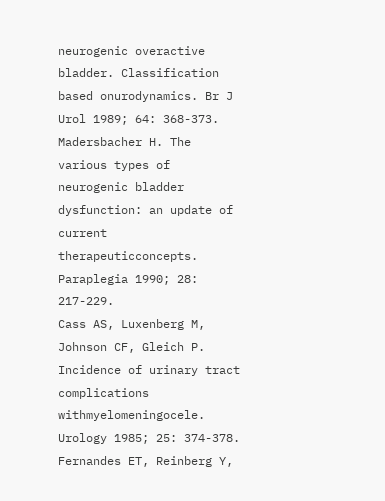neurogenic overactive bladder. Classification based onurodynamics. Br J Urol 1989; 64: 368-373.
Madersbacher H. The various types of neurogenic bladder dysfunction: an update of current therapeuticconcepts. Paraplegia 1990; 28: 217-229.
Cass AS, Luxenberg M, Johnson CF, Gleich P. Incidence of urinary tract complications withmyelomeningocele. Urology 1985; 25: 374-378.
Fernandes ET, Reinberg Y,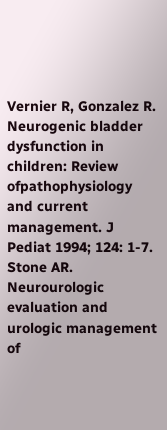Vernier R, Gonzalez R. Neurogenic bladder dysfunction in children: Review ofpathophysiology and current management. J Pediat 1994; 124: 1-7.
Stone AR. Neurourologic evaluation and urologic management of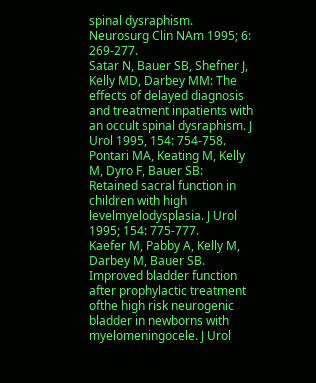spinal dysraphism. Neurosurg Clin NAm 1995; 6: 269-277.
Satar N, Bauer SB, Shefner J, Kelly MD, Darbey MM: The effects of delayed diagnosis and treatment inpatients with an occult spinal dysraphism. J Urol 1995, 154: 754-758.
Pontari MA, Keating M, Kelly M, Dyro F, Bauer SB: Retained sacral function in children with high levelmyelodysplasia. J Urol 1995; 154: 775-777.
Kaefer M, Pabby A, Kelly M, Darbey M, Bauer SB. Improved bladder function after prophylactic treatment ofthe high risk neurogenic bladder in newborns with myelomeningocele. J Urol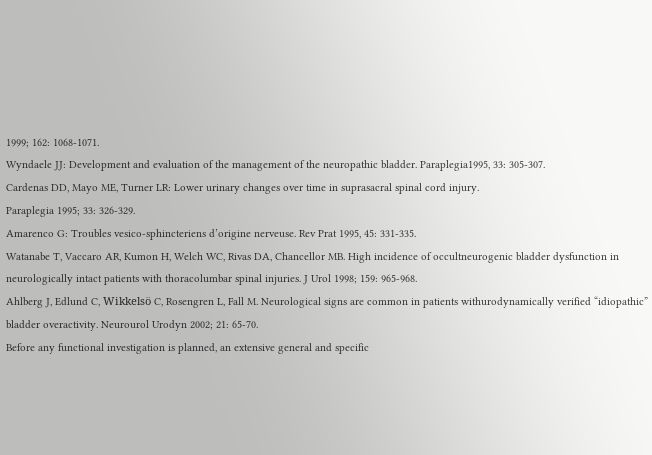1999; 162: 1068-1071.
Wyndaele JJ: Development and evaluation of the management of the neuropathic bladder. Paraplegia1995, 33: 305-307.
Cardenas DD, Mayo ME, Turner LR: Lower urinary changes over time in suprasacral spinal cord injury.
Paraplegia 1995; 33: 326-329.
Amarenco G: Troubles vesico-sphincteriens d’origine nerveuse. Rev Prat 1995, 45: 331-335.
Watanabe T, Vaccaro AR, Kumon H, Welch WC, Rivas DA, Chancellor MB. High incidence of occultneurogenic bladder dysfunction in neurologically intact patients with thoracolumbar spinal injuries. J Urol 1998; 159: 965-968.
Ahlberg J, Edlund C, Wikkelsö C, Rosengren L, Fall M. Neurological signs are common in patients withurodynamically verified “idiopathic” bladder overactivity. Neurourol Urodyn 2002; 21: 65-70.
Before any functional investigation is planned, an extensive general and specific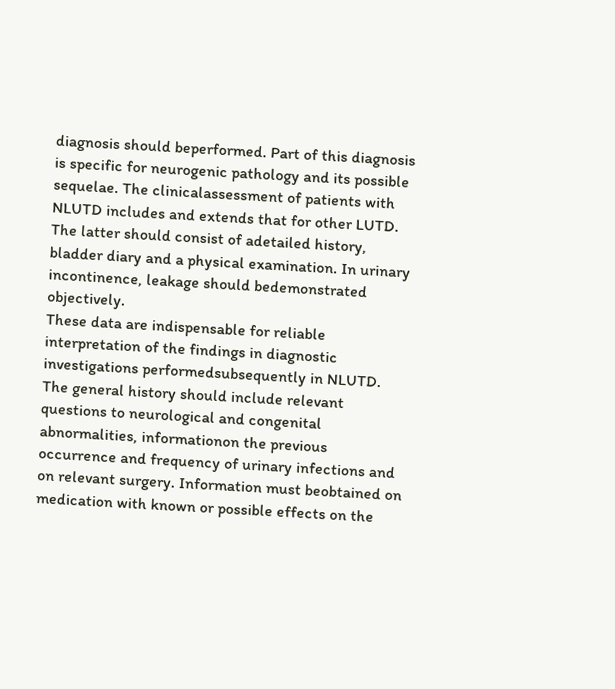diagnosis should beperformed. Part of this diagnosis is specific for neurogenic pathology and its possible sequelae. The clinicalassessment of patients with NLUTD includes and extends that for other LUTD. The latter should consist of adetailed history, bladder diary and a physical examination. In urinary incontinence, leakage should bedemonstrated objectively.
These data are indispensable for reliable interpretation of the findings in diagnostic investigations performedsubsequently in NLUTD.
The general history should include relevant questions to neurological and congenital abnormalities, informationon the previous occurrence and frequency of urinary infections and on relevant surgery. Information must beobtained on medication with known or possible effects on the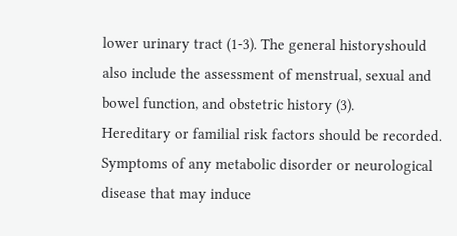lower urinary tract (1-3). The general historyshould also include the assessment of menstrual, sexual and bowel function, and obstetric history (3).
Hereditary or familial risk factors should be recorded. Symptoms of any metabolic disorder or neurological disease that may induce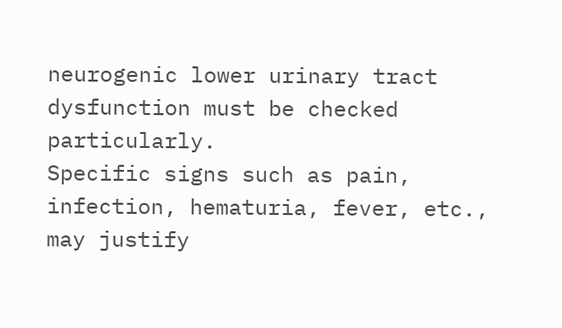neurogenic lower urinary tract dysfunction must be checked particularly.
Specific signs such as pain, infection, hematuria, fever, etc., may justify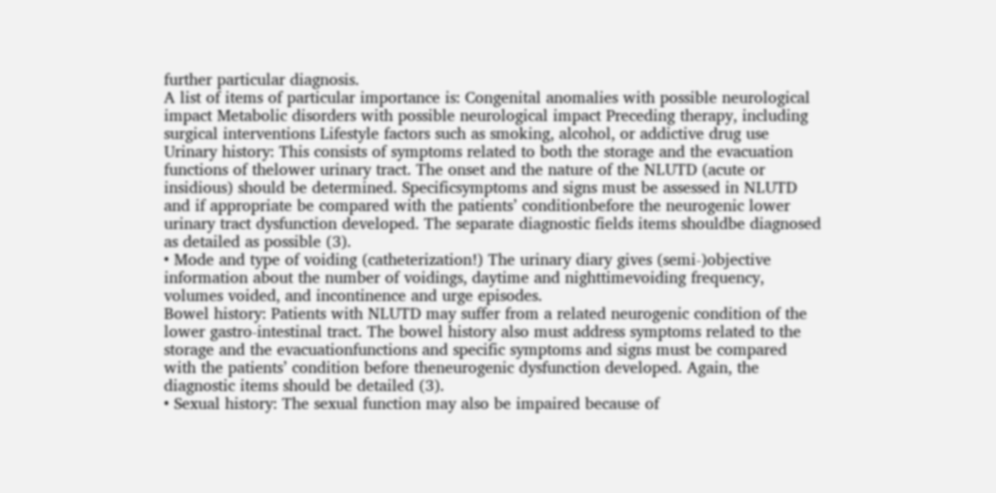further particular diagnosis.
A list of items of particular importance is: Congenital anomalies with possible neurological impact Metabolic disorders with possible neurological impact Preceding therapy, including surgical interventions Lifestyle factors such as smoking, alcohol, or addictive drug use Urinary history: This consists of symptoms related to both the storage and the evacuation functions of thelower urinary tract. The onset and the nature of the NLUTD (acute or insidious) should be determined. Specificsymptoms and signs must be assessed in NLUTD and if appropriate be compared with the patients’ conditionbefore the neurogenic lower urinary tract dysfunction developed. The separate diagnostic fields items shouldbe diagnosed as detailed as possible (3).
• Mode and type of voiding (catheterization!) The urinary diary gives (semi-)objective information about the number of voidings, daytime and nighttimevoiding frequency, volumes voided, and incontinence and urge episodes.
Bowel history: Patients with NLUTD may suffer from a related neurogenic condition of the lower gastro-intestinal tract. The bowel history also must address symptoms related to the storage and the evacuationfunctions and specific symptoms and signs must be compared with the patients’ condition before theneurogenic dysfunction developed. Again, the diagnostic items should be detailed (3).
• Sexual history: The sexual function may also be impaired because of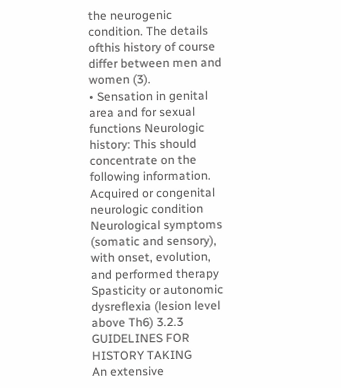the neurogenic condition. The details ofthis history of course differ between men and women (3).
• Sensation in genital area and for sexual functions Neurologic history: This should concentrate on the following information.
Acquired or congenital neurologic condition Neurological symptoms (somatic and sensory), with onset, evolution, and performed therapy Spasticity or autonomic dysreflexia (lesion level above Th6) 3.2.3 GUIDELINES FOR HISTORY TAKING
An extensive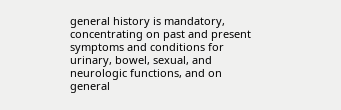general history is mandatory, concentrating on past and present symptoms and conditions for urinary, bowel, sexual, and neurologic functions, and on general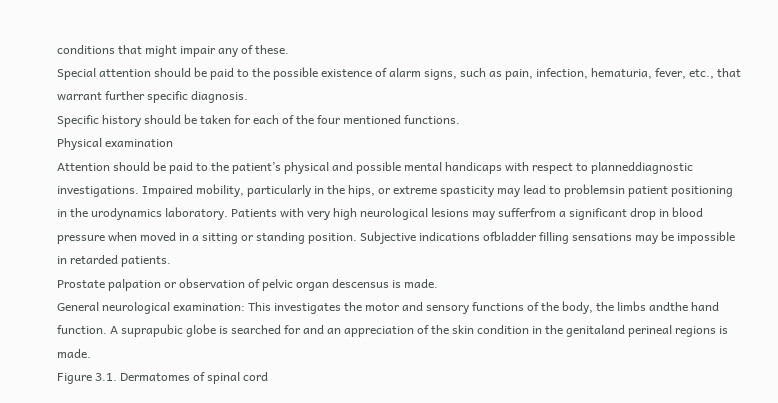conditions that might impair any of these.
Special attention should be paid to the possible existence of alarm signs, such as pain, infection, hematuria, fever, etc., that warrant further specific diagnosis.
Specific history should be taken for each of the four mentioned functions.
Physical examination
Attention should be paid to the patient’s physical and possible mental handicaps with respect to planneddiagnostic investigations. Impaired mobility, particularly in the hips, or extreme spasticity may lead to problemsin patient positioning in the urodynamics laboratory. Patients with very high neurological lesions may sufferfrom a significant drop in blood pressure when moved in a sitting or standing position. Subjective indications ofbladder filling sensations may be impossible in retarded patients.
Prostate palpation or observation of pelvic organ descensus is made.
General neurological examination: This investigates the motor and sensory functions of the body, the limbs andthe hand function. A suprapubic globe is searched for and an appreciation of the skin condition in the genitaland perineal regions is made.
Figure 3.1. Dermatomes of spinal cord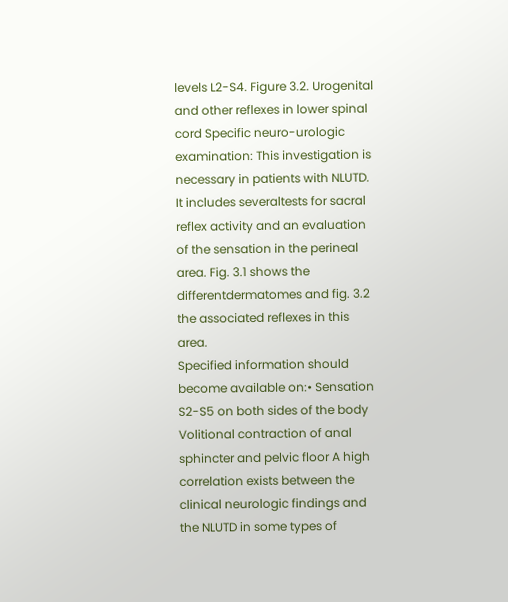levels L2-S4. Figure 3.2. Urogenital and other reflexes in lower spinal cord Specific neuro-urologic examination: This investigation is necessary in patients with NLUTD. It includes severaltests for sacral reflex activity and an evaluation of the sensation in the perineal area. Fig. 3.1 shows the differentdermatomes and fig. 3.2 the associated reflexes in this area.
Specified information should become available on:• Sensation S2-S5 on both sides of the body Volitional contraction of anal sphincter and pelvic floor A high correlation exists between the clinical neurologic findings and the NLUTD in some types of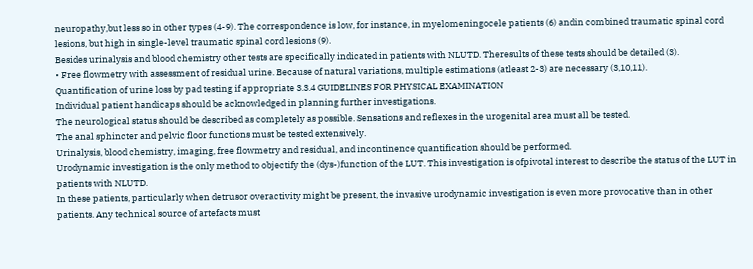neuropathy,but less so in other types (4-9). The correspondence is low, for instance, in myelomeningocele patients (6) andin combined traumatic spinal cord lesions, but high in single-level traumatic spinal cord lesions (9).
Besides urinalysis and blood chemistry other tests are specifically indicated in patients with NLUTD. Theresults of these tests should be detailed (3).
• Free flowmetry with assessment of residual urine. Because of natural variations, multiple estimations (atleast 2-3) are necessary (3,10,11).
Quantification of urine loss by pad testing if appropriate 3.3.4 GUIDELINES FOR PHYSICAL EXAMINATION
Individual patient handicaps should be acknowledged in planning further investigations.
The neurological status should be described as completely as possible. Sensations and reflexes in the urogenital area must all be tested.
The anal sphincter and pelvic floor functions must be tested extensively.
Urinalysis, blood chemistry, imaging, free flowmetry and residual, and incontinence quantification should be performed.
Urodynamic investigation is the only method to objectify the (dys-)function of the LUT. This investigation is ofpivotal interest to describe the status of the LUT in patients with NLUTD.
In these patients, particularly when detrusor overactivity might be present, the invasive urodynamic investigation is even more provocative than in other patients. Any technical source of artefacts must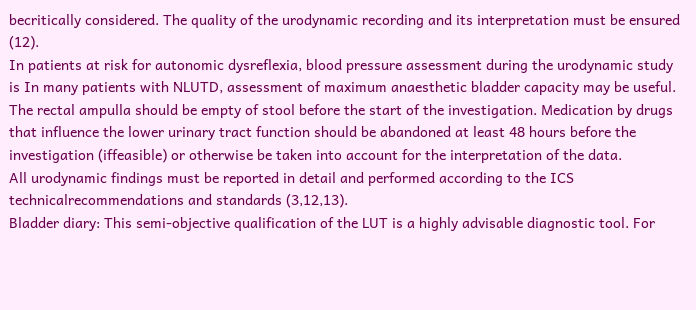becritically considered. The quality of the urodynamic recording and its interpretation must be ensured (12).
In patients at risk for autonomic dysreflexia, blood pressure assessment during the urodynamic study is In many patients with NLUTD, assessment of maximum anaesthetic bladder capacity may be useful.
The rectal ampulla should be empty of stool before the start of the investigation. Medication by drugs that influence the lower urinary tract function should be abandoned at least 48 hours before the investigation (iffeasible) or otherwise be taken into account for the interpretation of the data.
All urodynamic findings must be reported in detail and performed according to the ICS technicalrecommendations and standards (3,12,13).
Bladder diary: This semi-objective qualification of the LUT is a highly advisable diagnostic tool. For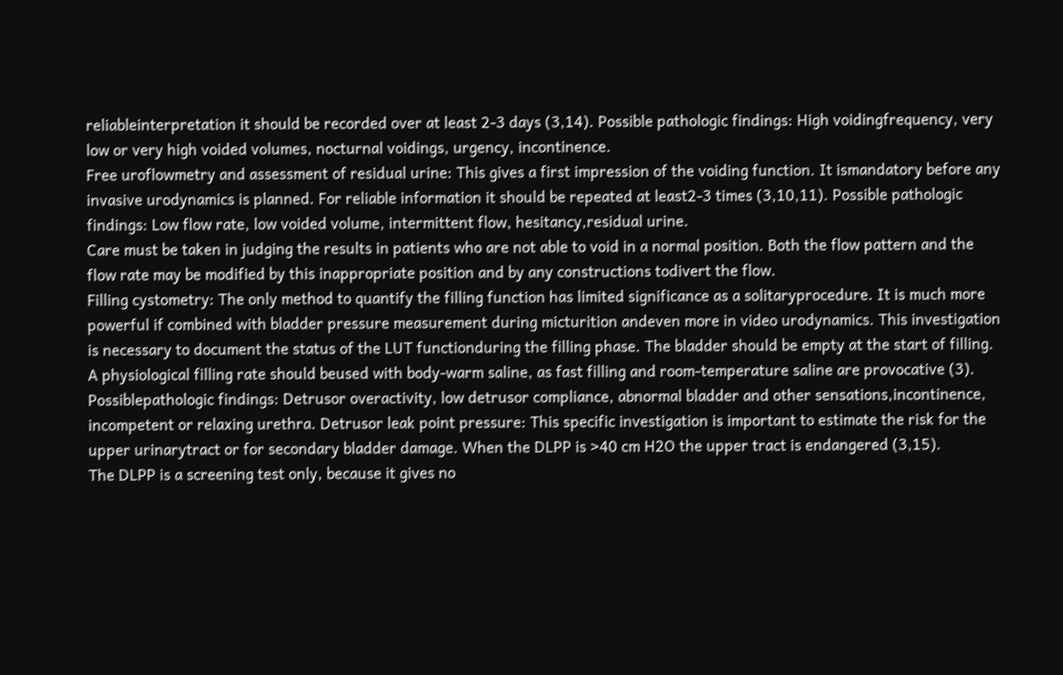reliableinterpretation it should be recorded over at least 2-3 days (3,14). Possible pathologic findings: High voidingfrequency, very low or very high voided volumes, nocturnal voidings, urgency, incontinence.
Free uroflowmetry and assessment of residual urine: This gives a first impression of the voiding function. It ismandatory before any invasive urodynamics is planned. For reliable information it should be repeated at least2-3 times (3,10,11). Possible pathologic findings: Low flow rate, low voided volume, intermittent flow, hesitancy,residual urine.
Care must be taken in judging the results in patients who are not able to void in a normal position. Both the flow pattern and the flow rate may be modified by this inappropriate position and by any constructions todivert the flow.
Filling cystometry: The only method to quantify the filling function has limited significance as a solitaryprocedure. It is much more powerful if combined with bladder pressure measurement during micturition andeven more in video urodynamics. This investigation is necessary to document the status of the LUT functionduring the filling phase. The bladder should be empty at the start of filling. A physiological filling rate should beused with body-warm saline, as fast filling and room-temperature saline are provocative (3). Possiblepathologic findings: Detrusor overactivity, low detrusor compliance, abnormal bladder and other sensations,incontinence, incompetent or relaxing urethra. Detrusor leak point pressure: This specific investigation is important to estimate the risk for the upper urinarytract or for secondary bladder damage. When the DLPP is >40 cm H2O the upper tract is endangered (3,15).
The DLPP is a screening test only, because it gives no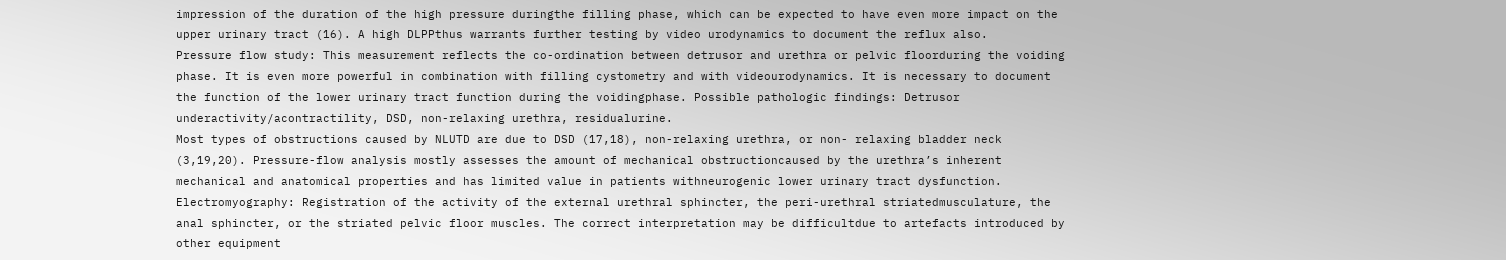impression of the duration of the high pressure duringthe filling phase, which can be expected to have even more impact on the upper urinary tract (16). A high DLPPthus warrants further testing by video urodynamics to document the reflux also.
Pressure flow study: This measurement reflects the co-ordination between detrusor and urethra or pelvic floorduring the voiding phase. It is even more powerful in combination with filling cystometry and with videourodynamics. It is necessary to document the function of the lower urinary tract function during the voidingphase. Possible pathologic findings: Detrusor underactivity/acontractility, DSD, non-relaxing urethra, residualurine.
Most types of obstructions caused by NLUTD are due to DSD (17,18), non-relaxing urethra, or non- relaxing bladder neck (3,19,20). Pressure-flow analysis mostly assesses the amount of mechanical obstructioncaused by the urethra’s inherent mechanical and anatomical properties and has limited value in patients withneurogenic lower urinary tract dysfunction.
Electromyography: Registration of the activity of the external urethral sphincter, the peri-urethral striatedmusculature, the anal sphincter, or the striated pelvic floor muscles. The correct interpretation may be difficultdue to artefacts introduced by other equipment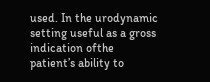used. In the urodynamic setting useful as a gross indication ofthe patient’s ability to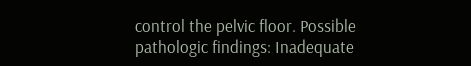control the pelvic floor. Possible pathologic findings: Inadequate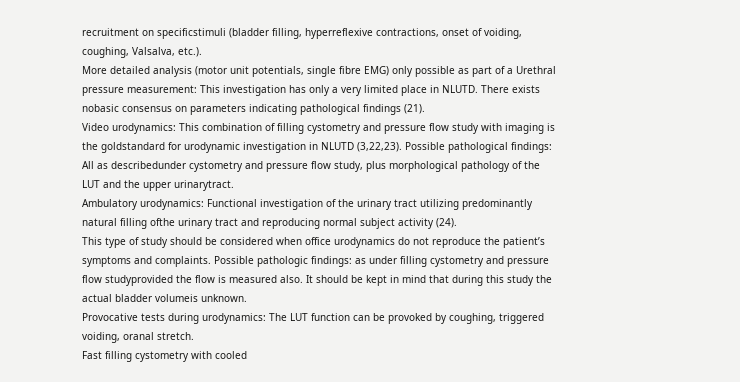recruitment on specificstimuli (bladder filling, hyperreflexive contractions, onset of voiding, coughing, Valsalva, etc.).
More detailed analysis (motor unit potentials, single fibre EMG) only possible as part of a Urethral pressure measurement: This investigation has only a very limited place in NLUTD. There exists nobasic consensus on parameters indicating pathological findings (21).
Video urodynamics: This combination of filling cystometry and pressure flow study with imaging is the goldstandard for urodynamic investigation in NLUTD (3,22,23). Possible pathological findings: All as describedunder cystometry and pressure flow study, plus morphological pathology of the LUT and the upper urinarytract.
Ambulatory urodynamics: Functional investigation of the urinary tract utilizing predominantly natural filling ofthe urinary tract and reproducing normal subject activity (24).
This type of study should be considered when office urodynamics do not reproduce the patient’s symptoms and complaints. Possible pathologic findings: as under filling cystometry and pressure flow studyprovided the flow is measured also. It should be kept in mind that during this study the actual bladder volumeis unknown.
Provocative tests during urodynamics: The LUT function can be provoked by coughing, triggered voiding, oranal stretch.
Fast filling cystometry with cooled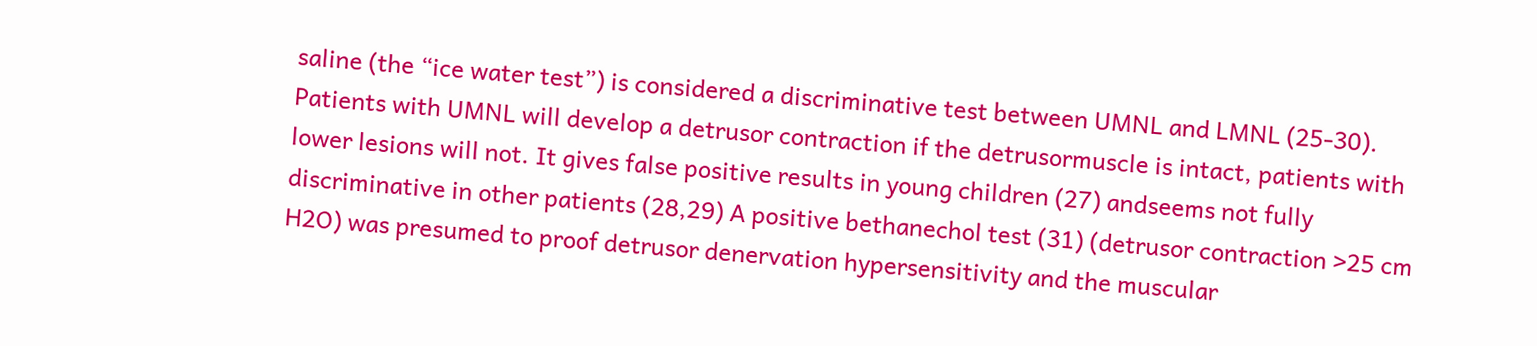saline (the “ice water test”) is considered a discriminative test between UMNL and LMNL (25-30). Patients with UMNL will develop a detrusor contraction if the detrusormuscle is intact, patients with lower lesions will not. It gives false positive results in young children (27) andseems not fully discriminative in other patients (28,29) A positive bethanechol test (31) (detrusor contraction >25 cm H2O) was presumed to proof detrusor denervation hypersensitivity and the muscular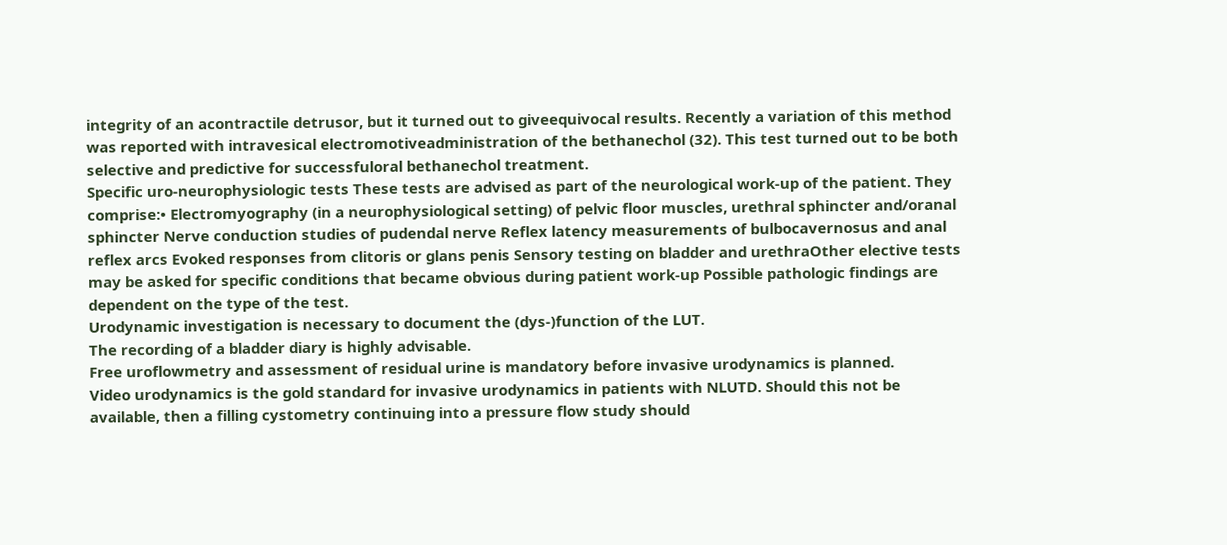integrity of an acontractile detrusor, but it turned out to giveequivocal results. Recently a variation of this method was reported with intravesical electromotiveadministration of the bethanechol (32). This test turned out to be both selective and predictive for successfuloral bethanechol treatment.
Specific uro-neurophysiologic tests These tests are advised as part of the neurological work-up of the patient. They comprise:• Electromyography (in a neurophysiological setting) of pelvic floor muscles, urethral sphincter and/oranal sphincter Nerve conduction studies of pudendal nerve Reflex latency measurements of bulbocavernosus and anal reflex arcs Evoked responses from clitoris or glans penis Sensory testing on bladder and urethraOther elective tests may be asked for specific conditions that became obvious during patient work-up Possible pathologic findings are dependent on the type of the test.
Urodynamic investigation is necessary to document the (dys-)function of the LUT.
The recording of a bladder diary is highly advisable.
Free uroflowmetry and assessment of residual urine is mandatory before invasive urodynamics is planned.
Video urodynamics is the gold standard for invasive urodynamics in patients with NLUTD. Should this not be available, then a filling cystometry continuing into a pressure flow study should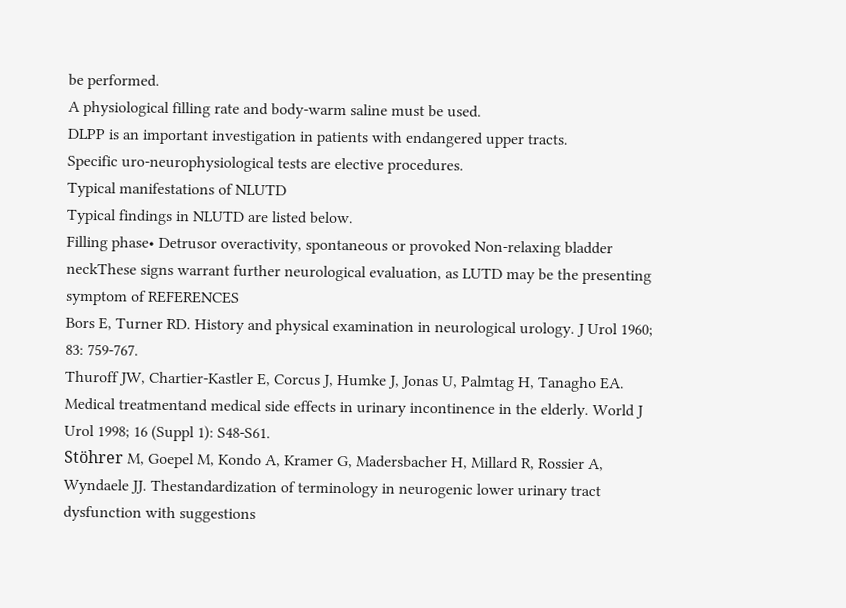be performed.
A physiological filling rate and body-warm saline must be used.
DLPP is an important investigation in patients with endangered upper tracts.
Specific uro-neurophysiological tests are elective procedures.
Typical manifestations of NLUTD
Typical findings in NLUTD are listed below.
Filling phase• Detrusor overactivity, spontaneous or provoked Non-relaxing bladder neckThese signs warrant further neurological evaluation, as LUTD may be the presenting symptom of REFERENCES
Bors E, Turner RD. History and physical examination in neurological urology. J Urol 1960; 83: 759-767.
Thuroff JW, Chartier-Kastler E, Corcus J, Humke J, Jonas U, Palmtag H, Tanagho EA. Medical treatmentand medical side effects in urinary incontinence in the elderly. World J Urol 1998; 16 (Suppl 1): S48-S61.
Stöhrer M, Goepel M, Kondo A, Kramer G, Madersbacher H, Millard R, Rossier A, Wyndaele JJ. Thestandardization of terminology in neurogenic lower urinary tract dysfunction with suggestions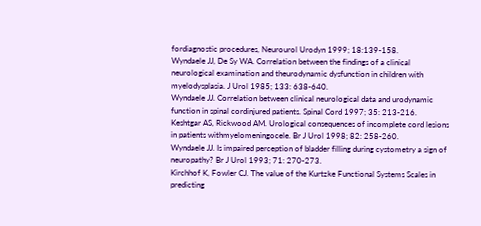fordiagnostic procedures, Neurourol Urodyn 1999; 18:139-158.
Wyndaele JJ, De Sy WA. Correlation between the findings of a clinical neurological examination and theurodynamic dysfunction in children with myelodysplasia. J Urol 1985; 133: 638-640.
Wyndaele JJ. Correlation between clinical neurological data and urodynamic function in spinal cordinjured patients. Spinal Cord 1997; 35: 213-216.
Keshtgar AS, Rickwood AM. Urological consequences of incomplete cord lesions in patients withmyelomeningocele. Br J Urol 1998; 82: 258-260.
Wyndaele JJ. Is impaired perception of bladder filling during cystometry a sign of neuropathy? Br J Urol 1993; 71: 270-273.
Kirchhof K, Fowler CJ. The value of the Kurtzke Functional Systems Scales in predicting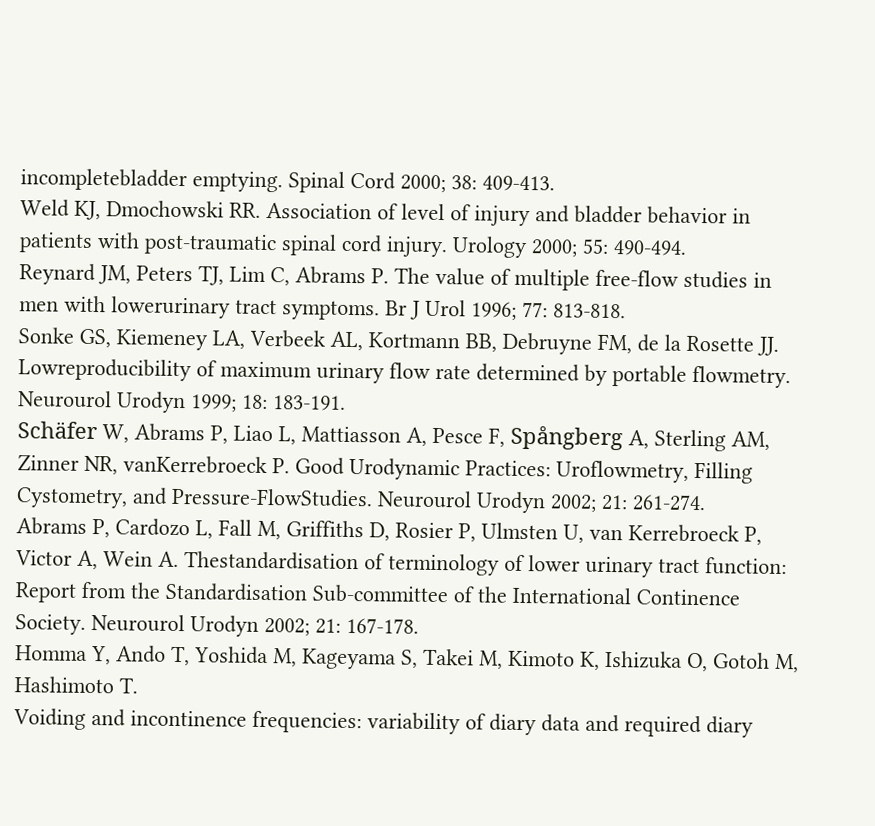incompletebladder emptying. Spinal Cord 2000; 38: 409-413.
Weld KJ, Dmochowski RR. Association of level of injury and bladder behavior in patients with post-traumatic spinal cord injury. Urology 2000; 55: 490-494.
Reynard JM, Peters TJ, Lim C, Abrams P. The value of multiple free-flow studies in men with lowerurinary tract symptoms. Br J Urol 1996; 77: 813-818.
Sonke GS, Kiemeney LA, Verbeek AL, Kortmann BB, Debruyne FM, de la Rosette JJ. Lowreproducibility of maximum urinary flow rate determined by portable flowmetry. Neurourol Urodyn 1999; 18: 183-191.
Schäfer W, Abrams P, Liao L, Mattiasson A, Pesce F, Spångberg A, Sterling AM, Zinner NR, vanKerrebroeck P. Good Urodynamic Practices: Uroflowmetry, Filling Cystometry, and Pressure-FlowStudies. Neurourol Urodyn 2002; 21: 261-274.
Abrams P, Cardozo L, Fall M, Griffiths D, Rosier P, Ulmsten U, van Kerrebroeck P, Victor A, Wein A. Thestandardisation of terminology of lower urinary tract function: Report from the Standardisation Sub-committee of the International Continence Society. Neurourol Urodyn 2002; 21: 167-178.
Homma Y, Ando T, Yoshida M, Kageyama S, Takei M, Kimoto K, Ishizuka O, Gotoh M, Hashimoto T.
Voiding and incontinence frequencies: variability of diary data and required diary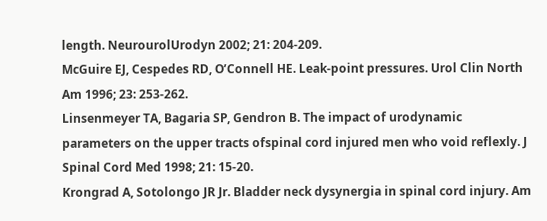length. NeurourolUrodyn 2002; 21: 204-209.
McGuire EJ, Cespedes RD, O’Connell HE. Leak-point pressures. Urol Clin North Am 1996; 23: 253-262.
Linsenmeyer TA, Bagaria SP, Gendron B. The impact of urodynamic parameters on the upper tracts ofspinal cord injured men who void reflexly. J Spinal Cord Med 1998; 21: 15-20.
Krongrad A, Sotolongo JR Jr. Bladder neck dysynergia in spinal cord injury. Am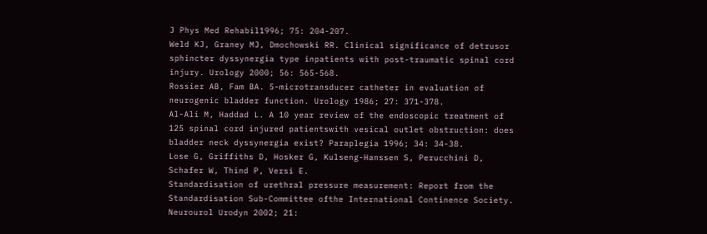J Phys Med Rehabil1996; 75: 204-207.
Weld KJ, Graney MJ, Dmochowski RR. Clinical significance of detrusor sphincter dyssynergia type inpatients with post-traumatic spinal cord injury. Urology 2000; 56: 565-568.
Rossier AB, Fam BA. 5-microtransducer catheter in evaluation of neurogenic bladder function. Urology 1986; 27: 371-378.
Al-Ali M, Haddad L. A 10 year review of the endoscopic treatment of 125 spinal cord injured patientswith vesical outlet obstruction: does bladder neck dyssynergia exist? Paraplegia 1996; 34: 34-38.
Lose G, Griffiths D, Hosker G, Kulseng-Hanssen S, Perucchini D, Schafer W, Thind P, Versi E.
Standardisation of urethral pressure measurement: Report from the Standardisation Sub-Committee ofthe International Continence Society. Neurourol Urodyn 2002; 21: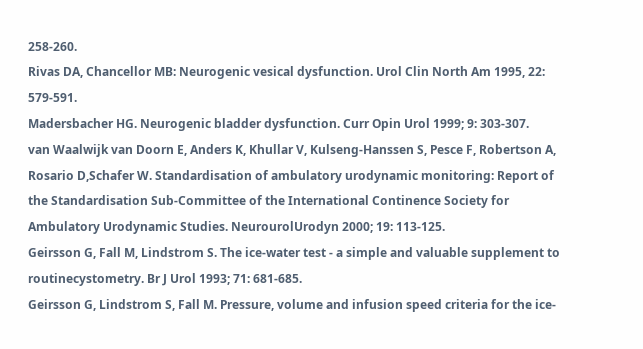258-260.
Rivas DA, Chancellor MB: Neurogenic vesical dysfunction. Urol Clin North Am 1995, 22: 579-591.
Madersbacher HG. Neurogenic bladder dysfunction. Curr Opin Urol 1999; 9: 303-307.
van Waalwijk van Doorn E, Anders K, Khullar V, Kulseng-Hanssen S, Pesce F, Robertson A, Rosario D,Schafer W. Standardisation of ambulatory urodynamic monitoring: Report of the Standardisation Sub-Committee of the International Continence Society for Ambulatory Urodynamic Studies. NeurourolUrodyn 2000; 19: 113-125.
Geirsson G, Fall M, Lindstrom S. The ice-water test - a simple and valuable supplement to routinecystometry. Br J Urol 1993; 71: 681-685.
Geirsson G, Lindstrom S, Fall M. Pressure, volume and infusion speed criteria for the ice-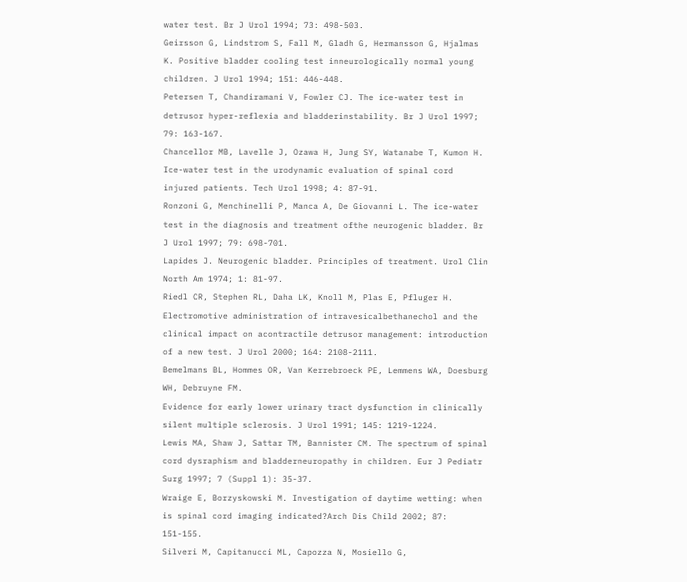water test. Br J Urol 1994; 73: 498-503.
Geirsson G, Lindstrom S, Fall M, Gladh G, Hermansson G, Hjalmas K. Positive bladder cooling test inneurologically normal young children. J Urol 1994; 151: 446-448.
Petersen T, Chandiramani V, Fowler CJ. The ice-water test in detrusor hyper-reflexia and bladderinstability. Br J Urol 1997; 79: 163-167.
Chancellor MB, Lavelle J, Ozawa H, Jung SY, Watanabe T, Kumon H. Ice-water test in the urodynamic evaluation of spinal cord injured patients. Tech Urol 1998; 4: 87-91.
Ronzoni G, Menchinelli P, Manca A, De Giovanni L. The ice-water test in the diagnosis and treatment ofthe neurogenic bladder. Br J Urol 1997; 79: 698-701.
Lapides J. Neurogenic bladder. Principles of treatment. Urol Clin North Am 1974; 1: 81-97.
Riedl CR, Stephen RL, Daha LK, Knoll M, Plas E, Pfluger H. Electromotive administration of intravesicalbethanechol and the clinical impact on acontractile detrusor management: introduction of a new test. J Urol 2000; 164: 2108-2111.
Bemelmans BL, Hommes OR, Van Kerrebroeck PE, Lemmens WA, Doesburg WH, Debruyne FM.
Evidence for early lower urinary tract dysfunction in clinically silent multiple sclerosis. J Urol 1991; 145: 1219-1224.
Lewis MA, Shaw J, Sattar TM, Bannister CM. The spectrum of spinal cord dysraphism and bladderneuropathy in children. Eur J Pediatr Surg 1997; 7 (Suppl 1): 35-37.
Wraige E, Borzyskowski M. Investigation of daytime wetting: when is spinal cord imaging indicated?Arch Dis Child 2002; 87: 151-155.
Silveri M, Capitanucci ML, Capozza N, Mosiello G,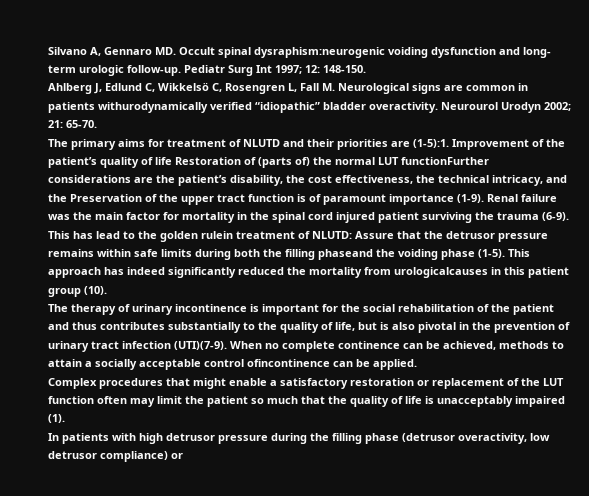Silvano A, Gennaro MD. Occult spinal dysraphism:neurogenic voiding dysfunction and long-term urologic follow-up. Pediatr Surg Int 1997; 12: 148-150.
Ahlberg J, Edlund C, Wikkelsö C, Rosengren L, Fall M. Neurological signs are common in patients withurodynamically verified “idiopathic” bladder overactivity. Neurourol Urodyn 2002; 21: 65-70.
The primary aims for treatment of NLUTD and their priorities are (1-5):1. Improvement of the patient’s quality of life Restoration of (parts of) the normal LUT functionFurther considerations are the patient’s disability, the cost effectiveness, the technical intricacy, and the Preservation of the upper tract function is of paramount importance (1-9). Renal failure was the main factor for mortality in the spinal cord injured patient surviving the trauma (6-9). This has lead to the golden rulein treatment of NLUTD: Assure that the detrusor pressure remains within safe limits during both the filling phaseand the voiding phase (1-5). This approach has indeed significantly reduced the mortality from urologicalcauses in this patient group (10).
The therapy of urinary incontinence is important for the social rehabilitation of the patient and thus contributes substantially to the quality of life, but is also pivotal in the prevention of urinary tract infection (UTI)(7-9). When no complete continence can be achieved, methods to attain a socially acceptable control ofincontinence can be applied.
Complex procedures that might enable a satisfactory restoration or replacement of the LUT function often may limit the patient so much that the quality of life is unacceptably impaired (1).
In patients with high detrusor pressure during the filling phase (detrusor overactivity, low detrusor compliance) or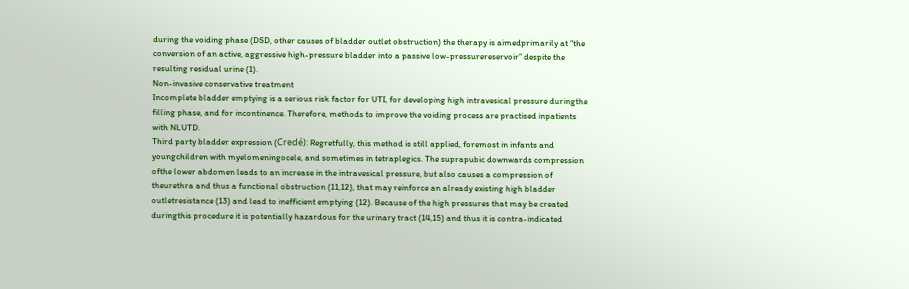during the voiding phase (DSD, other causes of bladder outlet obstruction) the therapy is aimedprimarily at “the conversion of an active, aggressive high-pressure bladder into a passive low-pressurereservoir” despite the resulting residual urine (1).
Non-invasive conservative treatment
Incomplete bladder emptying is a serious risk factor for UTI, for developing high intravesical pressure duringthe filling phase, and for incontinence. Therefore, methods to improve the voiding process are practised inpatients with NLUTD.
Third party bladder expression (Credé): Regretfully, this method is still applied, foremost in infants and youngchildren with myelomeningocele, and sometimes in tetraplegics. The suprapubic downwards compression ofthe lower abdomen leads to an increase in the intravesical pressure, but also causes a compression of theurethra and thus a functional obstruction (11,12), that may reinforce an already existing high bladder outletresistance (13) and lead to inefficient emptying (12). Because of the high pressures that may be created duringthis procedure it is potentially hazardous for the urinary tract (14,15) and thus it is contra-indicated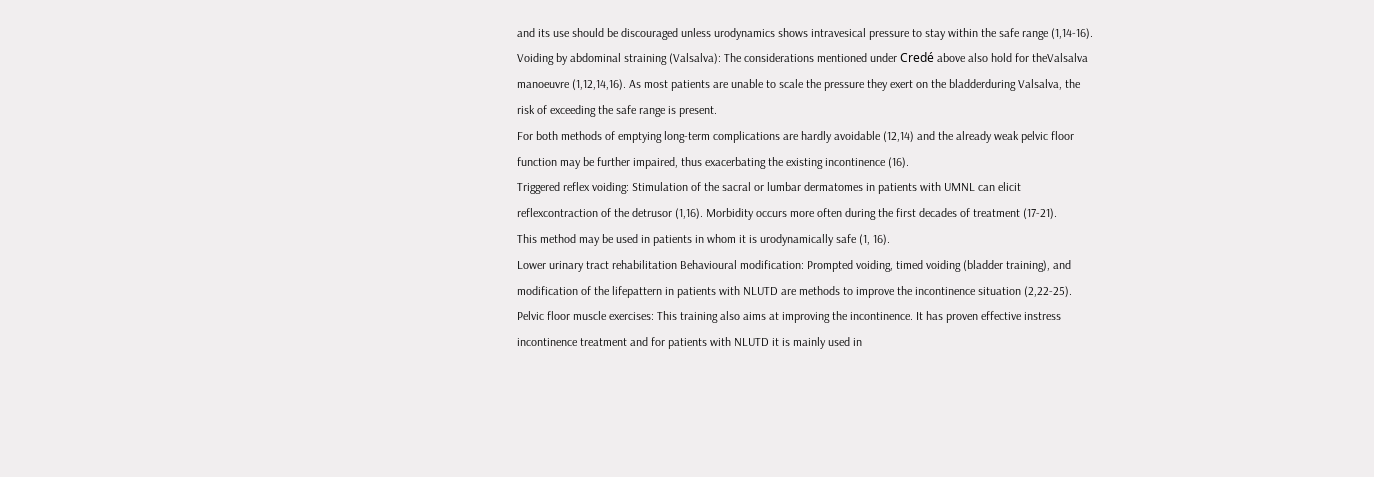and its use should be discouraged unless urodynamics shows intravesical pressure to stay within the safe range (1,14-16).
Voiding by abdominal straining (Valsalva): The considerations mentioned under Credé above also hold for theValsalva manoeuvre (1,12,14,16). As most patients are unable to scale the pressure they exert on the bladderduring Valsalva, the risk of exceeding the safe range is present.
For both methods of emptying long-term complications are hardly avoidable (12,14) and the already weak pelvic floor function may be further impaired, thus exacerbating the existing incontinence (16).
Triggered reflex voiding: Stimulation of the sacral or lumbar dermatomes in patients with UMNL can elicit reflexcontraction of the detrusor (1,16). Morbidity occurs more often during the first decades of treatment (17-21).
This method may be used in patients in whom it is urodynamically safe (1, 16).
Lower urinary tract rehabilitation Behavioural modification: Prompted voiding, timed voiding (bladder training), and modification of the lifepattern in patients with NLUTD are methods to improve the incontinence situation (2,22-25).
Pelvic floor muscle exercises: This training also aims at improving the incontinence. It has proven effective instress incontinence treatment and for patients with NLUTD it is mainly used in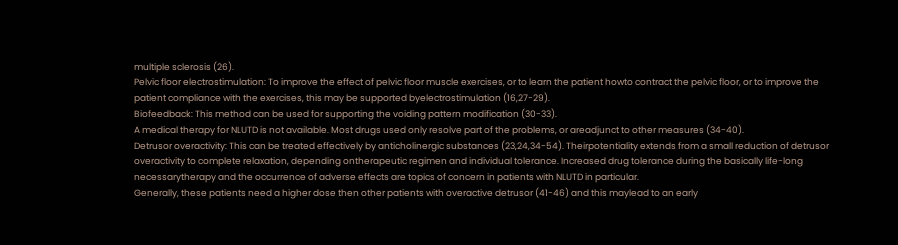multiple sclerosis (26).
Pelvic floor electrostimulation: To improve the effect of pelvic floor muscle exercises, or to learn the patient howto contract the pelvic floor, or to improve the patient compliance with the exercises, this may be supported byelectrostimulation (16,27-29).
Biofeedback: This method can be used for supporting the voiding pattern modification (30-33).
A medical therapy for NLUTD is not available. Most drugs used only resolve part of the problems, or areadjunct to other measures (34-40).
Detrusor overactivity: This can be treated effectively by anticholinergic substances (23,24,34-54). Theirpotentiality extends from a small reduction of detrusor overactivity to complete relaxation, depending ontherapeutic regimen and individual tolerance. Increased drug tolerance during the basically life-long necessarytherapy and the occurrence of adverse effects are topics of concern in patients with NLUTD in particular.
Generally, these patients need a higher dose then other patients with overactive detrusor (41-46) and this maylead to an early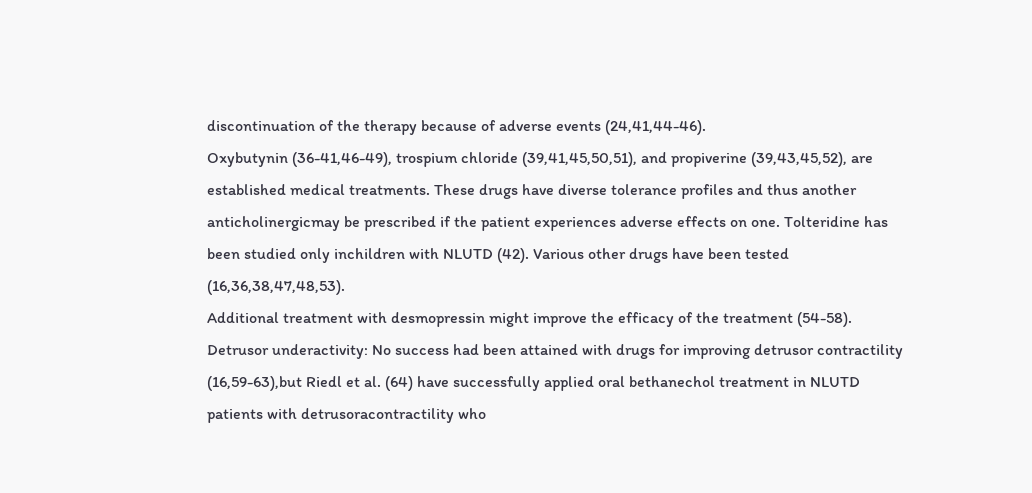discontinuation of the therapy because of adverse events (24,41,44-46).
Oxybutynin (36-41,46-49), trospium chloride (39,41,45,50,51), and propiverine (39,43,45,52), are established medical treatments. These drugs have diverse tolerance profiles and thus another anticholinergicmay be prescribed if the patient experiences adverse effects on one. Tolteridine has been studied only inchildren with NLUTD (42). Various other drugs have been tested (16,36,38,47,48,53).
Additional treatment with desmopressin might improve the efficacy of the treatment (54-58).
Detrusor underactivity: No success had been attained with drugs for improving detrusor contractility (16,59-63),but Riedl et al. (64) have successfully applied oral bethanechol treatment in NLUTD patients with detrusoracontractility who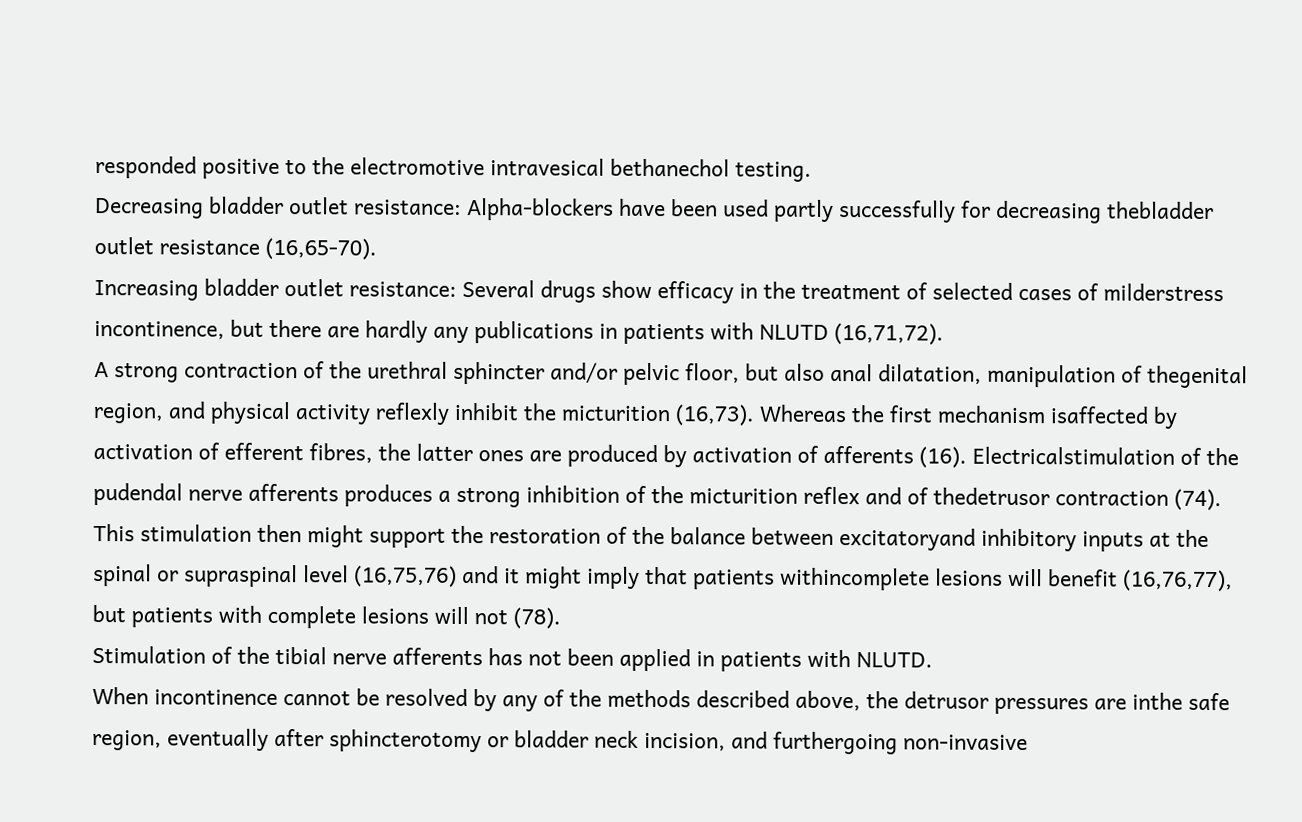responded positive to the electromotive intravesical bethanechol testing.
Decreasing bladder outlet resistance: Alpha-blockers have been used partly successfully for decreasing thebladder outlet resistance (16,65-70).
Increasing bladder outlet resistance: Several drugs show efficacy in the treatment of selected cases of milderstress incontinence, but there are hardly any publications in patients with NLUTD (16,71,72).
A strong contraction of the urethral sphincter and/or pelvic floor, but also anal dilatation, manipulation of thegenital region, and physical activity reflexly inhibit the micturition (16,73). Whereas the first mechanism isaffected by activation of efferent fibres, the latter ones are produced by activation of afferents (16). Electricalstimulation of the pudendal nerve afferents produces a strong inhibition of the micturition reflex and of thedetrusor contraction (74). This stimulation then might support the restoration of the balance between excitatoryand inhibitory inputs at the spinal or supraspinal level (16,75,76) and it might imply that patients withincomplete lesions will benefit (16,76,77), but patients with complete lesions will not (78).
Stimulation of the tibial nerve afferents has not been applied in patients with NLUTD.
When incontinence cannot be resolved by any of the methods described above, the detrusor pressures are inthe safe region, eventually after sphincterotomy or bladder neck incision, and furthergoing non-invasive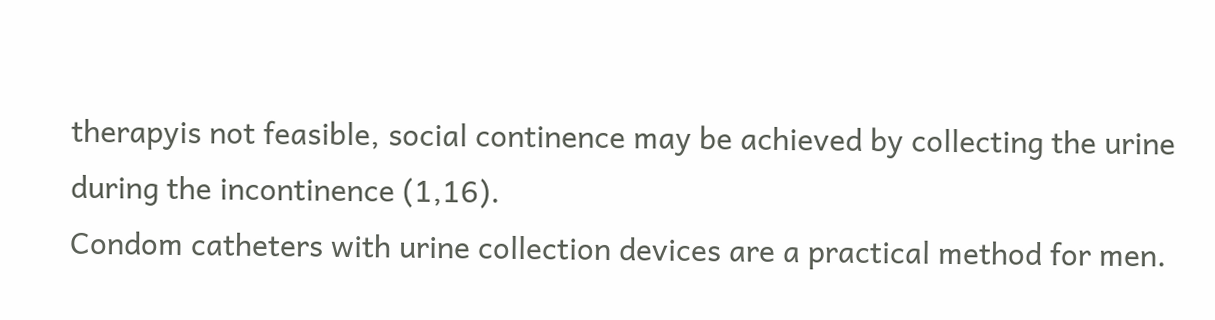therapyis not feasible, social continence may be achieved by collecting the urine during the incontinence (1,16).
Condom catheters with urine collection devices are a practical method for men.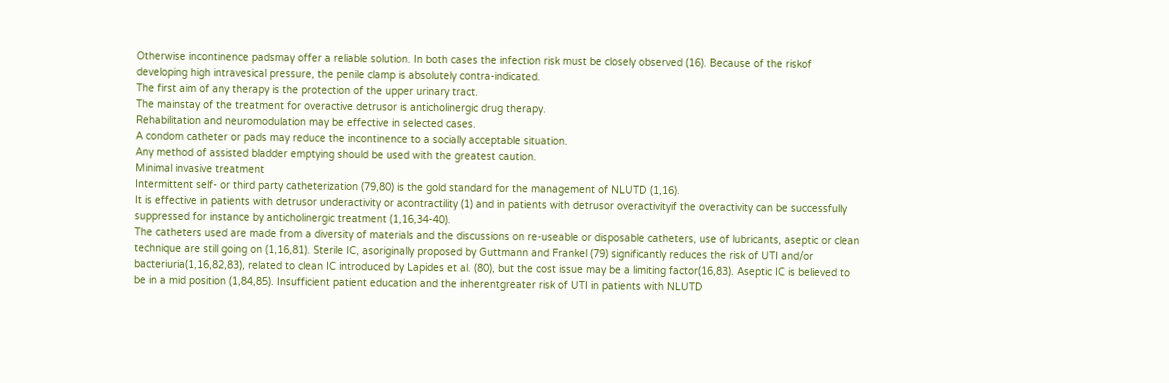Otherwise incontinence padsmay offer a reliable solution. In both cases the infection risk must be closely observed (16). Because of the riskof developing high intravesical pressure, the penile clamp is absolutely contra-indicated.
The first aim of any therapy is the protection of the upper urinary tract.
The mainstay of the treatment for overactive detrusor is anticholinergic drug therapy.
Rehabilitation and neuromodulation may be effective in selected cases.
A condom catheter or pads may reduce the incontinence to a socially acceptable situation.
Any method of assisted bladder emptying should be used with the greatest caution.
Minimal invasive treatment
Intermittent self- or third party catheterization (79,80) is the gold standard for the management of NLUTD (1,16).
It is effective in patients with detrusor underactivity or acontractility (1) and in patients with detrusor overactivityif the overactivity can be successfully suppressed for instance by anticholinergic treatment (1,16,34-40).
The catheters used are made from a diversity of materials and the discussions on re-useable or disposable catheters, use of lubricants, aseptic or clean technique are still going on (1,16,81). Sterile IC, asoriginally proposed by Guttmann and Frankel (79) significantly reduces the risk of UTI and/or bacteriuria(1,16,82,83), related to clean IC introduced by Lapides et al. (80), but the cost issue may be a limiting factor(16,83). Aseptic IC is believed to be in a mid position (1,84,85). Insufficient patient education and the inherentgreater risk of UTI in patients with NLUTD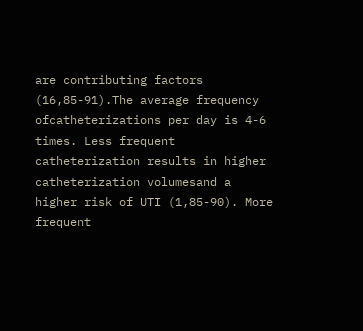are contributing factors (16,85-91).The average frequency ofcatheterizations per day is 4-6 times. Less frequent catheterization results in higher catheterization volumesand a higher risk of UTI (1,85-90). More frequent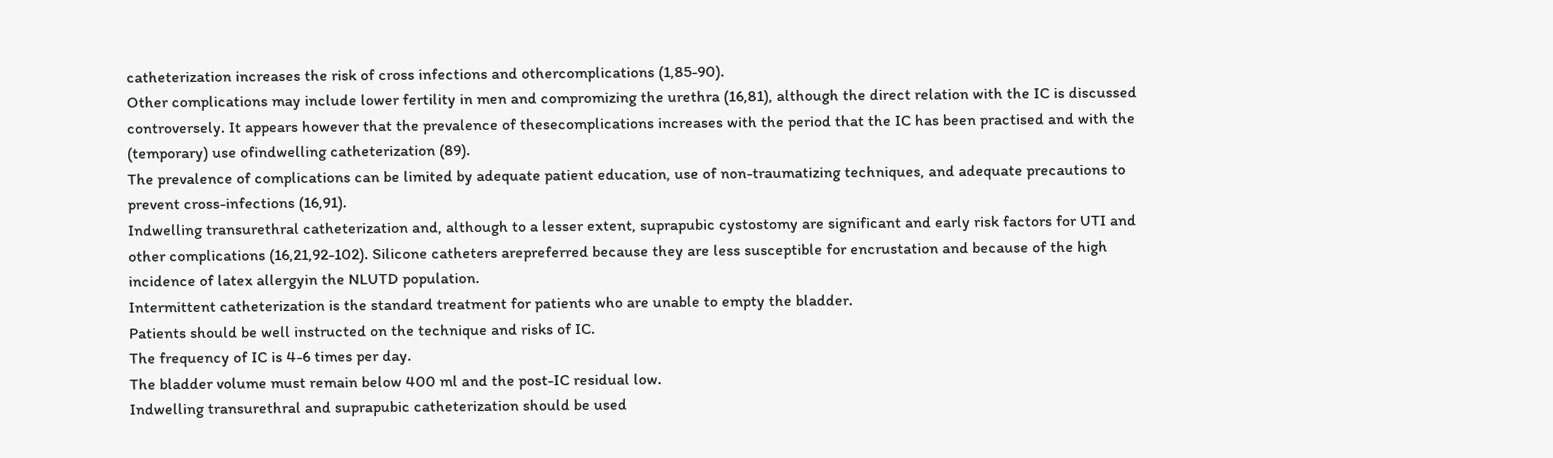catheterization increases the risk of cross infections and othercomplications (1,85-90).
Other complications may include lower fertility in men and compromizing the urethra (16,81), although the direct relation with the IC is discussed controversely. It appears however that the prevalence of thesecomplications increases with the period that the IC has been practised and with the (temporary) use ofindwelling catheterization (89).
The prevalence of complications can be limited by adequate patient education, use of non-traumatizing techniques, and adequate precautions to prevent cross-infections (16,91).
Indwelling transurethral catheterization and, although to a lesser extent, suprapubic cystostomy are significant and early risk factors for UTI and other complications (16,21,92-102). Silicone catheters arepreferred because they are less susceptible for encrustation and because of the high incidence of latex allergyin the NLUTD population.
Intermittent catheterization is the standard treatment for patients who are unable to empty the bladder.
Patients should be well instructed on the technique and risks of IC.
The frequency of IC is 4-6 times per day.
The bladder volume must remain below 400 ml and the post-IC residual low.
Indwelling transurethral and suprapubic catheterization should be used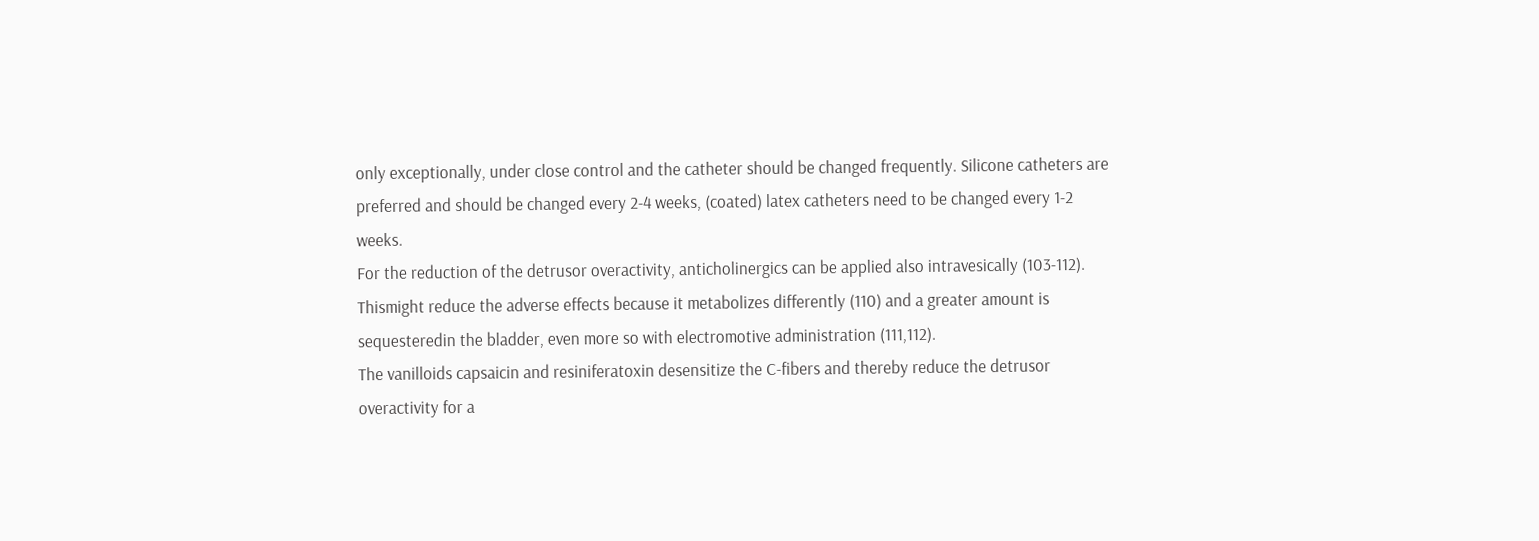only exceptionally, under close control and the catheter should be changed frequently. Silicone catheters are preferred and should be changed every 2-4 weeks, (coated) latex catheters need to be changed every 1-2 weeks.
For the reduction of the detrusor overactivity, anticholinergics can be applied also intravesically (103-112). Thismight reduce the adverse effects because it metabolizes differently (110) and a greater amount is sequesteredin the bladder, even more so with electromotive administration (111,112).
The vanilloids capsaicin and resiniferatoxin desensitize the C-fibers and thereby reduce the detrusor overactivity for a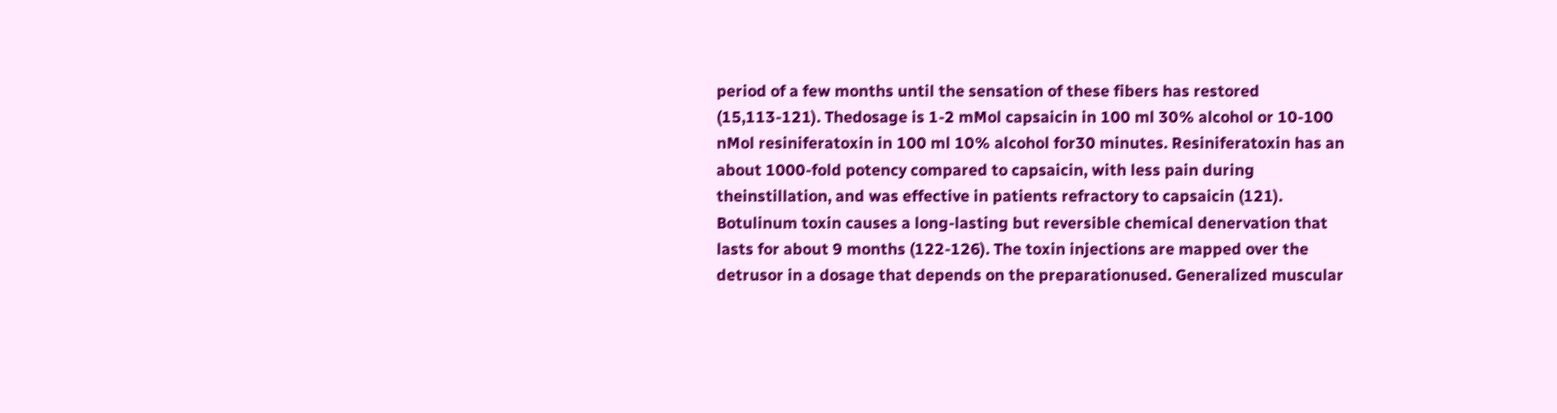period of a few months until the sensation of these fibers has restored (15,113-121). Thedosage is 1-2 mMol capsaicin in 100 ml 30% alcohol or 10-100 nMol resiniferatoxin in 100 ml 10% alcohol for30 minutes. Resiniferatoxin has an about 1000-fold potency compared to capsaicin, with less pain during theinstillation, and was effective in patients refractory to capsaicin (121).
Botulinum toxin causes a long-lasting but reversible chemical denervation that lasts for about 9 months (122-126). The toxin injections are mapped over the detrusor in a dosage that depends on the preparationused. Generalized muscular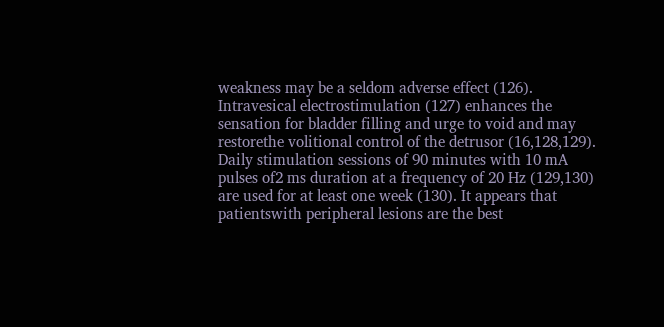weakness may be a seldom adverse effect (126).
Intravesical electrostimulation (127) enhances the sensation for bladder filling and urge to void and may restorethe volitional control of the detrusor (16,128,129). Daily stimulation sessions of 90 minutes with 10 mA pulses of2 ms duration at a frequency of 20 Hz (129,130) are used for at least one week (130). It appears that patientswith peripheral lesions are the best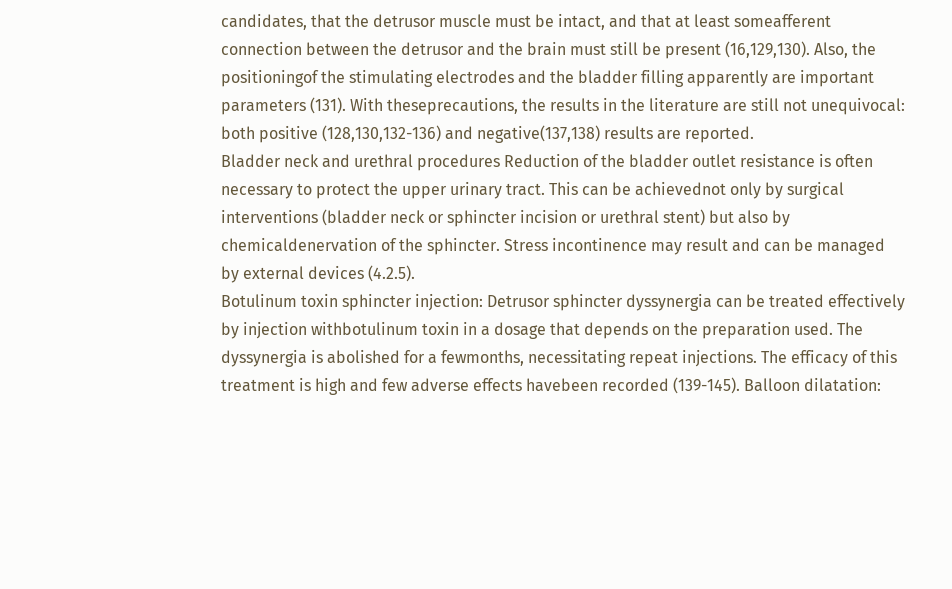candidates, that the detrusor muscle must be intact, and that at least someafferent connection between the detrusor and the brain must still be present (16,129,130). Also, the positioningof the stimulating electrodes and the bladder filling apparently are important parameters (131). With theseprecautions, the results in the literature are still not unequivocal: both positive (128,130,132-136) and negative(137,138) results are reported.
Bladder neck and urethral procedures Reduction of the bladder outlet resistance is often necessary to protect the upper urinary tract. This can be achievednot only by surgical interventions (bladder neck or sphincter incision or urethral stent) but also by chemicaldenervation of the sphincter. Stress incontinence may result and can be managed by external devices (4.2.5).
Botulinum toxin sphincter injection: Detrusor sphincter dyssynergia can be treated effectively by injection withbotulinum toxin in a dosage that depends on the preparation used. The dyssynergia is abolished for a fewmonths, necessitating repeat injections. The efficacy of this treatment is high and few adverse effects havebeen recorded (139-145). Balloon dilatation: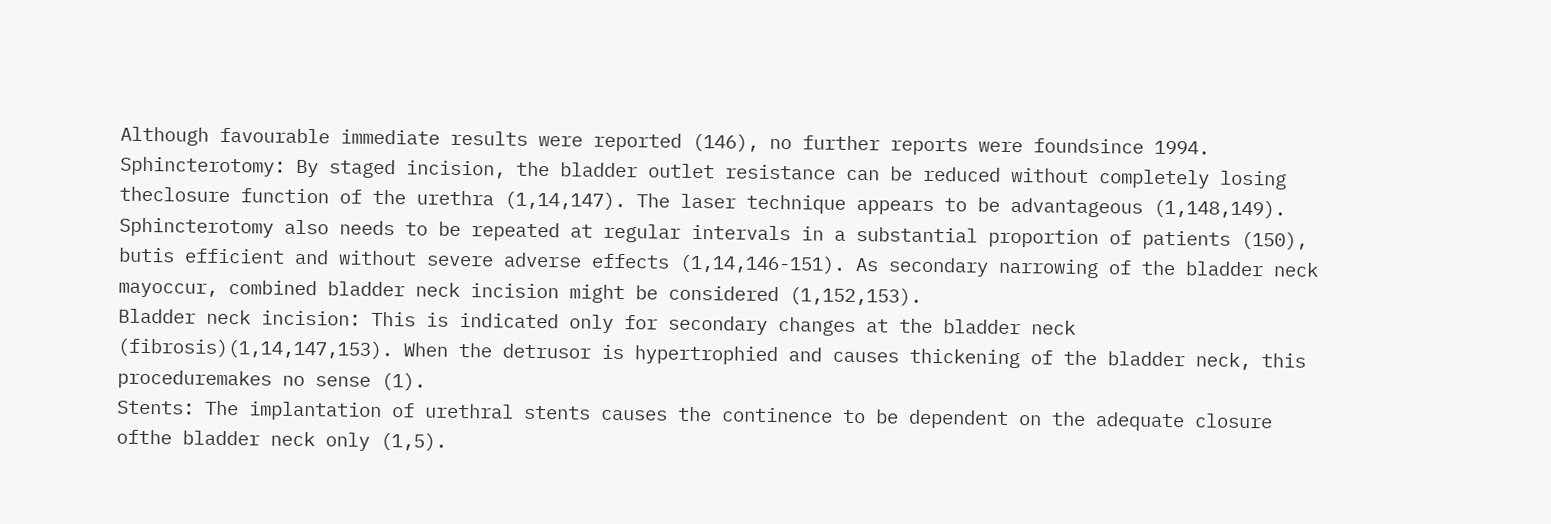Although favourable immediate results were reported (146), no further reports were foundsince 1994. Sphincterotomy: By staged incision, the bladder outlet resistance can be reduced without completely losing theclosure function of the urethra (1,14,147). The laser technique appears to be advantageous (1,148,149).
Sphincterotomy also needs to be repeated at regular intervals in a substantial proportion of patients (150), butis efficient and without severe adverse effects (1,14,146-151). As secondary narrowing of the bladder neck mayoccur, combined bladder neck incision might be considered (1,152,153).
Bladder neck incision: This is indicated only for secondary changes at the bladder neck (fibrosis)(1,14,147,153). When the detrusor is hypertrophied and causes thickening of the bladder neck, this proceduremakes no sense (1).
Stents: The implantation of urethral stents causes the continence to be dependent on the adequate closure ofthe bladder neck only (1,5).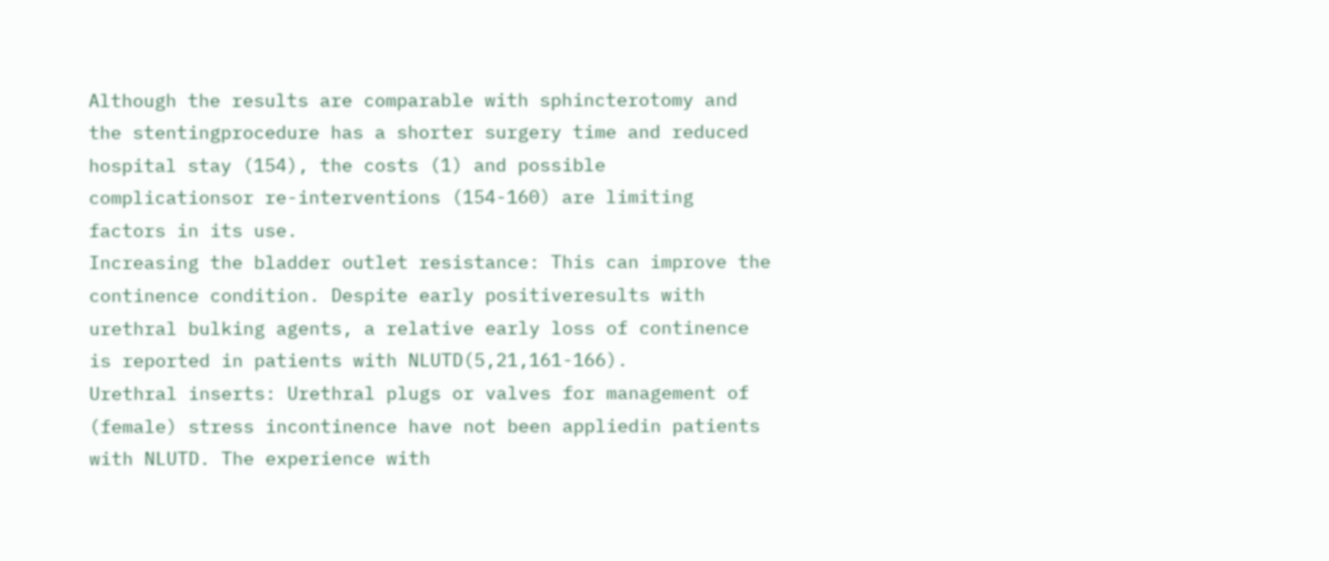Although the results are comparable with sphincterotomy and the stentingprocedure has a shorter surgery time and reduced hospital stay (154), the costs (1) and possible complicationsor re-interventions (154-160) are limiting factors in its use.
Increasing the bladder outlet resistance: This can improve the continence condition. Despite early positiveresults with urethral bulking agents, a relative early loss of continence is reported in patients with NLUTD(5,21,161-166).
Urethral inserts: Urethral plugs or valves for management of (female) stress incontinence have not been appliedin patients with NLUTD. The experience with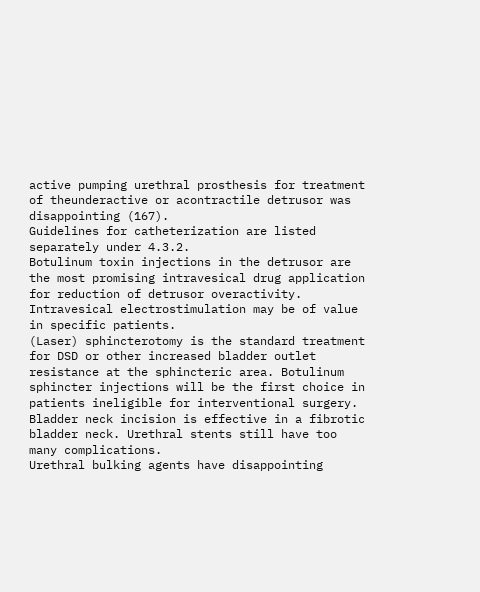active pumping urethral prosthesis for treatment of theunderactive or acontractile detrusor was disappointing (167).
Guidelines for catheterization are listed separately under 4.3.2.
Botulinum toxin injections in the detrusor are the most promising intravesical drug application for reduction of detrusor overactivity.
Intravesical electrostimulation may be of value in specific patients.
(Laser) sphincterotomy is the standard treatment for DSD or other increased bladder outlet resistance at the sphincteric area. Botulinum sphincter injections will be the first choice in patients ineligible for interventional surgery. Bladder neck incision is effective in a fibrotic bladder neck. Urethral stents still have too many complications.
Urethral bulking agents have disappointing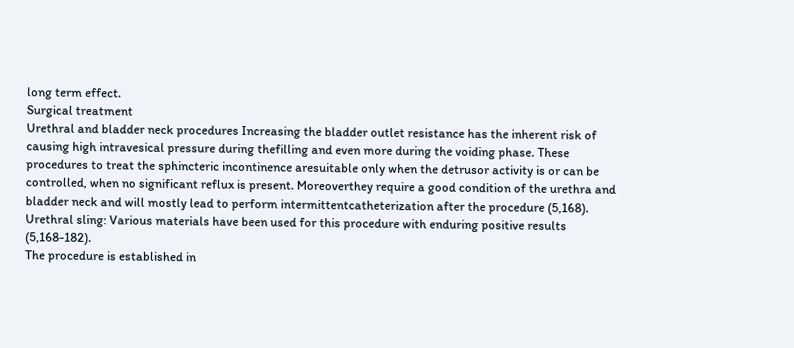long term effect.
Surgical treatment
Urethral and bladder neck procedures Increasing the bladder outlet resistance has the inherent risk of causing high intravesical pressure during thefilling and even more during the voiding phase. These procedures to treat the sphincteric incontinence aresuitable only when the detrusor activity is or can be controlled, when no significant reflux is present. Moreoverthey require a good condition of the urethra and bladder neck and will mostly lead to perform intermittentcatheterization after the procedure (5,168).
Urethral sling: Various materials have been used for this procedure with enduring positive results (5,168-182).
The procedure is established in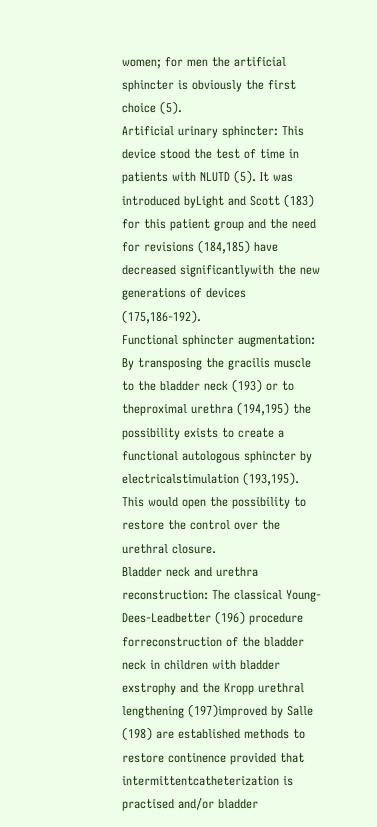women; for men the artificial sphincter is obviously the first choice (5).
Artificial urinary sphincter: This device stood the test of time in patients with NLUTD (5). It was introduced byLight and Scott (183) for this patient group and the need for revisions (184,185) have decreased significantlywith the new generations of devices (175,186-192).
Functional sphincter augmentation: By transposing the gracilis muscle to the bladder neck (193) or to theproximal urethra (194,195) the possibility exists to create a functional autologous sphincter by electricalstimulation (193,195). This would open the possibility to restore the control over the urethral closure.
Bladder neck and urethra reconstruction: The classical Young-Dees-Leadbetter (196) procedure forreconstruction of the bladder neck in children with bladder exstrophy and the Kropp urethral lengthening (197)improved by Salle (198) are established methods to restore continence provided that intermittentcatheterization is practised and/or bladder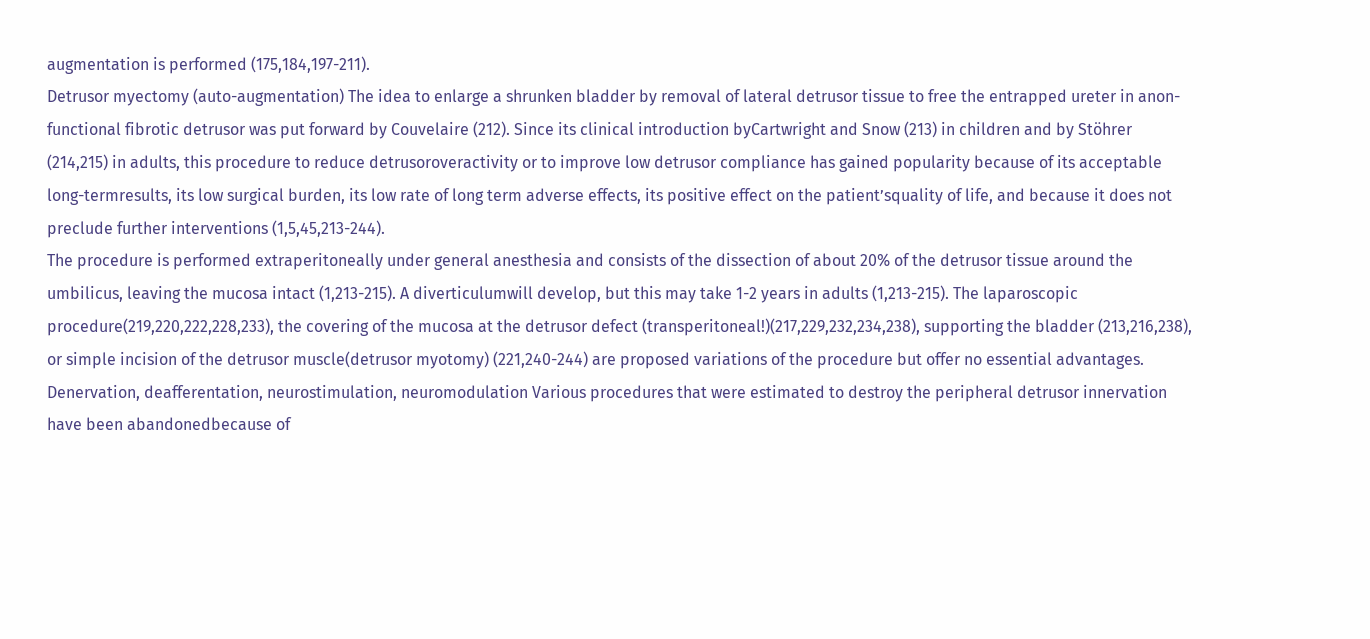augmentation is performed (175,184,197-211).
Detrusor myectomy (auto-augmentation) The idea to enlarge a shrunken bladder by removal of lateral detrusor tissue to free the entrapped ureter in anon-functional fibrotic detrusor was put forward by Couvelaire (212). Since its clinical introduction byCartwright and Snow (213) in children and by Stöhrer (214,215) in adults, this procedure to reduce detrusoroveractivity or to improve low detrusor compliance has gained popularity because of its acceptable long-termresults, its low surgical burden, its low rate of long term adverse effects, its positive effect on the patient’squality of life, and because it does not preclude further interventions (1,5,45,213-244).
The procedure is performed extraperitoneally under general anesthesia and consists of the dissection of about 20% of the detrusor tissue around the umbilicus, leaving the mucosa intact (1,213-215). A diverticulumwill develop, but this may take 1-2 years in adults (1,213-215). The laparoscopic procedure(219,220,222,228,233), the covering of the mucosa at the detrusor defect (transperitoneal!)(217,229,232,234,238), supporting the bladder (213,216,238), or simple incision of the detrusor muscle(detrusor myotomy) (221,240-244) are proposed variations of the procedure but offer no essential advantages. Denervation, deafferentation, neurostimulation, neuromodulation Various procedures that were estimated to destroy the peripheral detrusor innervation have been abandonedbecause of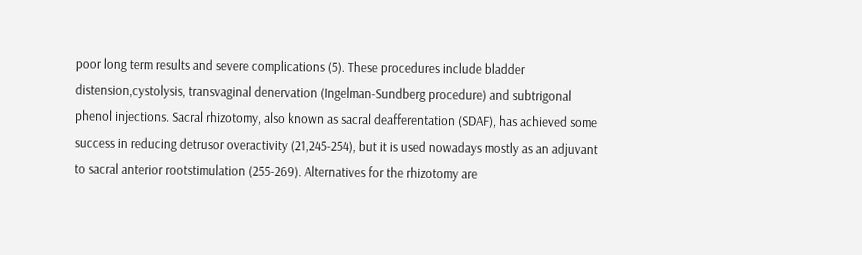poor long term results and severe complications (5). These procedures include bladder distension,cystolysis, transvaginal denervation (Ingelman-Sundberg procedure) and subtrigonal phenol injections. Sacral rhizotomy, also known as sacral deafferentation (SDAF), has achieved some success in reducing detrusor overactivity (21,245-254), but it is used nowadays mostly as an adjuvant to sacral anterior rootstimulation (255-269). Alternatives for the rhizotomy are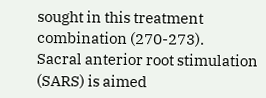sought in this treatment combination (270-273).
Sacral anterior root stimulation (SARS) is aimed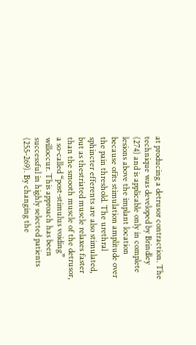at producing a detrusor contraction. The technique was developed by Brindley (274) and is applicable only in complete lesions above the implant location because ofits stimulation amplitude over the pain threshold. The urethral sphincter efferents are also stimulated, but as thestriated muscle relaxes faster than the smooth muscle of the detrusor, a so-called “post-stimulus voiding” willoccur. This approach has been successful in highly selected patients (255-269). By changing the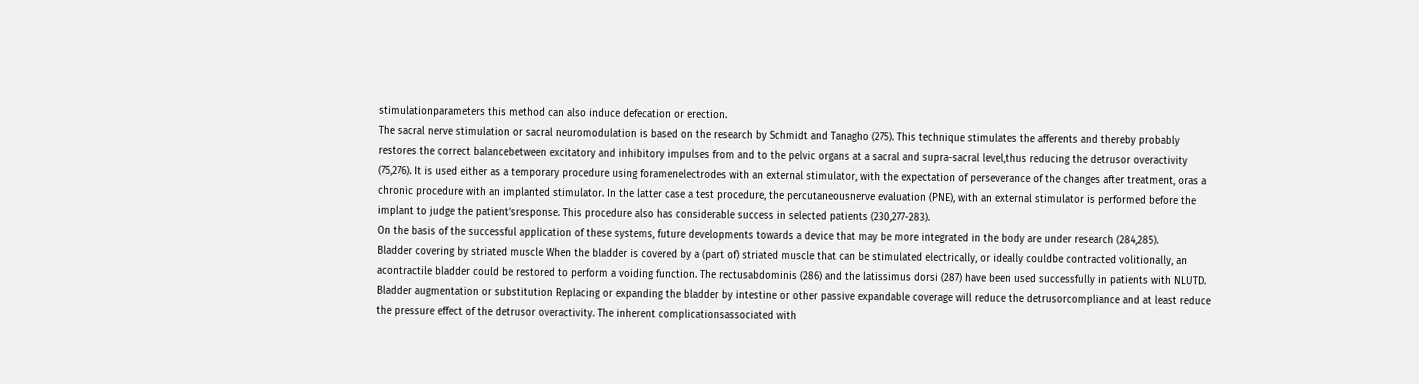stimulationparameters this method can also induce defecation or erection.
The sacral nerve stimulation or sacral neuromodulation is based on the research by Schmidt and Tanagho (275). This technique stimulates the afferents and thereby probably restores the correct balancebetween excitatory and inhibitory impulses from and to the pelvic organs at a sacral and supra-sacral level,thus reducing the detrusor overactivity (75,276). It is used either as a temporary procedure using foramenelectrodes with an external stimulator, with the expectation of perseverance of the changes after treatment, oras a chronic procedure with an implanted stimulator. In the latter case a test procedure, the percutaneousnerve evaluation (PNE), with an external stimulator is performed before the implant to judge the patient’sresponse. This procedure also has considerable success in selected patients (230,277-283).
On the basis of the successful application of these systems, future developments towards a device that may be more integrated in the body are under research (284,285).
Bladder covering by striated muscle When the bladder is covered by a (part of) striated muscle that can be stimulated electrically, or ideally couldbe contracted volitionally, an acontractile bladder could be restored to perform a voiding function. The rectusabdominis (286) and the latissimus dorsi (287) have been used successfully in patients with NLUTD.
Bladder augmentation or substitution Replacing or expanding the bladder by intestine or other passive expandable coverage will reduce the detrusorcompliance and at least reduce the pressure effect of the detrusor overactivity. The inherent complicationsassociated with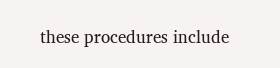these procedures include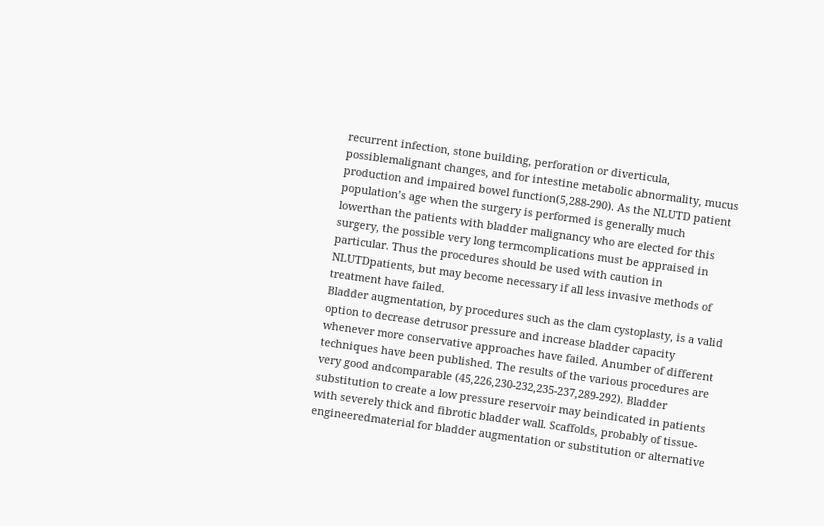recurrent infection, stone building, perforation or diverticula, possiblemalignant changes, and for intestine metabolic abnormality, mucus production and impaired bowel function(5,288-290). As the NLUTD patient population’s age when the surgery is performed is generally much lowerthan the patients with bladder malignancy who are elected for this surgery, the possible very long termcomplications must be appraised in particular. Thus the procedures should be used with caution in NLUTDpatients, but may become necessary if all less invasive methods of treatment have failed.
Bladder augmentation, by procedures such as the clam cystoplasty, is a valid option to decrease detrusor pressure and increase bladder capacity whenever more conservative approaches have failed. Anumber of different techniques have been published. The results of the various procedures are very good andcomparable (45,226,230-232,235-237,289-292). Bladder substitution to create a low pressure reservoir may beindicated in patients with severely thick and fibrotic bladder wall. Scaffolds, probably of tissue-engineeredmaterial for bladder augmentation or substitution or alternative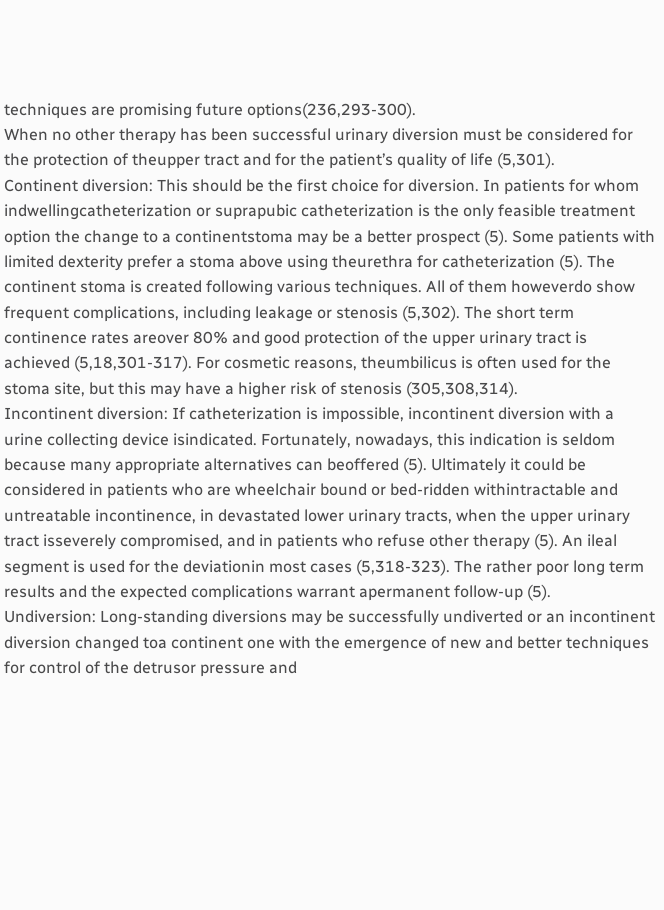techniques are promising future options(236,293-300).
When no other therapy has been successful urinary diversion must be considered for the protection of theupper tract and for the patient’s quality of life (5,301).
Continent diversion: This should be the first choice for diversion. In patients for whom indwellingcatheterization or suprapubic catheterization is the only feasible treatment option the change to a continentstoma may be a better prospect (5). Some patients with limited dexterity prefer a stoma above using theurethra for catheterization (5). The continent stoma is created following various techniques. All of them howeverdo show frequent complications, including leakage or stenosis (5,302). The short term continence rates areover 80% and good protection of the upper urinary tract is achieved (5,18,301-317). For cosmetic reasons, theumbilicus is often used for the stoma site, but this may have a higher risk of stenosis (305,308,314).
Incontinent diversion: If catheterization is impossible, incontinent diversion with a urine collecting device isindicated. Fortunately, nowadays, this indication is seldom because many appropriate alternatives can beoffered (5). Ultimately it could be considered in patients who are wheelchair bound or bed-ridden withintractable and untreatable incontinence, in devastated lower urinary tracts, when the upper urinary tract isseverely compromised, and in patients who refuse other therapy (5). An ileal segment is used for the deviationin most cases (5,318-323). The rather poor long term results and the expected complications warrant apermanent follow-up (5).
Undiversion: Long-standing diversions may be successfully undiverted or an incontinent diversion changed toa continent one with the emergence of new and better techniques for control of the detrusor pressure and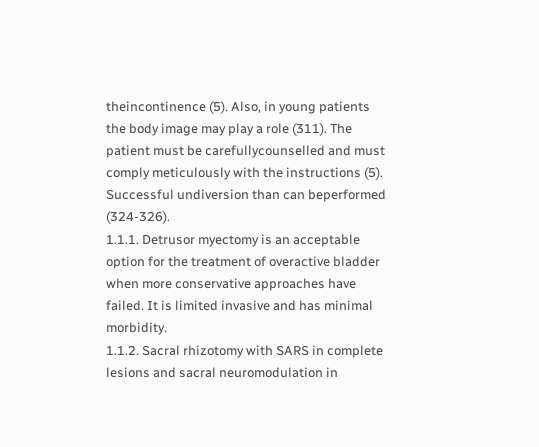theincontinence (5). Also, in young patients the body image may play a role (311). The patient must be carefullycounselled and must comply meticulously with the instructions (5). Successful undiversion than can beperformed (324-326).
1.1.1. Detrusor myectomy is an acceptable option for the treatment of overactive bladder when more conservative approaches have failed. It is limited invasive and has minimal morbidity.
1.1.2. Sacral rhizotomy with SARS in complete lesions and sacral neuromodulation in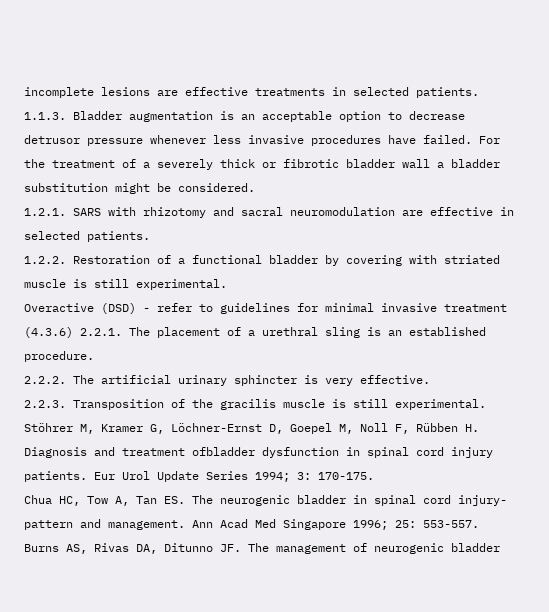incomplete lesions are effective treatments in selected patients.
1.1.3. Bladder augmentation is an acceptable option to decrease detrusor pressure whenever less invasive procedures have failed. For the treatment of a severely thick or fibrotic bladder wall a bladder substitution might be considered.
1.2.1. SARS with rhizotomy and sacral neuromodulation are effective in selected patients.
1.2.2. Restoration of a functional bladder by covering with striated muscle is still experimental.
Overactive (DSD) - refer to guidelines for minimal invasive treatment (4.3.6) 2.2.1. The placement of a urethral sling is an established procedure.
2.2.2. The artificial urinary sphincter is very effective.
2.2.3. Transposition of the gracilis muscle is still experimental.
Stöhrer M, Kramer G, Löchner-Ernst D, Goepel M, Noll F, Rübben H. Diagnosis and treatment ofbladder dysfunction in spinal cord injury patients. Eur Urol Update Series 1994; 3: 170-175.
Chua HC, Tow A, Tan ES. The neurogenic bladder in spinal cord injury-pattern and management. Ann Acad Med Singapore 1996; 25: 553-557.
Burns AS, Rivas DA, Ditunno JF. The management of neurogenic bladder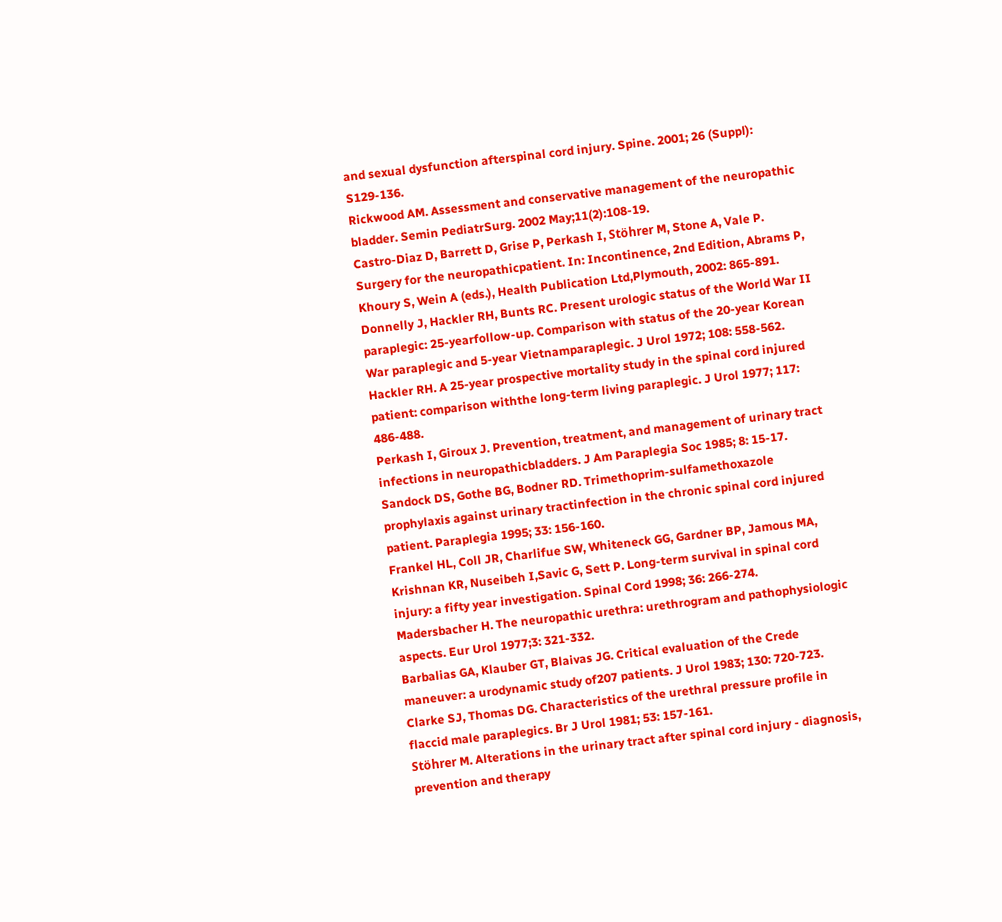and sexual dysfunction afterspinal cord injury. Spine. 2001; 26 (Suppl): S129-136.
Rickwood AM. Assessment and conservative management of the neuropathic bladder. Semin PediatrSurg. 2002 May;11(2):108-19.
Castro-Diaz D, Barrett D, Grise P, Perkash I, Stöhrer M, Stone A, Vale P. Surgery for the neuropathicpatient. In: Incontinence, 2nd Edition, Abrams P, Khoury S, Wein A (eds.), Health Publication Ltd,Plymouth, 2002: 865-891.
Donnelly J, Hackler RH, Bunts RC. Present urologic status of the World War II paraplegic: 25-yearfollow-up. Comparison with status of the 20-year Korean War paraplegic and 5-year Vietnamparaplegic. J Urol 1972; 108: 558-562.
Hackler RH. A 25-year prospective mortality study in the spinal cord injured patient: comparison withthe long-term living paraplegic. J Urol 1977; 117: 486-488.
Perkash I, Giroux J. Prevention, treatment, and management of urinary tract infections in neuropathicbladders. J Am Paraplegia Soc 1985; 8: 15-17.
Sandock DS, Gothe BG, Bodner RD. Trimethoprim-sulfamethoxazole prophylaxis against urinary tractinfection in the chronic spinal cord injured patient. Paraplegia 1995; 33: 156-160.
Frankel HL, Coll JR, Charlifue SW, Whiteneck GG, Gardner BP, Jamous MA, Krishnan KR, Nuseibeh I,Savic G, Sett P. Long-term survival in spinal cord injury: a fifty year investigation. Spinal Cord 1998; 36: 266-274.
Madersbacher H. The neuropathic urethra: urethrogram and pathophysiologic aspects. Eur Urol 1977;3: 321-332.
Barbalias GA, Klauber GT, Blaivas JG. Critical evaluation of the Crede maneuver: a urodynamic study of207 patients. J Urol 1983; 130: 720-723.
Clarke SJ, Thomas DG. Characteristics of the urethral pressure profile in flaccid male paraplegics. Br J Urol 1981; 53: 157-161.
Stöhrer M. Alterations in the urinary tract after spinal cord injury - diagnosis, prevention and therapy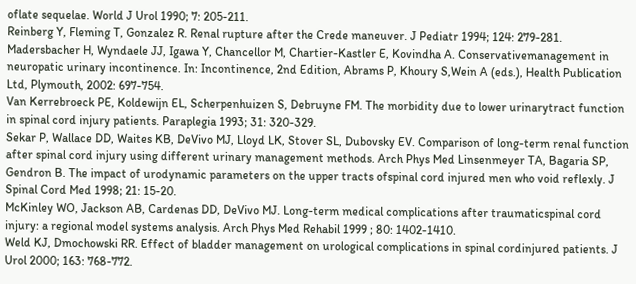oflate sequelae. World J Urol 1990; 7: 205-211.
Reinberg Y, Fleming T, Gonzalez R. Renal rupture after the Crede maneuver. J Pediatr 1994; 124: 279-281.
Madersbacher H, Wyndaele JJ, Igawa Y, Chancellor M, Chartier-Kastler E, Kovindha A. Conservativemanagement in neuropatic urinary incontinence. In: Incontinence, 2nd Edition, Abrams P, Khoury S,Wein A (eds.), Health Publication Ltd, Plymouth, 2002: 697-754.
Van Kerrebroeck PE, Koldewijn EL, Scherpenhuizen S, Debruyne FM. The morbidity due to lower urinarytract function in spinal cord injury patients. Paraplegia 1993; 31: 320-329.
Sekar P, Wallace DD, Waites KB, DeVivo MJ, Lloyd LK, Stover SL, Dubovsky EV. Comparison of long-term renal function after spinal cord injury using different urinary management methods. Arch Phys Med Linsenmeyer TA, Bagaria SP, Gendron B. The impact of urodynamic parameters on the upper tracts ofspinal cord injured men who void reflexly. J Spinal Cord Med 1998; 21: 15-20.
McKinley WO, Jackson AB, Cardenas DD, DeVivo MJ. Long-term medical complications after traumaticspinal cord injury: a regional model systems analysis. Arch Phys Med Rehabil 1999 ; 80: 1402-1410.
Weld KJ, Dmochowski RR. Effect of bladder management on urological complications in spinal cordinjured patients. J Urol 2000; 163: 768-772.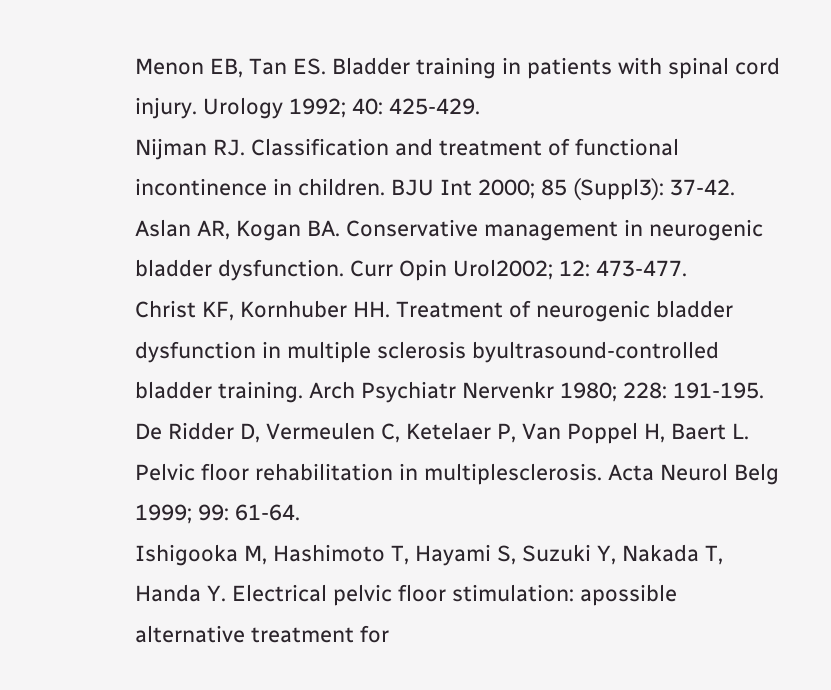Menon EB, Tan ES. Bladder training in patients with spinal cord injury. Urology 1992; 40: 425-429.
Nijman RJ. Classification and treatment of functional incontinence in children. BJU Int 2000; 85 (Suppl3): 37-42.
Aslan AR, Kogan BA. Conservative management in neurogenic bladder dysfunction. Curr Opin Urol2002; 12: 473-477.
Christ KF, Kornhuber HH. Treatment of neurogenic bladder dysfunction in multiple sclerosis byultrasound-controlled bladder training. Arch Psychiatr Nervenkr 1980; 228: 191-195.
De Ridder D, Vermeulen C, Ketelaer P, Van Poppel H, Baert L. Pelvic floor rehabilitation in multiplesclerosis. Acta Neurol Belg 1999; 99: 61-64.
Ishigooka M, Hashimoto T, Hayami S, Suzuki Y, Nakada T, Handa Y. Electrical pelvic floor stimulation: apossible alternative treatment for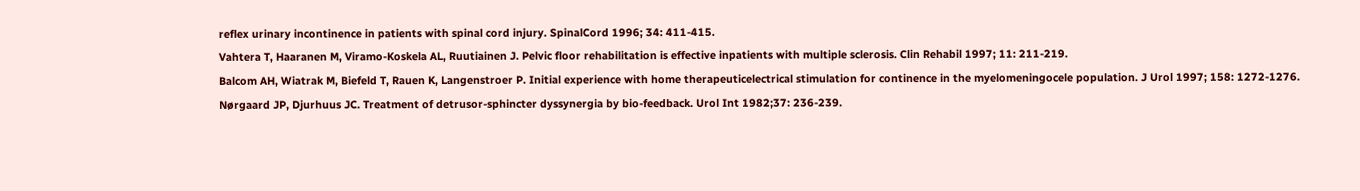reflex urinary incontinence in patients with spinal cord injury. SpinalCord 1996; 34: 411-415.
Vahtera T, Haaranen M, Viramo-Koskela AL, Ruutiainen J. Pelvic floor rehabilitation is effective inpatients with multiple sclerosis. Clin Rehabil 1997; 11: 211-219.
Balcom AH, Wiatrak M, Biefeld T, Rauen K, Langenstroer P. Initial experience with home therapeuticelectrical stimulation for continence in the myelomeningocele population. J Urol 1997; 158: 1272-1276.
Nørgaard JP, Djurhuus JC. Treatment of detrusor-sphincter dyssynergia by bio-feedback. Urol Int 1982;37: 236-239.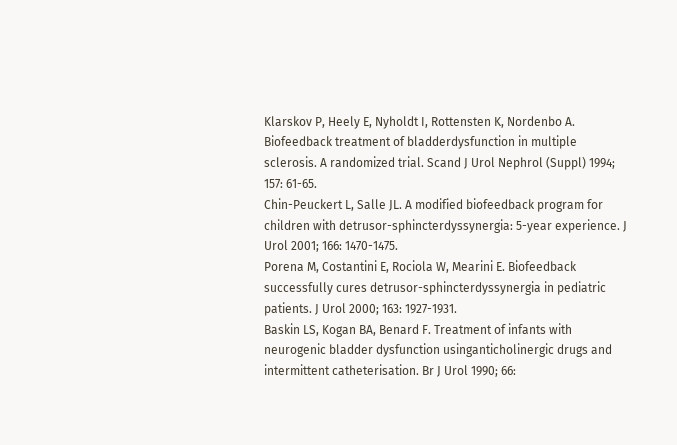Klarskov P, Heely E, Nyholdt I, Rottensten K, Nordenbo A. Biofeedback treatment of bladderdysfunction in multiple sclerosis. A randomized trial. Scand J Urol Nephrol (Suppl) 1994; 157: 61-65.
Chin-Peuckert L, Salle JL. A modified biofeedback program for children with detrusor-sphincterdyssynergia: 5-year experience. J Urol 2001; 166: 1470-1475.
Porena M, Costantini E, Rociola W, Mearini E. Biofeedback successfully cures detrusor-sphincterdyssynergia in pediatric patients. J Urol 2000; 163: 1927-1931.
Baskin LS, Kogan BA, Benard F. Treatment of infants with neurogenic bladder dysfunction usinganticholinergic drugs and intermittent catheterisation. Br J Urol 1990; 66: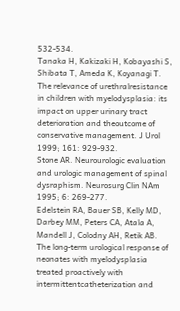532-534.
Tanaka H, Kakizaki H, Kobayashi S, Shibata T, Ameda K, Koyanagi T. The relevance of urethralresistance in children with myelodysplasia: its impact on upper urinary tract deterioration and theoutcome of conservative management. J Urol 1999; 161: 929-932.
Stone AR. Neurourologic evaluation and urologic management of spinal dysraphism. Neurosurg Clin NAm 1995; 6: 269-277.
Edelstein RA, Bauer SB, Kelly MD, Darbey MM, Peters CA, Atala A, Mandell J, Colodny AH, Retik AB.
The long-term urological response of neonates with myelodysplasia treated proactively with intermittentcatheterization and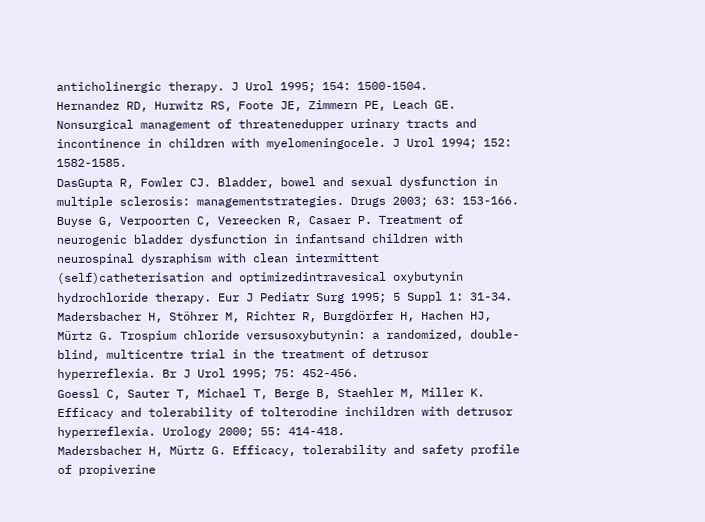anticholinergic therapy. J Urol 1995; 154: 1500-1504.
Hernandez RD, Hurwitz RS, Foote JE, Zimmern PE, Leach GE. Nonsurgical management of threatenedupper urinary tracts and incontinence in children with myelomeningocele. J Urol 1994; 152: 1582-1585.
DasGupta R, Fowler CJ. Bladder, bowel and sexual dysfunction in multiple sclerosis: managementstrategies. Drugs 2003; 63: 153-166.
Buyse G, Verpoorten C, Vereecken R, Casaer P. Treatment of neurogenic bladder dysfunction in infantsand children with neurospinal dysraphism with clean intermittent (self)catheterisation and optimizedintravesical oxybutynin hydrochloride therapy. Eur J Pediatr Surg 1995; 5 Suppl 1: 31-34.
Madersbacher H, Stöhrer M, Richter R, Burgdörfer H, Hachen HJ, Mürtz G. Trospium chloride versusoxybutynin: a randomized, double-blind, multicentre trial in the treatment of detrusor hyperreflexia. Br J Urol 1995; 75: 452-456.
Goessl C, Sauter T, Michael T, Berge B, Staehler M, Miller K. Efficacy and tolerability of tolterodine inchildren with detrusor hyperreflexia. Urology 2000; 55: 414-418.
Madersbacher H, Mürtz G. Efficacy, tolerability and safety profile of propiverine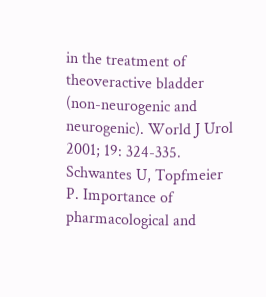in the treatment of theoveractive bladder (non-neurogenic and neurogenic). World J Urol 2001; 19: 324-335.
Schwantes U, Topfmeier P. Importance of pharmacological and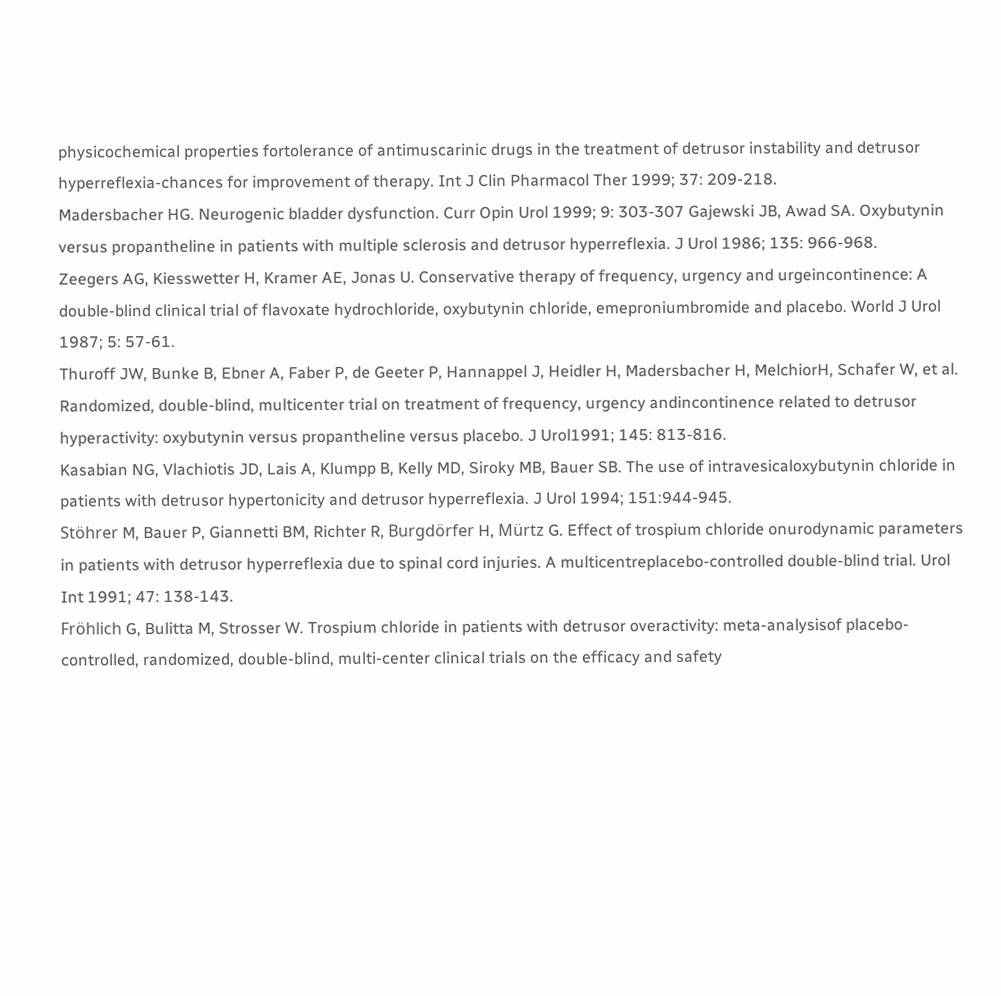physicochemical properties fortolerance of antimuscarinic drugs in the treatment of detrusor instability and detrusor hyperreflexia-chances for improvement of therapy. Int J Clin Pharmacol Ther 1999; 37: 209-218.
Madersbacher HG. Neurogenic bladder dysfunction. Curr Opin Urol 1999; 9: 303-307 Gajewski JB, Awad SA. Oxybutynin versus propantheline in patients with multiple sclerosis and detrusor hyperreflexia. J Urol 1986; 135: 966-968.
Zeegers AG, Kiesswetter H, Kramer AE, Jonas U. Conservative therapy of frequency, urgency and urgeincontinence: A double-blind clinical trial of flavoxate hydrochloride, oxybutynin chloride, emeproniumbromide and placebo. World J Urol 1987; 5: 57-61.
Thuroff JW, Bunke B, Ebner A, Faber P, de Geeter P, Hannappel J, Heidler H, Madersbacher H, MelchiorH, Schafer W, et al. Randomized, double-blind, multicenter trial on treatment of frequency, urgency andincontinence related to detrusor hyperactivity: oxybutynin versus propantheline versus placebo. J Urol1991; 145: 813-816.
Kasabian NG, Vlachiotis JD, Lais A, Klumpp B, Kelly MD, Siroky MB, Bauer SB. The use of intravesicaloxybutynin chloride in patients with detrusor hypertonicity and detrusor hyperreflexia. J Urol 1994; 151:944-945.
Stöhrer M, Bauer P, Giannetti BM, Richter R, Burgdörfer H, Mürtz G. Effect of trospium chloride onurodynamic parameters in patients with detrusor hyperreflexia due to spinal cord injuries. A multicentreplacebo-controlled double-blind trial. Urol Int 1991; 47: 138-143.
Fröhlich G, Bulitta M, Strosser W. Trospium chloride in patients with detrusor overactivity: meta-analysisof placebo-controlled, randomized, double-blind, multi-center clinical trials on the efficacy and safety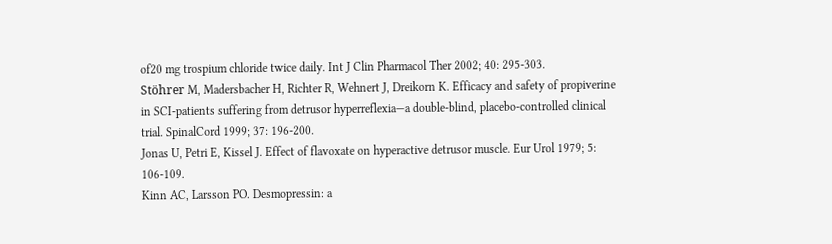of20 mg trospium chloride twice daily. Int J Clin Pharmacol Ther 2002; 40: 295-303.
Stöhrer M, Madersbacher H, Richter R, Wehnert J, Dreikorn K. Efficacy and safety of propiverine in SCI-patients suffering from detrusor hyperreflexia—a double-blind, placebo-controlled clinical trial. SpinalCord 1999; 37: 196-200.
Jonas U, Petri E, Kissel J. Effect of flavoxate on hyperactive detrusor muscle. Eur Urol 1979; 5: 106-109.
Kinn AC, Larsson PO. Desmopressin: a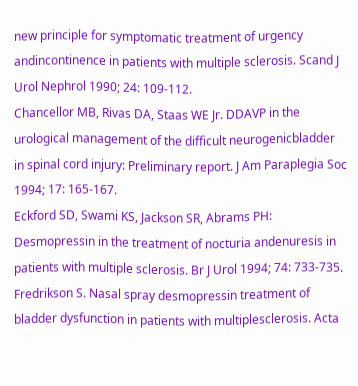new principle for symptomatic treatment of urgency andincontinence in patients with multiple sclerosis. Scand J Urol Nephrol 1990; 24: 109-112.
Chancellor MB, Rivas DA, Staas WE Jr. DDAVP in the urological management of the difficult neurogenicbladder in spinal cord injury: Preliminary report. J Am Paraplegia Soc 1994; 17: 165-167.
Eckford SD, Swami KS, Jackson SR, Abrams PH: Desmopressin in the treatment of nocturia andenuresis in patients with multiple sclerosis. Br J Urol 1994; 74: 733-735.
Fredrikson S. Nasal spray desmopressin treatment of bladder dysfunction in patients with multiplesclerosis. Acta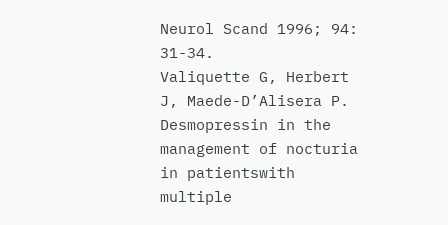Neurol Scand 1996; 94: 31-34.
Valiquette G, Herbert J, Maede-D’Alisera P. Desmopressin in the management of nocturia in patientswith multiple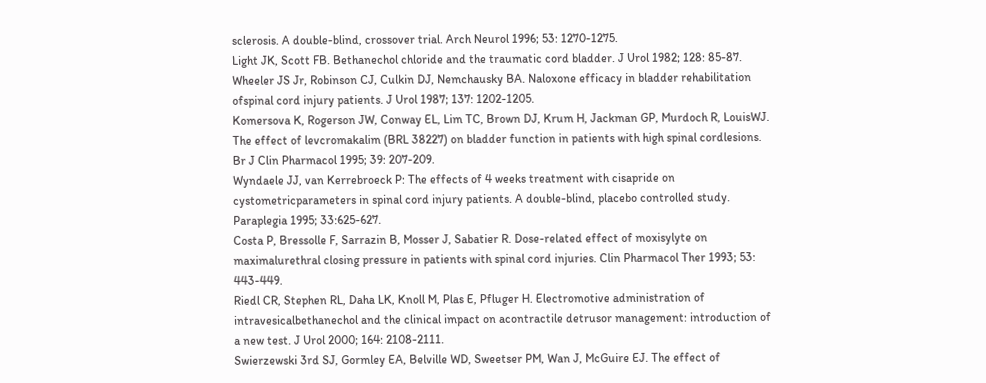sclerosis. A double-blind, crossover trial. Arch Neurol 1996; 53: 1270-1275.
Light JK, Scott FB. Bethanechol chloride and the traumatic cord bladder. J Urol 1982; 128: 85-87.
Wheeler JS Jr, Robinson CJ, Culkin DJ, Nemchausky BA. Naloxone efficacy in bladder rehabilitation ofspinal cord injury patients. J Urol 1987; 137: 1202-1205.
Komersova K, Rogerson JW, Conway EL, Lim TC, Brown DJ, Krum H, Jackman GP, Murdoch R, LouisWJ. The effect of levcromakalim (BRL 38227) on bladder function in patients with high spinal cordlesions. Br J Clin Pharmacol 1995; 39: 207-209.
Wyndaele JJ, van Kerrebroeck P: The effects of 4 weeks treatment with cisapride on cystometricparameters in spinal cord injury patients. A double-blind, placebo controlled study. Paraplegia 1995; 33:625-627.
Costa P, Bressolle F, Sarrazin B, Mosser J, Sabatier R. Dose-related effect of moxisylyte on maximalurethral closing pressure in patients with spinal cord injuries. Clin Pharmacol Ther 1993; 53: 443-449.
Riedl CR, Stephen RL, Daha LK, Knoll M, Plas E, Pfluger H. Electromotive administration of intravesicalbethanechol and the clinical impact on acontractile detrusor management: introduction of a new test. J Urol 2000; 164: 2108-2111.
Swierzewski 3rd SJ, Gormley EA, Belville WD, Sweetser PM, Wan J, McGuire EJ. The effect of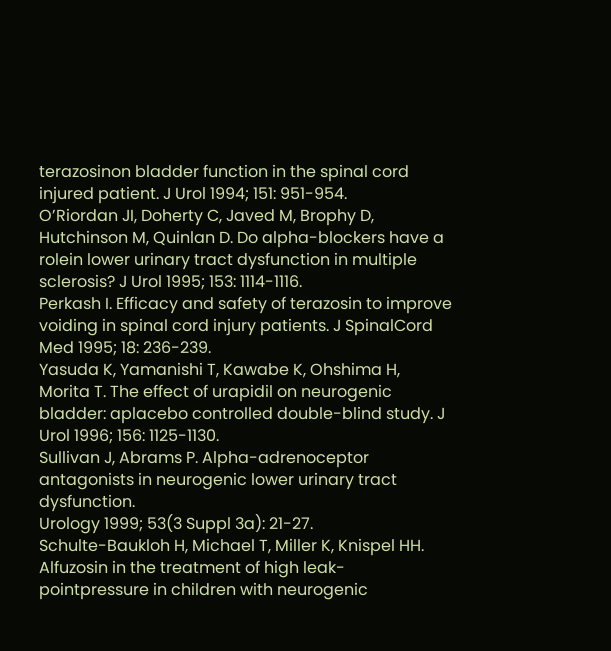terazosinon bladder function in the spinal cord injured patient. J Urol 1994; 151: 951-954.
O’Riordan JI, Doherty C, Javed M, Brophy D, Hutchinson M, Quinlan D. Do alpha-blockers have a rolein lower urinary tract dysfunction in multiple sclerosis? J Urol 1995; 153: 1114-1116.
Perkash I. Efficacy and safety of terazosin to improve voiding in spinal cord injury patients. J SpinalCord Med 1995; 18: 236-239.
Yasuda K, Yamanishi T, Kawabe K, Ohshima H, Morita T. The effect of urapidil on neurogenic bladder: aplacebo controlled double-blind study. J Urol 1996; 156: 1125-1130.
Sullivan J, Abrams P. Alpha-adrenoceptor antagonists in neurogenic lower urinary tract dysfunction.
Urology 1999; 53(3 Suppl 3a): 21-27.
Schulte-Baukloh H, Michael T, Miller K, Knispel HH. Alfuzosin in the treatment of high leak-pointpressure in children with neurogenic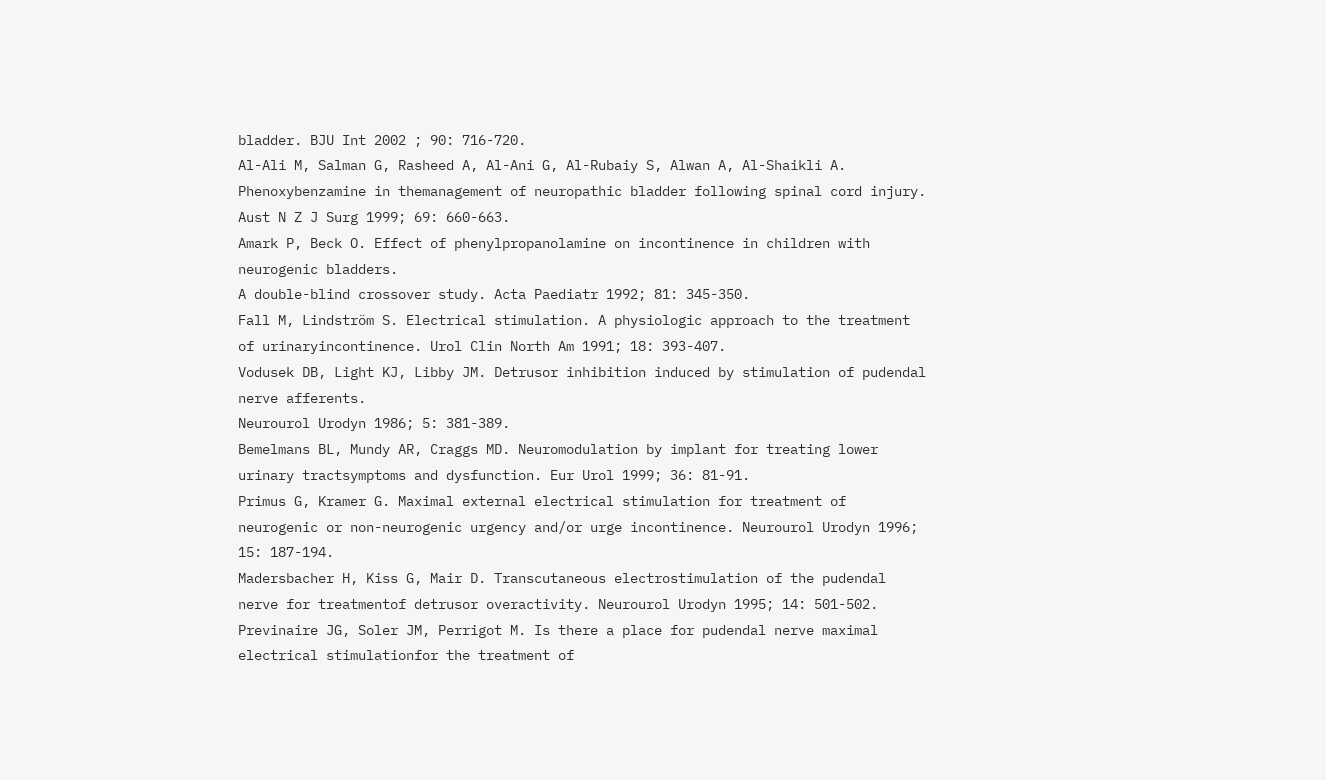bladder. BJU Int 2002 ; 90: 716-720.
Al-Ali M, Salman G, Rasheed A, Al-Ani G, Al-Rubaiy S, Alwan A, Al-Shaikli A. Phenoxybenzamine in themanagement of neuropathic bladder following spinal cord injury. Aust N Z J Surg 1999; 69: 660-663.
Amark P, Beck O. Effect of phenylpropanolamine on incontinence in children with neurogenic bladders.
A double-blind crossover study. Acta Paediatr 1992; 81: 345-350.
Fall M, Lindström S. Electrical stimulation. A physiologic approach to the treatment of urinaryincontinence. Urol Clin North Am 1991; 18: 393-407.
Vodusek DB, Light KJ, Libby JM. Detrusor inhibition induced by stimulation of pudendal nerve afferents.
Neurourol Urodyn 1986; 5: 381-389.
Bemelmans BL, Mundy AR, Craggs MD. Neuromodulation by implant for treating lower urinary tractsymptoms and dysfunction. Eur Urol 1999; 36: 81-91.
Primus G, Kramer G. Maximal external electrical stimulation for treatment of neurogenic or non-neurogenic urgency and/or urge incontinence. Neurourol Urodyn 1996; 15: 187-194.
Madersbacher H, Kiss G, Mair D. Transcutaneous electrostimulation of the pudendal nerve for treatmentof detrusor overactivity. Neurourol Urodyn 1995; 14: 501-502.
Previnaire JG, Soler JM, Perrigot M. Is there a place for pudendal nerve maximal electrical stimulationfor the treatment of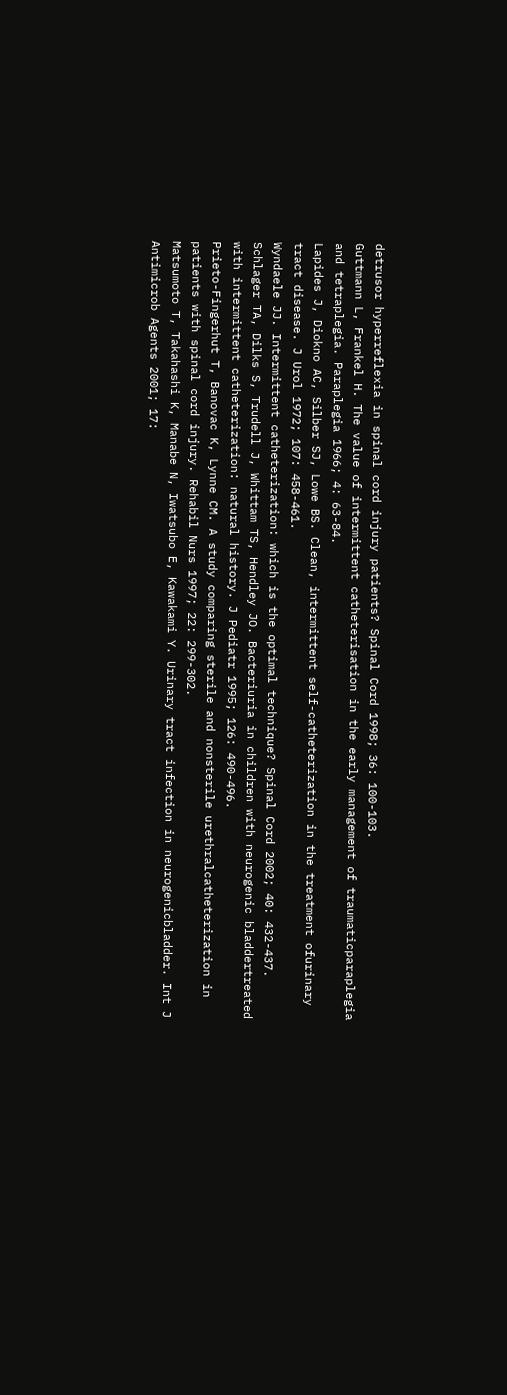detrusor hyperreflexia in spinal cord injury patients? Spinal Cord 1998; 36: 100-103.
Guttmann L, Frankel H. The value of intermittent catheterisation in the early management of traumaticparaplegia and tetraplegia. Paraplegia 1966; 4: 63-84.
Lapides J, Diokno AC, Silber SJ, Lowe BS. Clean, intermittent self-catheterization in the treatment ofurinary tract disease. J Urol 1972; 107: 458-461.
Wyndaele JJ. Intermittent catheterization: which is the optimal technique? Spinal Cord 2002; 40: 432-437.
Schlager TA, Dilks S, Trudell J, Whittam TS, Hendley JO. Bacteriuria in children with neurogenic bladdertreated with intermittent catheterization: natural history. J Pediatr 1995; 126: 490-496.
Prieto-Fingerhut T, Banovac K, Lynne CM. A study comparing sterile and nonsterile urethralcatheterization in patients with spinal cord injury. Rehabil Nurs 1997; 22: 299-302.
Matsumoto T, Takahashi K, Manabe N, Iwatsubo E, Kawakami Y. Urinary tract infection in neurogenicbladder. Int J Antimicrob Agents 2001; 17: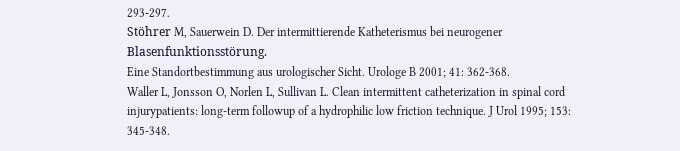293-297.
Stöhrer M, Sauerwein D. Der intermittierende Katheterismus bei neurogener Blasenfunktionsstörung.
Eine Standortbestimmung aus urologischer Sicht. Urologe B 2001; 41: 362-368.
Waller L, Jonsson O, Norlen L, Sullivan L. Clean intermittent catheterization in spinal cord injurypatients: long-term followup of a hydrophilic low friction technique. J Urol 1995; 153: 345-348.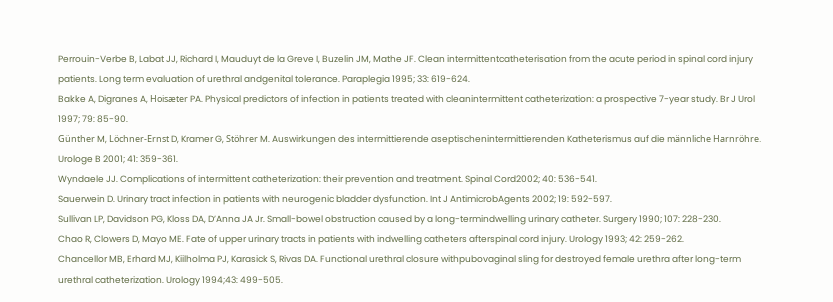Perrouin-Verbe B, Labat JJ, Richard I, Mauduyt de la Greve I, Buzelin JM, Mathe JF. Clean intermittentcatheterisation from the acute period in spinal cord injury patients. Long term evaluation of urethral andgenital tolerance. Paraplegia 1995; 33: 619-624.
Bakke A, Digranes A, Hoisæter PA. Physical predictors of infection in patients treated with cleanintermittent catheterization: a prospective 7-year study. Br J Urol 1997; 79: 85-90.
Günther M, Löchner-Ernst D, Kramer G, Stöhrer M. Auswirkungen des intermittierende aseptischenintermittierenden Katheterismus auf die männliche Harnröhre. Urologe B 2001; 41: 359-361.
Wyndaele JJ. Complications of intermittent catheterization: their prevention and treatment. Spinal Cord2002; 40: 536-541.
Sauerwein D. Urinary tract infection in patients with neurogenic bladder dysfunction. Int J AntimicrobAgents 2002; 19: 592-597.
Sullivan LP, Davidson PG, Kloss DA, D’Anna JA Jr. Small-bowel obstruction caused by a long-termindwelling urinary catheter. Surgery 1990; 107: 228-230.
Chao R, Clowers D, Mayo ME. Fate of upper urinary tracts in patients with indwelling catheters afterspinal cord injury. Urology 1993; 42: 259-262.
Chancellor MB, Erhard MJ, Kiilholma PJ, Karasick S, Rivas DA. Functional urethral closure withpubovaginal sling for destroyed female urethra after long-term urethral catheterization. Urology 1994;43: 499-505.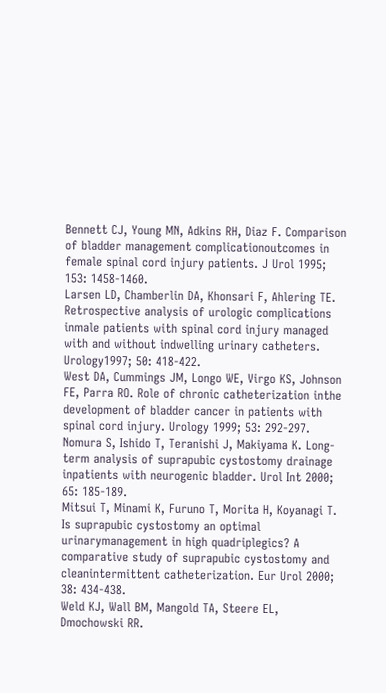Bennett CJ, Young MN, Adkins RH, Diaz F. Comparison of bladder management complicationoutcomes in female spinal cord injury patients. J Urol 1995; 153: 1458-1460.
Larsen LD, Chamberlin DA, Khonsari F, Ahlering TE. Retrospective analysis of urologic complications inmale patients with spinal cord injury managed with and without indwelling urinary catheters. Urology1997; 50: 418-422.
West DA, Cummings JM, Longo WE, Virgo KS, Johnson FE, Parra RO. Role of chronic catheterization inthe development of bladder cancer in patients with spinal cord injury. Urology 1999; 53: 292-297.
Nomura S, Ishido T, Teranishi J, Makiyama K. Long-term analysis of suprapubic cystostomy drainage inpatients with neurogenic bladder. Urol Int 2000; 65: 185-189.
Mitsui T, Minami K, Furuno T, Morita H, Koyanagi T. Is suprapubic cystostomy an optimal urinarymanagement in high quadriplegics? A comparative study of suprapubic cystostomy and cleanintermittent catheterization. Eur Urol 2000; 38: 434-438.
Weld KJ, Wall BM, Mangold TA, Steere EL, Dmochowski RR.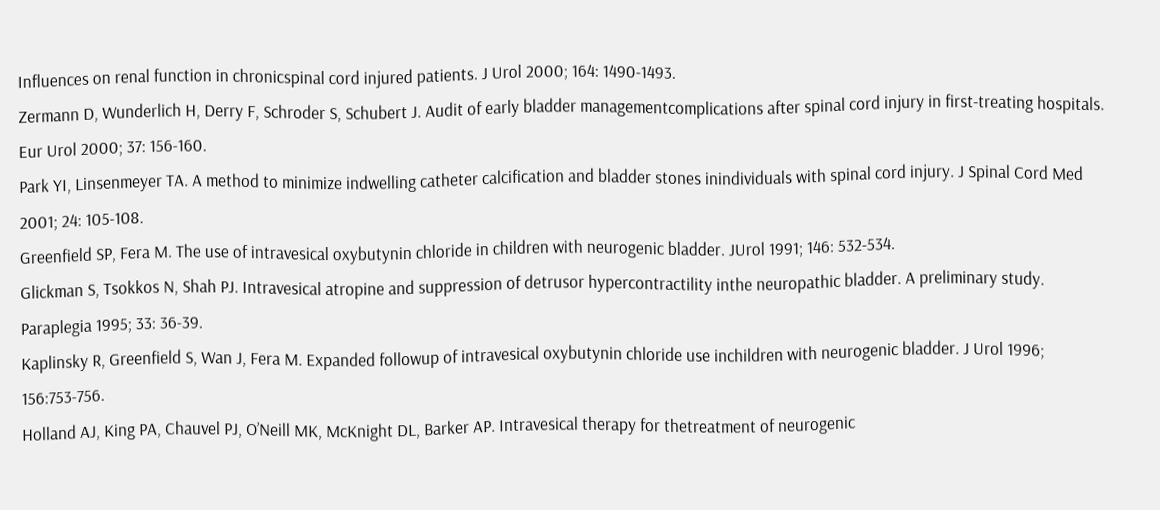Influences on renal function in chronicspinal cord injured patients. J Urol 2000; 164: 1490-1493.
Zermann D, Wunderlich H, Derry F, Schroder S, Schubert J. Audit of early bladder managementcomplications after spinal cord injury in first-treating hospitals. Eur Urol 2000; 37: 156-160.
Park YI, Linsenmeyer TA. A method to minimize indwelling catheter calcification and bladder stones inindividuals with spinal cord injury. J Spinal Cord Med 2001; 24: 105-108.
Greenfield SP, Fera M. The use of intravesical oxybutynin chloride in children with neurogenic bladder. JUrol 1991; 146: 532-534.
Glickman S, Tsokkos N, Shah PJ. Intravesical atropine and suppression of detrusor hypercontractility inthe neuropathic bladder. A preliminary study. Paraplegia 1995; 33: 36-39.
Kaplinsky R, Greenfield S, Wan J, Fera M. Expanded followup of intravesical oxybutynin chloride use inchildren with neurogenic bladder. J Urol 1996; 156:753-756.
Holland AJ, King PA, Chauvel PJ, O’Neill MK, McKnight DL, Barker AP. Intravesical therapy for thetreatment of neurogenic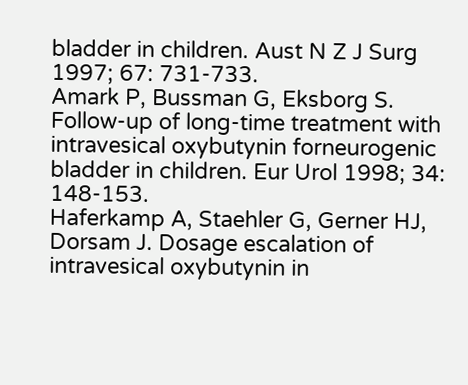bladder in children. Aust N Z J Surg 1997; 67: 731-733.
Amark P, Bussman G, Eksborg S. Follow-up of long-time treatment with intravesical oxybutynin forneurogenic bladder in children. Eur Urol 1998; 34: 148-153.
Haferkamp A, Staehler G, Gerner HJ, Dorsam J. Dosage escalation of intravesical oxybutynin in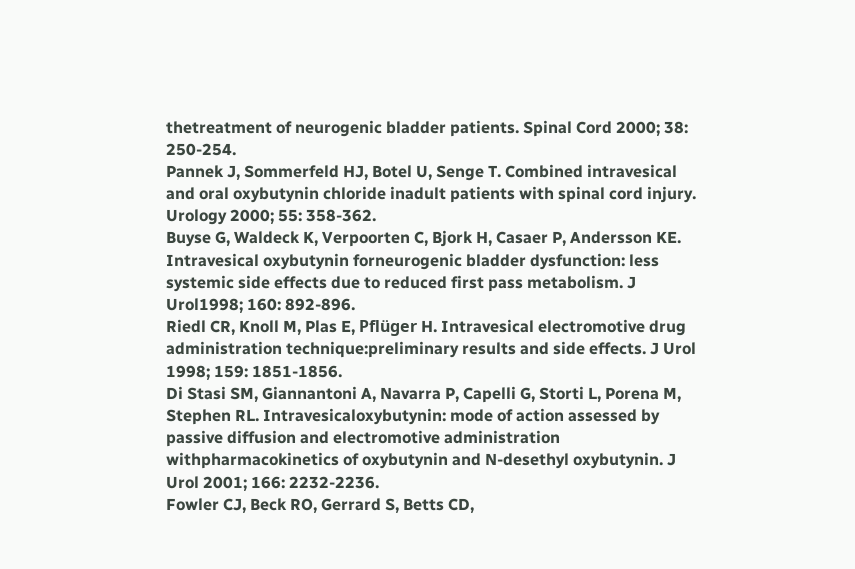thetreatment of neurogenic bladder patients. Spinal Cord 2000; 38: 250-254.
Pannek J, Sommerfeld HJ, Botel U, Senge T. Combined intravesical and oral oxybutynin chloride inadult patients with spinal cord injury. Urology 2000; 55: 358-362.
Buyse G, Waldeck K, Verpoorten C, Bjork H, Casaer P, Andersson KE. Intravesical oxybutynin forneurogenic bladder dysfunction: less systemic side effects due to reduced first pass metabolism. J Urol1998; 160: 892-896.
Riedl CR, Knoll M, Plas E, Pflüger H. Intravesical electromotive drug administration technique:preliminary results and side effects. J Urol 1998; 159: 1851-1856.
Di Stasi SM, Giannantoni A, Navarra P, Capelli G, Storti L, Porena M, Stephen RL. Intravesicaloxybutynin: mode of action assessed by passive diffusion and electromotive administration withpharmacokinetics of oxybutynin and N-desethyl oxybutynin. J Urol 2001; 166: 2232-2236.
Fowler CJ, Beck RO, Gerrard S, Betts CD,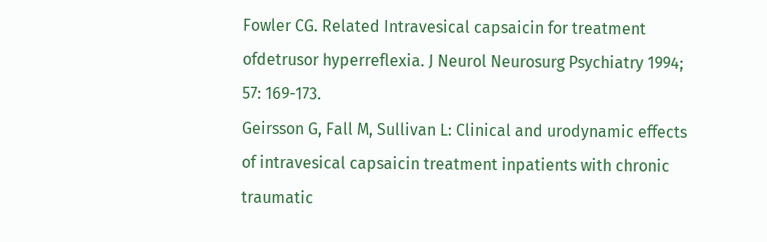Fowler CG. Related Intravesical capsaicin for treatment ofdetrusor hyperreflexia. J Neurol Neurosurg Psychiatry 1994; 57: 169-173.
Geirsson G, Fall M, Sullivan L: Clinical and urodynamic effects of intravesical capsaicin treatment inpatients with chronic traumatic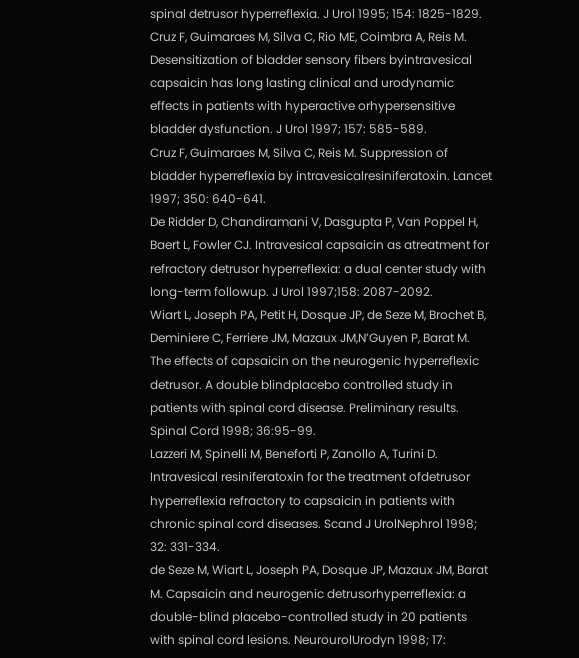spinal detrusor hyperreflexia. J Urol 1995; 154: 1825-1829.
Cruz F, Guimaraes M, Silva C, Rio ME, Coimbra A, Reis M. Desensitization of bladder sensory fibers byintravesical capsaicin has long lasting clinical and urodynamic effects in patients with hyperactive orhypersensitive bladder dysfunction. J Urol 1997; 157: 585-589.
Cruz F, Guimaraes M, Silva C, Reis M. Suppression of bladder hyperreflexia by intravesicalresiniferatoxin. Lancet 1997; 350: 640-641.
De Ridder D, Chandiramani V, Dasgupta P, Van Poppel H, Baert L, Fowler CJ. Intravesical capsaicin as atreatment for refractory detrusor hyperreflexia: a dual center study with long-term followup. J Urol 1997;158: 2087-2092.
Wiart L, Joseph PA, Petit H, Dosque JP, de Seze M, Brochet B, Deminiere C, Ferriere JM, Mazaux JM,N’Guyen P, Barat M. The effects of capsaicin on the neurogenic hyperreflexic detrusor. A double blindplacebo controlled study in patients with spinal cord disease. Preliminary results. Spinal Cord 1998; 36:95-99.
Lazzeri M, Spinelli M, Beneforti P, Zanollo A, Turini D. Intravesical resiniferatoxin for the treatment ofdetrusor hyperreflexia refractory to capsaicin in patients with chronic spinal cord diseases. Scand J UrolNephrol 1998; 32: 331-334.
de Seze M, Wiart L, Joseph PA, Dosque JP, Mazaux JM, Barat M. Capsaicin and neurogenic detrusorhyperreflexia: a double-blind placebo-controlled study in 20 patients with spinal cord lesions. NeurourolUrodyn 1998; 17: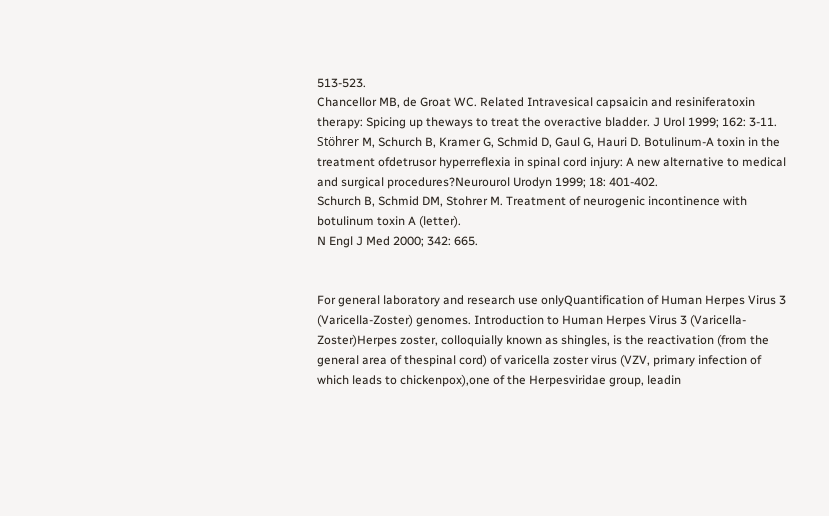513-523.
Chancellor MB, de Groat WC. Related Intravesical capsaicin and resiniferatoxin therapy: Spicing up theways to treat the overactive bladder. J Urol 1999; 162: 3-11.
Stöhrer M, Schurch B, Kramer G, Schmid D, Gaul G, Hauri D. Botulinum-A toxin in the treatment ofdetrusor hyperreflexia in spinal cord injury: A new alternative to medical and surgical procedures?Neurourol Urodyn 1999; 18: 401-402.
Schurch B, Schmid DM, Stohrer M. Treatment of neurogenic incontinence with botulinum toxin A (letter).
N Engl J Med 2000; 342: 665.


For general laboratory and research use onlyQuantification of Human Herpes Virus 3 (Varicella-Zoster) genomes. Introduction to Human Herpes Virus 3 (Varicella-Zoster)Herpes zoster, colloquially known as shingles, is the reactivation (from the general area of thespinal cord) of varicella zoster virus (VZV, primary infection of which leads to chickenpox),one of the Herpesviridae group, leadin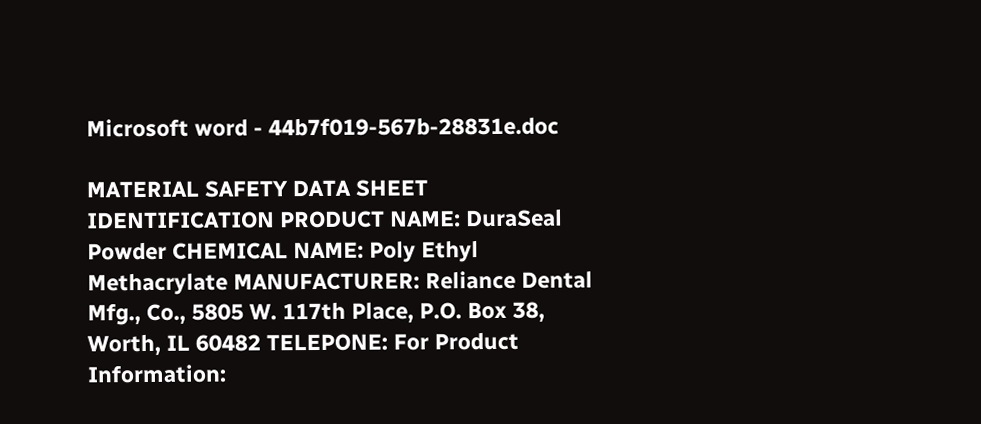Microsoft word - 44b7f019-567b-28831e.doc

MATERIAL SAFETY DATA SHEET IDENTIFICATION PRODUCT NAME: DuraSeal Powder CHEMICAL NAME: Poly Ethyl Methacrylate MANUFACTURER: Reliance Dental Mfg., Co., 5805 W. 117th Place, P.O. Box 38, Worth, IL 60482 TELEPONE: For Product Information: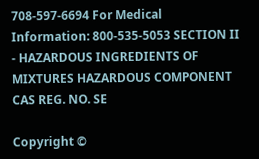708-597-6694 For Medical Information: 800-535-5053 SECTION II - HAZARDOUS INGREDIENTS OF MIXTURES HAZARDOUS COMPONENT CAS REG. NO. SE

Copyright ©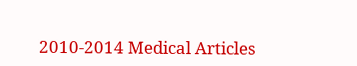2010-2014 Medical Articles